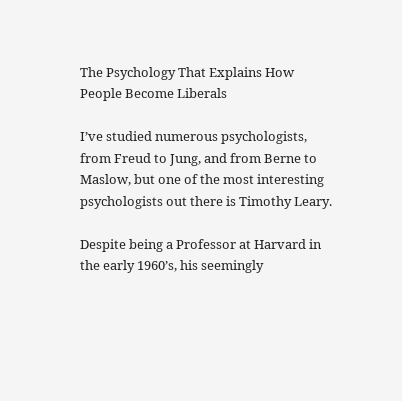The Psychology That Explains How People Become Liberals

I’ve studied numerous psychologists, from Freud to Jung, and from Berne to Maslow, but one of the most interesting psychologists out there is Timothy Leary.

Despite being a Professor at Harvard in the early 1960’s, his seemingly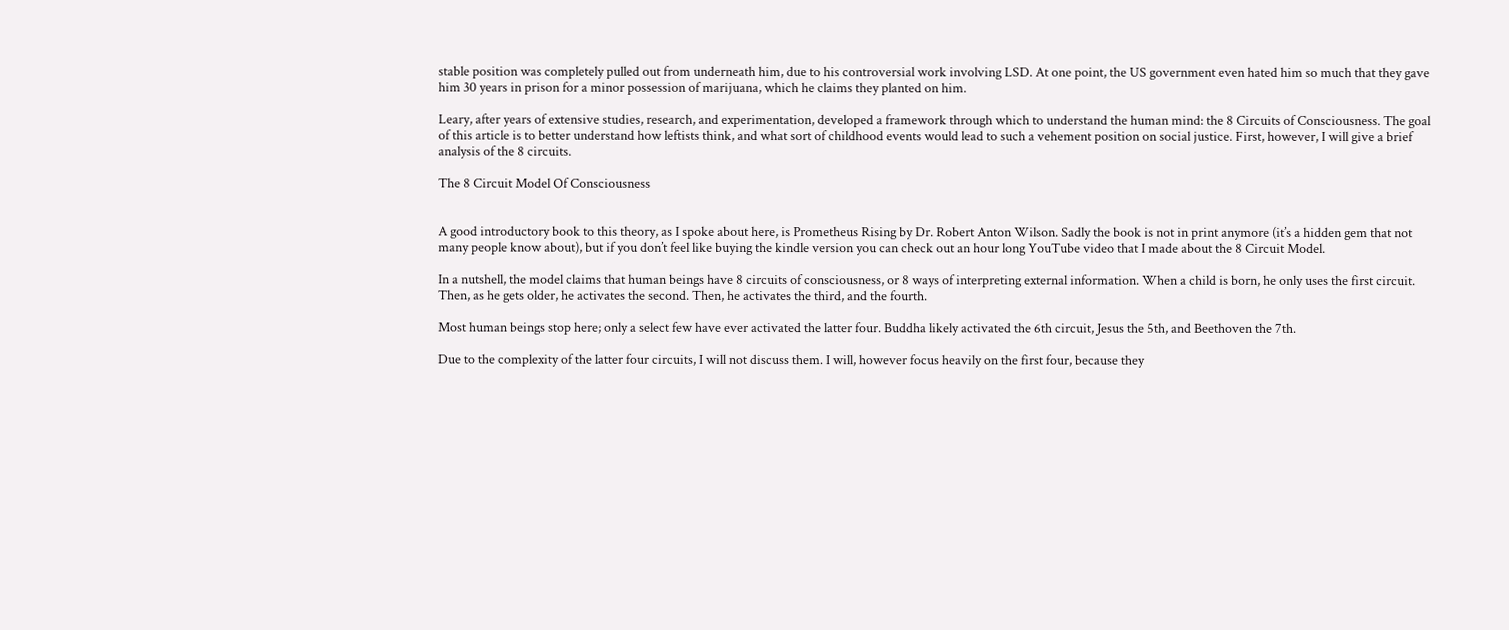stable position was completely pulled out from underneath him, due to his controversial work involving LSD. At one point, the US government even hated him so much that they gave him 30 years in prison for a minor possession of marijuana, which he claims they planted on him.

Leary, after years of extensive studies, research, and experimentation, developed a framework through which to understand the human mind: the 8 Circuits of Consciousness. The goal of this article is to better understand how leftists think, and what sort of childhood events would lead to such a vehement position on social justice. First, however, I will give a brief analysis of the 8 circuits.

The 8 Circuit Model Of Consciousness


A good introductory book to this theory, as I spoke about here, is Prometheus Rising by Dr. Robert Anton Wilson. Sadly the book is not in print anymore (it’s a hidden gem that not many people know about), but if you don’t feel like buying the kindle version you can check out an hour long YouTube video that I made about the 8 Circuit Model.

In a nutshell, the model claims that human beings have 8 circuits of consciousness, or 8 ways of interpreting external information. When a child is born, he only uses the first circuit. Then, as he gets older, he activates the second. Then, he activates the third, and the fourth.

Most human beings stop here; only a select few have ever activated the latter four. Buddha likely activated the 6th circuit, Jesus the 5th, and Beethoven the 7th.

Due to the complexity of the latter four circuits, I will not discuss them. I will, however focus heavily on the first four, because they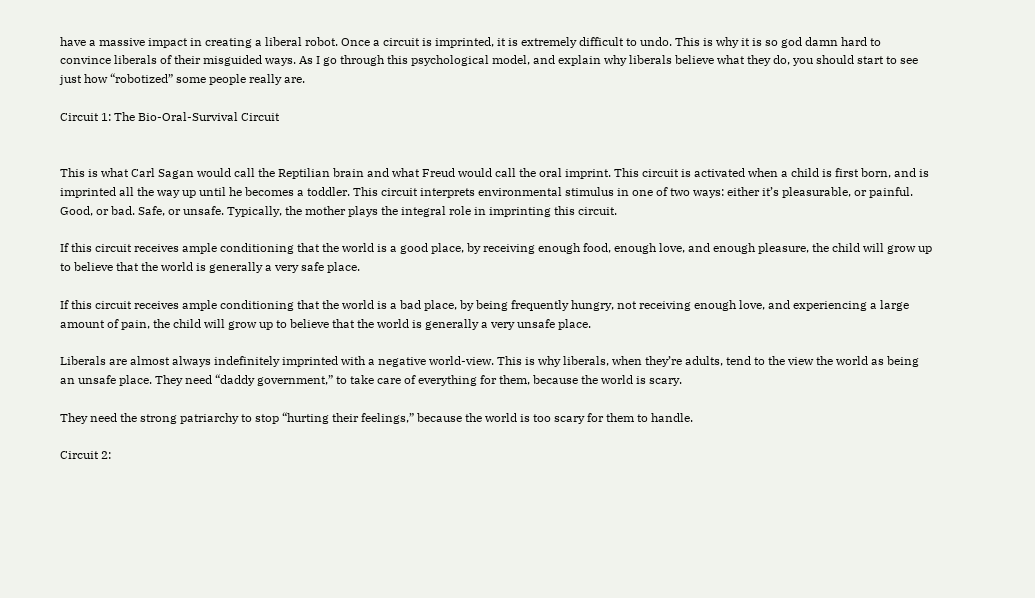have a massive impact in creating a liberal robot. Once a circuit is imprinted, it is extremely difficult to undo. This is why it is so god damn hard to convince liberals of their misguided ways. As I go through this psychological model, and explain why liberals believe what they do, you should start to see just how “robotized” some people really are.

Circuit 1: The Bio-Oral-Survival Circuit


This is what Carl Sagan would call the Reptilian brain and what Freud would call the oral imprint. This circuit is activated when a child is first born, and is imprinted all the way up until he becomes a toddler. This circuit interprets environmental stimulus in one of two ways: either it’s pleasurable, or painful. Good, or bad. Safe, or unsafe. Typically, the mother plays the integral role in imprinting this circuit.

If this circuit receives ample conditioning that the world is a good place, by receiving enough food, enough love, and enough pleasure, the child will grow up to believe that the world is generally a very safe place.

If this circuit receives ample conditioning that the world is a bad place, by being frequently hungry, not receiving enough love, and experiencing a large amount of pain, the child will grow up to believe that the world is generally a very unsafe place.

Liberals are almost always indefinitely imprinted with a negative world-view. This is why liberals, when they’re adults, tend to the view the world as being an unsafe place. They need “daddy government,” to take care of everything for them, because the world is scary.

They need the strong patriarchy to stop “hurting their feelings,” because the world is too scary for them to handle.

Circuit 2: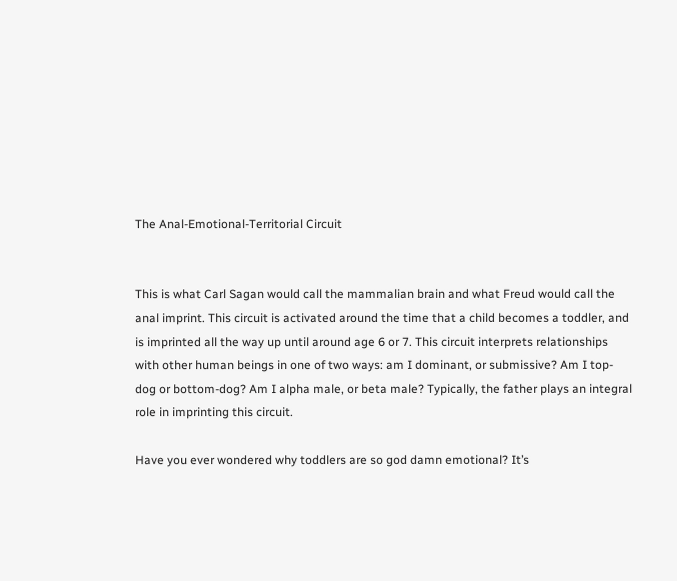The Anal-Emotional-Territorial Circuit


This is what Carl Sagan would call the mammalian brain and what Freud would call the anal imprint. This circuit is activated around the time that a child becomes a toddler, and is imprinted all the way up until around age 6 or 7. This circuit interprets relationships with other human beings in one of two ways: am I dominant, or submissive? Am I top-dog or bottom-dog? Am I alpha male, or beta male? Typically, the father plays an integral role in imprinting this circuit.

Have you ever wondered why toddlers are so god damn emotional? It’s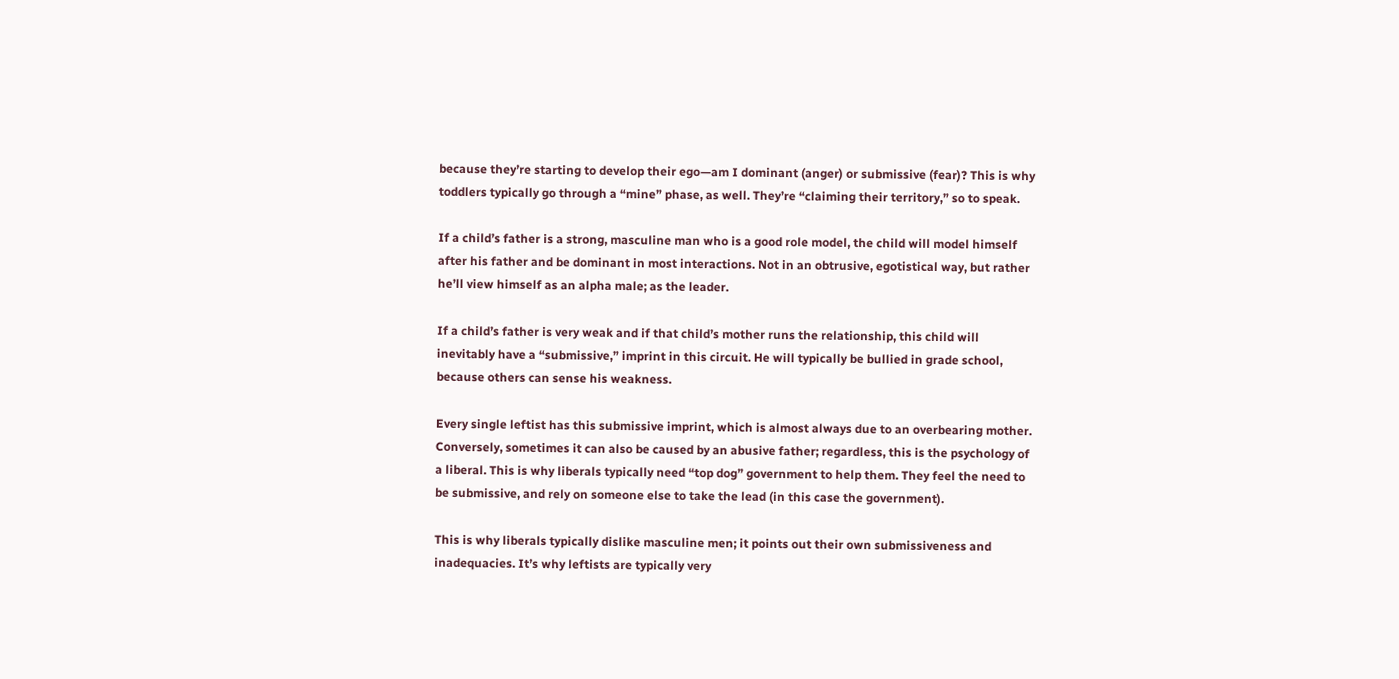because they’re starting to develop their ego—am I dominant (anger) or submissive (fear)? This is why toddlers typically go through a “mine” phase, as well. They’re “claiming their territory,” so to speak.

If a child’s father is a strong, masculine man who is a good role model, the child will model himself after his father and be dominant in most interactions. Not in an obtrusive, egotistical way, but rather he’ll view himself as an alpha male; as the leader.

If a child’s father is very weak and if that child’s mother runs the relationship, this child will inevitably have a “submissive,” imprint in this circuit. He will typically be bullied in grade school, because others can sense his weakness.

Every single leftist has this submissive imprint, which is almost always due to an overbearing mother. Conversely, sometimes it can also be caused by an abusive father; regardless, this is the psychology of a liberal. This is why liberals typically need “top dog” government to help them. They feel the need to be submissive, and rely on someone else to take the lead (in this case the government).

This is why liberals typically dislike masculine men; it points out their own submissiveness and inadequacies. It’s why leftists are typically very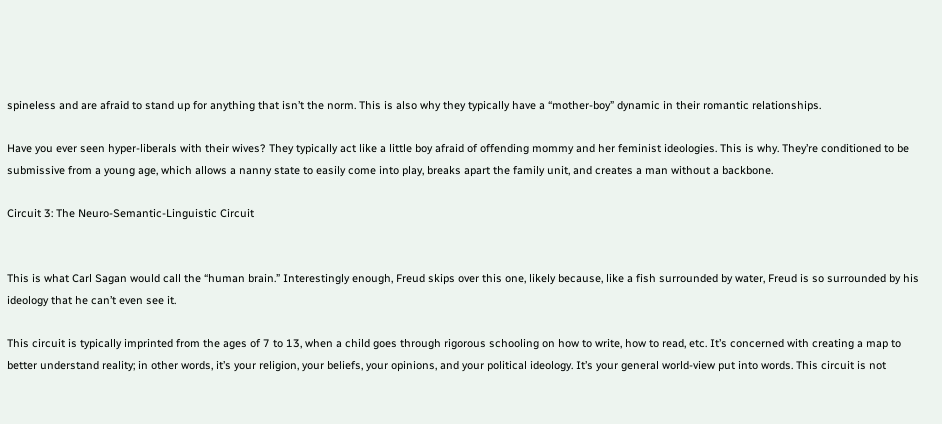spineless and are afraid to stand up for anything that isn’t the norm. This is also why they typically have a “mother-boy” dynamic in their romantic relationships.

Have you ever seen hyper-liberals with their wives? They typically act like a little boy afraid of offending mommy and her feminist ideologies. This is why. They’re conditioned to be submissive from a young age, which allows a nanny state to easily come into play, breaks apart the family unit, and creates a man without a backbone.

Circuit 3: The Neuro-Semantic-Linguistic Circuit


This is what Carl Sagan would call the “human brain.” Interestingly enough, Freud skips over this one, likely because, like a fish surrounded by water, Freud is so surrounded by his ideology that he can’t even see it.

This circuit is typically imprinted from the ages of 7 to 13, when a child goes through rigorous schooling on how to write, how to read, etc. It’s concerned with creating a map to better understand reality; in other words, it’s your religion, your beliefs, your opinions, and your political ideology. It’s your general world-view put into words. This circuit is not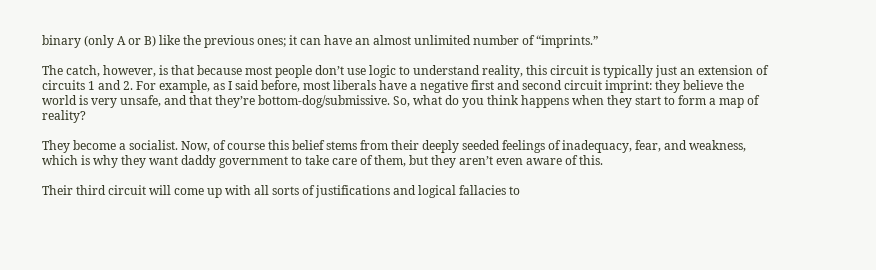binary (only A or B) like the previous ones; it can have an almost unlimited number of “imprints.”

The catch, however, is that because most people don’t use logic to understand reality, this circuit is typically just an extension of circuits 1 and 2. For example, as I said before, most liberals have a negative first and second circuit imprint: they believe the world is very unsafe, and that they’re bottom-dog/submissive. So, what do you think happens when they start to form a map of reality?

They become a socialist. Now, of course this belief stems from their deeply seeded feelings of inadequacy, fear, and weakness, which is why they want daddy government to take care of them, but they aren’t even aware of this.

Their third circuit will come up with all sorts of justifications and logical fallacies to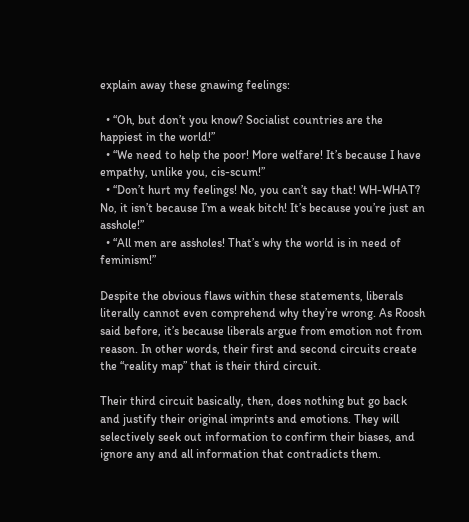explain away these gnawing feelings:

  • “Oh, but don’t you know? Socialist countries are the happiest in the world!”
  • “We need to help the poor! More welfare! It’s because I have empathy, unlike you, cis-scum!”
  • “Don’t hurt my feelings! No, you can’t say that! WH-WHAT? No, it isn’t because I’m a weak bitch! It’s because you’re just an asshole!”
  • “All men are assholes! That’s why the world is in need of feminism!”

Despite the obvious flaws within these statements, liberals literally cannot even comprehend why they’re wrong. As Roosh said before, it’s because liberals argue from emotion not from reason. In other words, their first and second circuits create the “reality map” that is their third circuit.

Their third circuit basically, then, does nothing but go back and justify their original imprints and emotions. They will selectively seek out information to confirm their biases, and ignore any and all information that contradicts them.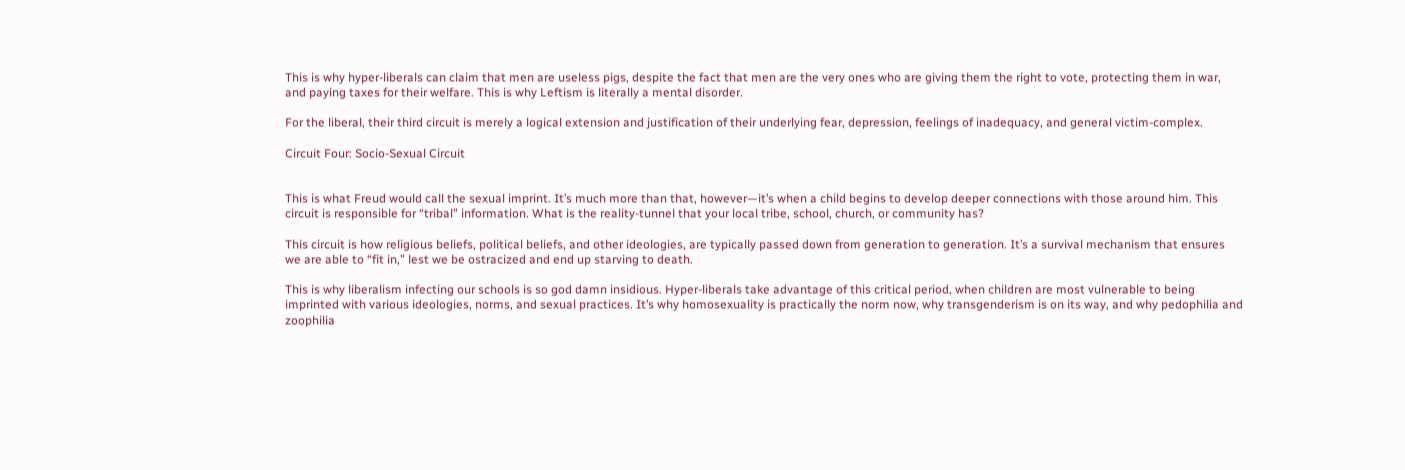This is why hyper-liberals can claim that men are useless pigs, despite the fact that men are the very ones who are giving them the right to vote, protecting them in war, and paying taxes for their welfare. This is why Leftism is literally a mental disorder.

For the liberal, their third circuit is merely a logical extension and justification of their underlying fear, depression, feelings of inadequacy, and general victim-complex.

Circuit Four: Socio-Sexual Circuit


This is what Freud would call the sexual imprint. It’s much more than that, however—it’s when a child begins to develop deeper connections with those around him. This circuit is responsible for “tribal” information. What is the reality-tunnel that your local tribe, school, church, or community has?

This circuit is how religious beliefs, political beliefs, and other ideologies, are typically passed down from generation to generation. It’s a survival mechanism that ensures we are able to “fit in,” lest we be ostracized and end up starving to death.

This is why liberalism infecting our schools is so god damn insidious. Hyper-liberals take advantage of this critical period, when children are most vulnerable to being imprinted with various ideologies, norms, and sexual practices. It’s why homosexuality is practically the norm now, why transgenderism is on its way, and why pedophilia and zoophilia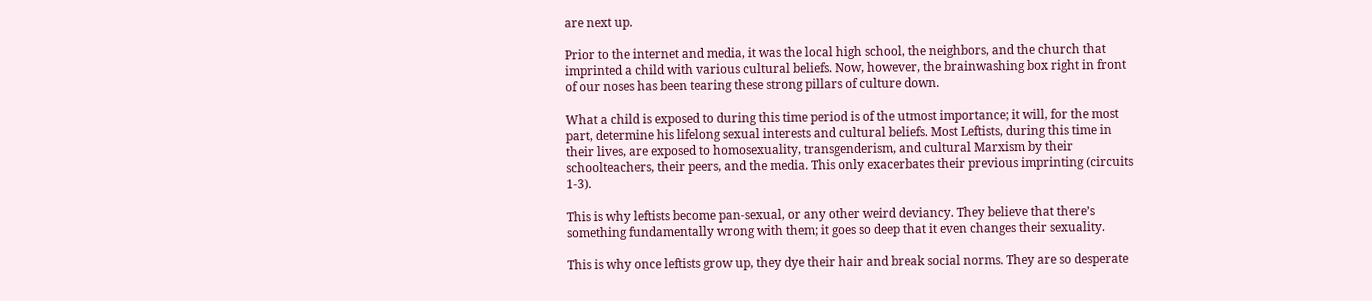are next up.

Prior to the internet and media, it was the local high school, the neighbors, and the church that imprinted a child with various cultural beliefs. Now, however, the brainwashing box right in front of our noses has been tearing these strong pillars of culture down.

What a child is exposed to during this time period is of the utmost importance; it will, for the most part, determine his lifelong sexual interests and cultural beliefs. Most Leftists, during this time in their lives, are exposed to homosexuality, transgenderism, and cultural Marxism by their schoolteachers, their peers, and the media. This only exacerbates their previous imprinting (circuits 1-3).

This is why leftists become pan-sexual, or any other weird deviancy. They believe that there’s something fundamentally wrong with them; it goes so deep that it even changes their sexuality.

This is why once leftists grow up, they dye their hair and break social norms. They are so desperate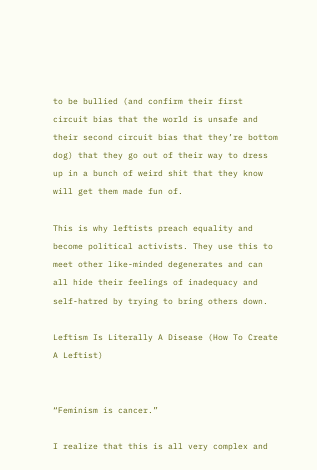to be bullied (and confirm their first circuit bias that the world is unsafe and their second circuit bias that they’re bottom dog) that they go out of their way to dress up in a bunch of weird shit that they know will get them made fun of.

This is why leftists preach equality and become political activists. They use this to meet other like-minded degenerates and can all hide their feelings of inadequacy and self-hatred by trying to bring others down.

Leftism Is Literally A Disease (How To Create A Leftist)


“Feminism is cancer.”

I realize that this is all very complex and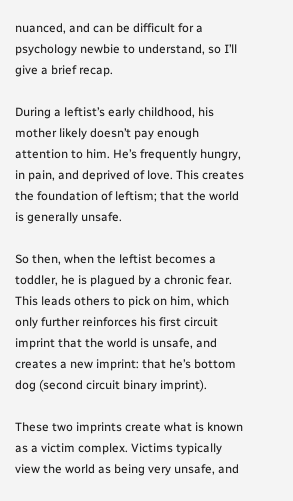nuanced, and can be difficult for a psychology newbie to understand, so I’ll give a brief recap.

During a leftist’s early childhood, his mother likely doesn’t pay enough attention to him. He’s frequently hungry, in pain, and deprived of love. This creates the foundation of leftism; that the world is generally unsafe.

So then, when the leftist becomes a toddler, he is plagued by a chronic fear. This leads others to pick on him, which only further reinforces his first circuit imprint that the world is unsafe, and creates a new imprint: that he’s bottom dog (second circuit binary imprint).

These two imprints create what is known as a victim complex. Victims typically view the world as being very unsafe, and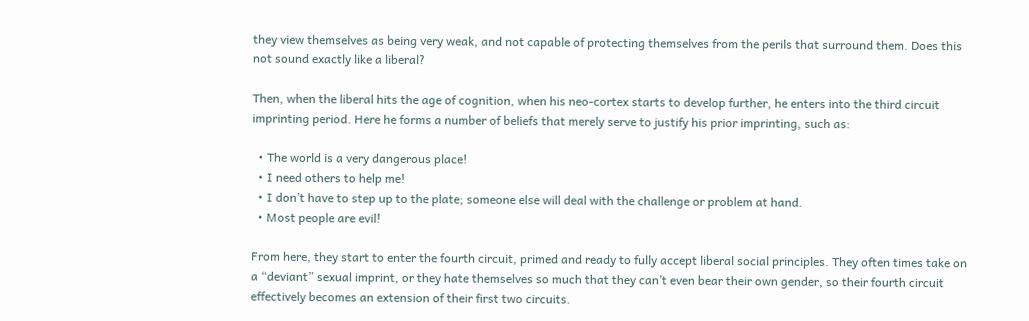they view themselves as being very weak, and not capable of protecting themselves from the perils that surround them. Does this not sound exactly like a liberal?

Then, when the liberal hits the age of cognition, when his neo-cortex starts to develop further, he enters into the third circuit imprinting period. Here he forms a number of beliefs that merely serve to justify his prior imprinting, such as:

  • The world is a very dangerous place!
  • I need others to help me!
  • I don’t have to step up to the plate; someone else will deal with the challenge or problem at hand.
  • Most people are evil!

From here, they start to enter the fourth circuit, primed and ready to fully accept liberal social principles. They often times take on a “deviant” sexual imprint, or they hate themselves so much that they can’t even bear their own gender, so their fourth circuit effectively becomes an extension of their first two circuits.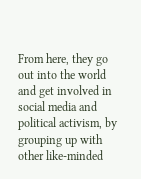From here, they go out into the world and get involved in social media and political activism, by grouping up with other like-minded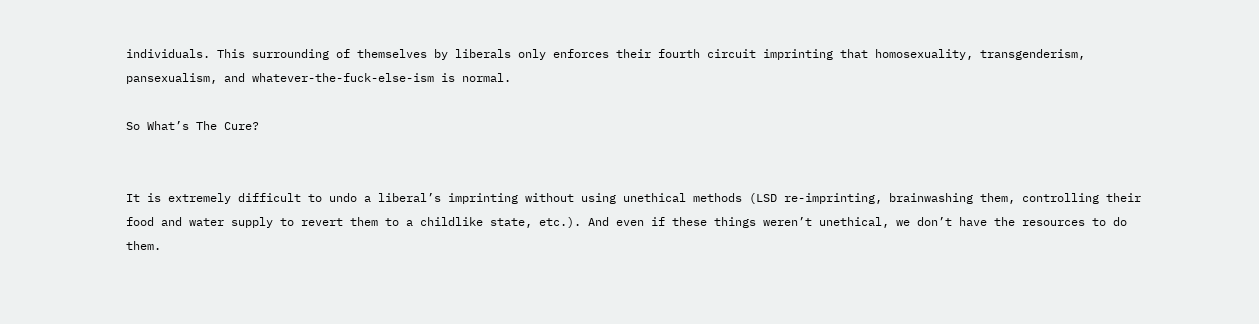individuals. This surrounding of themselves by liberals only enforces their fourth circuit imprinting that homosexuality, transgenderism, pansexualism, and whatever-the-fuck-else-ism is normal.

So What’s The Cure?


It is extremely difficult to undo a liberal’s imprinting without using unethical methods (LSD re-imprinting, brainwashing them, controlling their food and water supply to revert them to a childlike state, etc.). And even if these things weren’t unethical, we don’t have the resources to do them.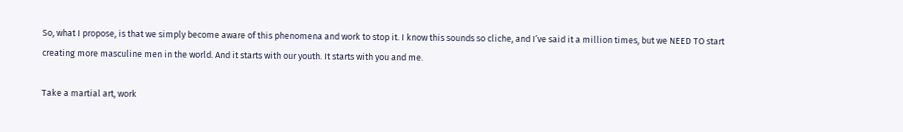So, what I propose, is that we simply become aware of this phenomena and work to stop it. I know this sounds so cliche, and I’ve said it a million times, but we NEED TO start creating more masculine men in the world. And it starts with our youth. It starts with you and me.

Take a martial art, work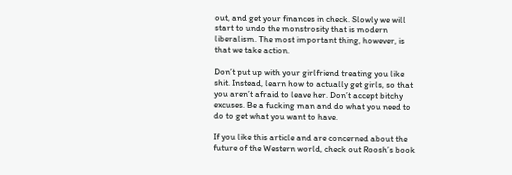out, and get your finances in check. Slowly we will start to undo the monstrosity that is modern liberalism. The most important thing, however, is that we take action.

Don’t put up with your girlfriend treating you like shit. Instead, learn how to actually get girls, so that you aren’t afraid to leave her. Don’t accept bitchy excuses. Be a fucking man and do what you need to do to get what you want to have.

If you like this article and are concerned about the future of the Western world, check out Roosh’s book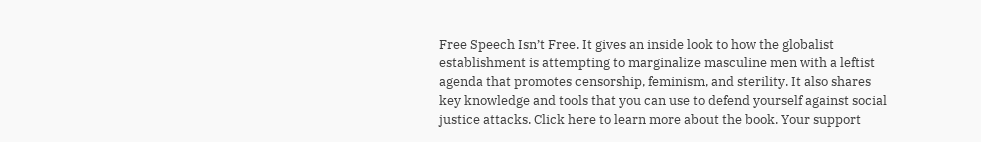Free Speech Isn’t Free. It gives an inside look to how the globalist establishment is attempting to marginalize masculine men with a leftist agenda that promotes censorship, feminism, and sterility. It also shares key knowledge and tools that you can use to defend yourself against social justice attacks. Click here to learn more about the book. Your support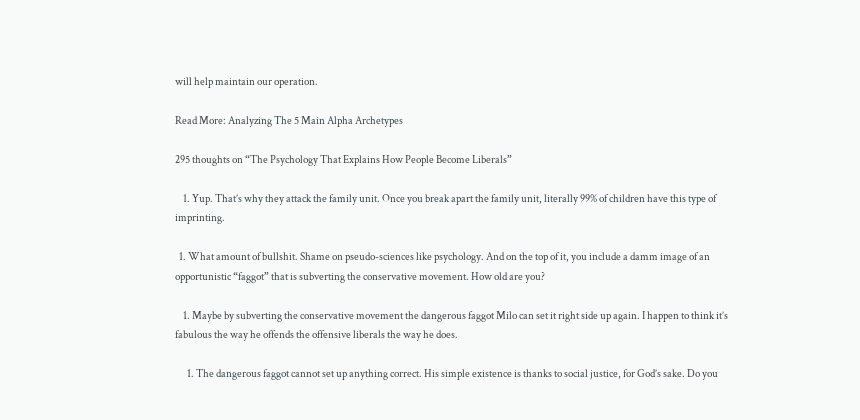will help maintain our operation.

Read More: Analyzing The 5 Main Alpha Archetypes

295 thoughts on “The Psychology That Explains How People Become Liberals”

    1. Yup. That’s why they attack the family unit. Once you break apart the family unit, literally 99% of children have this type of imprinting.

  1. What amount of bullshit. Shame on pseudo-sciences like psychology. And on the top of it, you include a damm image of an opportunistic “faggot” that is subverting the conservative movement. How old are you?

    1. Maybe by subverting the conservative movement the dangerous faggot Milo can set it right side up again. I happen to think it’s fabulous the way he offends the offensive liberals the way he does.

      1. The dangerous faggot cannot set up anything correct. His simple existence is thanks to social justice, for God’s sake. Do you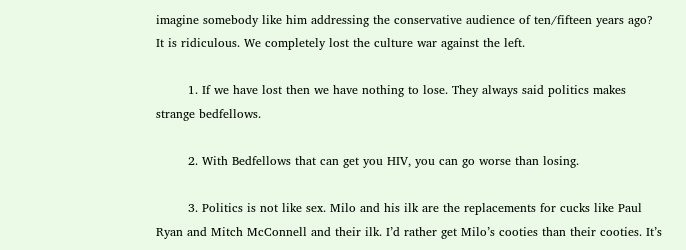imagine somebody like him addressing the conservative audience of ten/fifteen years ago? It is ridiculous. We completely lost the culture war against the left.

        1. If we have lost then we have nothing to lose. They always said politics makes strange bedfellows.

        2. With Bedfellows that can get you HIV, you can go worse than losing.

        3. Politics is not like sex. Milo and his ilk are the replacements for cucks like Paul Ryan and Mitch McConnell and their ilk. I’d rather get Milo’s cooties than their cooties. It’s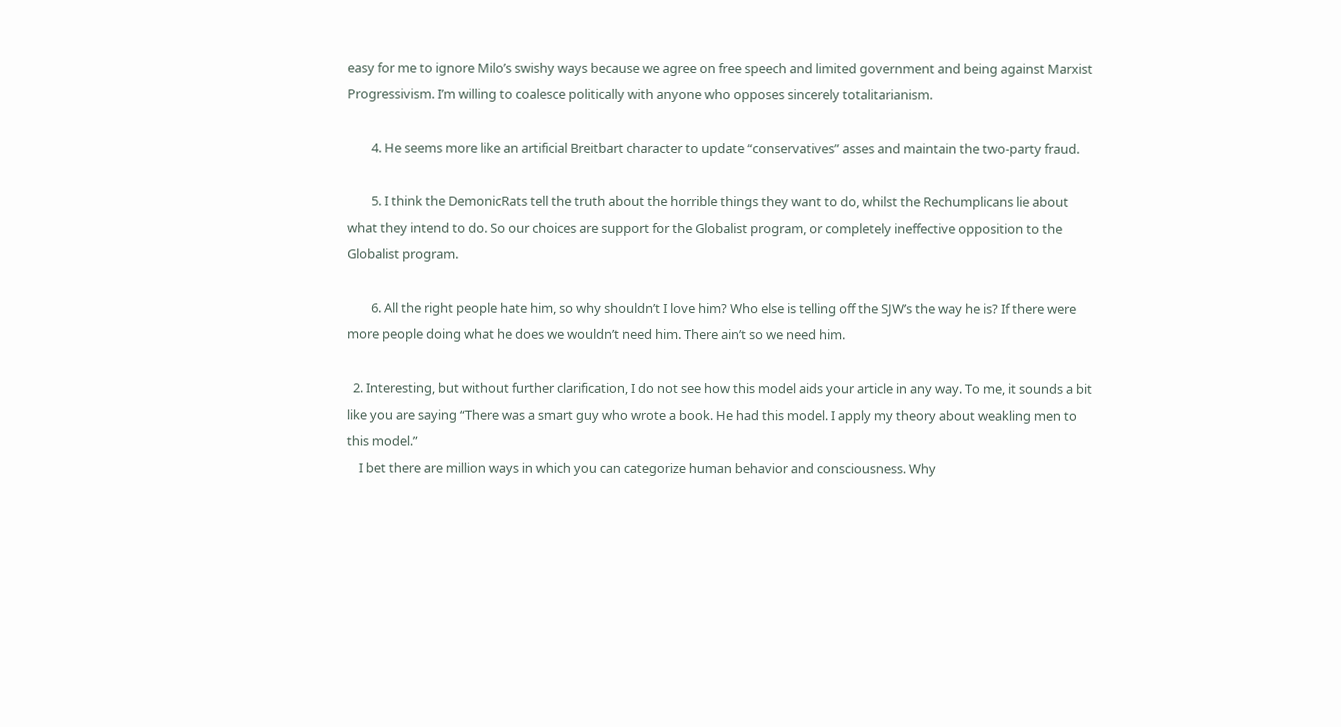easy for me to ignore Milo’s swishy ways because we agree on free speech and limited government and being against Marxist Progressivism. I’m willing to coalesce politically with anyone who opposes sincerely totalitarianism.

        4. He seems more like an artificial Breitbart character to update “conservatives” asses and maintain the two-party fraud.

        5. I think the DemonicRats tell the truth about the horrible things they want to do, whilst the Rechumplicans lie about what they intend to do. So our choices are support for the Globalist program, or completely ineffective opposition to the Globalist program.

        6. All the right people hate him, so why shouldn’t I love him? Who else is telling off the SJW’s the way he is? If there were more people doing what he does we wouldn’t need him. There ain’t so we need him.

  2. Interesting, but without further clarification, I do not see how this model aids your article in any way. To me, it sounds a bit like you are saying “There was a smart guy who wrote a book. He had this model. I apply my theory about weakling men to this model.”
    I bet there are million ways in which you can categorize human behavior and consciousness. Why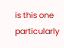is this one particularly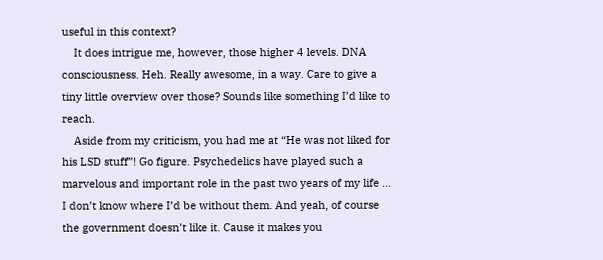useful in this context?
    It does intrigue me, however, those higher 4 levels. DNA consciousness. Heh. Really awesome, in a way. Care to give a tiny little overview over those? Sounds like something I’d like to reach.
    Aside from my criticism, you had me at “He was not liked for his LSD stuff”! Go figure. Psychedelics have played such a marvelous and important role in the past two years of my life … I don’t know where I’d be without them. And yeah, of course the government doesn’t like it. Cause it makes you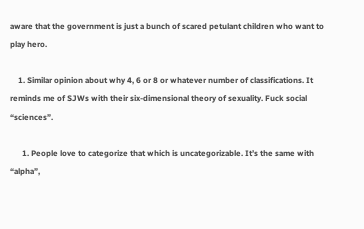aware that the government is just a bunch of scared petulant children who want to play hero.

    1. Similar opinion about why 4, 6 or 8 or whatever number of classifications. It reminds me of SJWs with their six-dimensional theory of sexuality. Fuck social “sciences”.

      1. People love to categorize that which is uncategorizable. It’s the same with “alpha”,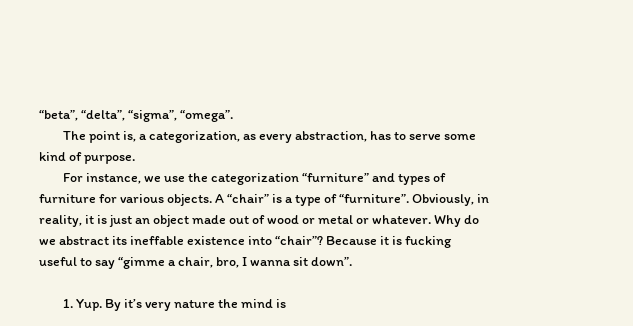“beta”, “delta”, “sigma”, “omega”.
        The point is, a categorization, as every abstraction, has to serve some kind of purpose.
        For instance, we use the categorization “furniture” and types of furniture for various objects. A “chair” is a type of “furniture”. Obviously, in reality, it is just an object made out of wood or metal or whatever. Why do we abstract its ineffable existence into “chair”? Because it is fucking useful to say “gimme a chair, bro, I wanna sit down”.

        1. Yup. By it’s very nature the mind is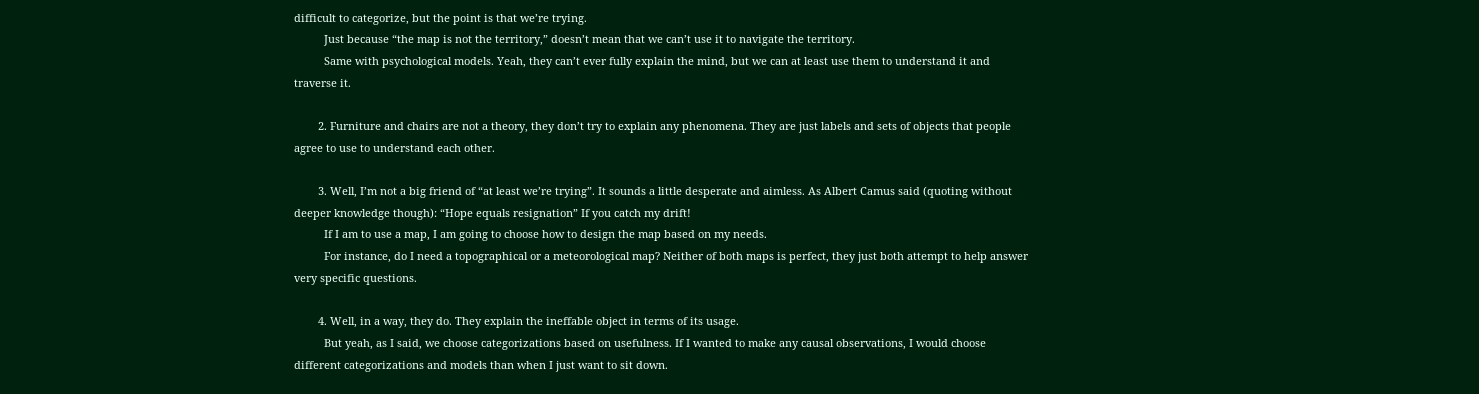difficult to categorize, but the point is that we’re trying.
          Just because “the map is not the territory,” doesn’t mean that we can’t use it to navigate the territory.
          Same with psychological models. Yeah, they can’t ever fully explain the mind, but we can at least use them to understand it and traverse it.

        2. Furniture and chairs are not a theory, they don’t try to explain any phenomena. They are just labels and sets of objects that people agree to use to understand each other.

        3. Well, I’m not a big friend of “at least we’re trying”. It sounds a little desperate and aimless. As Albert Camus said (quoting without deeper knowledge though): “Hope equals resignation” If you catch my drift!
          If I am to use a map, I am going to choose how to design the map based on my needs.
          For instance, do I need a topographical or a meteorological map? Neither of both maps is perfect, they just both attempt to help answer very specific questions.

        4. Well, in a way, they do. They explain the ineffable object in terms of its usage.
          But yeah, as I said, we choose categorizations based on usefulness. If I wanted to make any causal observations, I would choose different categorizations and models than when I just want to sit down.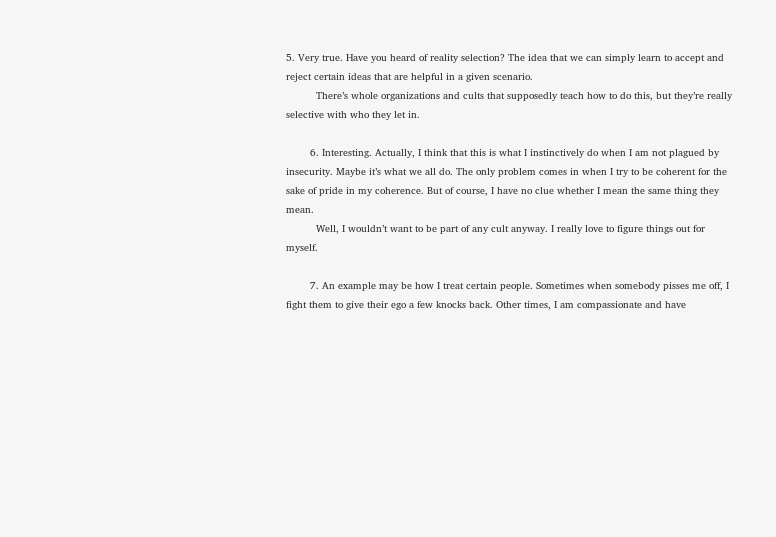5. Very true. Have you heard of reality selection? The idea that we can simply learn to accept and reject certain ideas that are helpful in a given scenario.
          There’s whole organizations and cults that supposedly teach how to do this, but they’re really selective with who they let in.

        6. Interesting. Actually, I think that this is what I instinctively do when I am not plagued by insecurity. Maybe it’s what we all do. The only problem comes in when I try to be coherent for the sake of pride in my coherence. But of course, I have no clue whether I mean the same thing they mean.
          Well, I wouldn’t want to be part of any cult anyway. I really love to figure things out for myself.

        7. An example may be how I treat certain people. Sometimes when somebody pisses me off, I fight them to give their ego a few knocks back. Other times, I am compassionate and have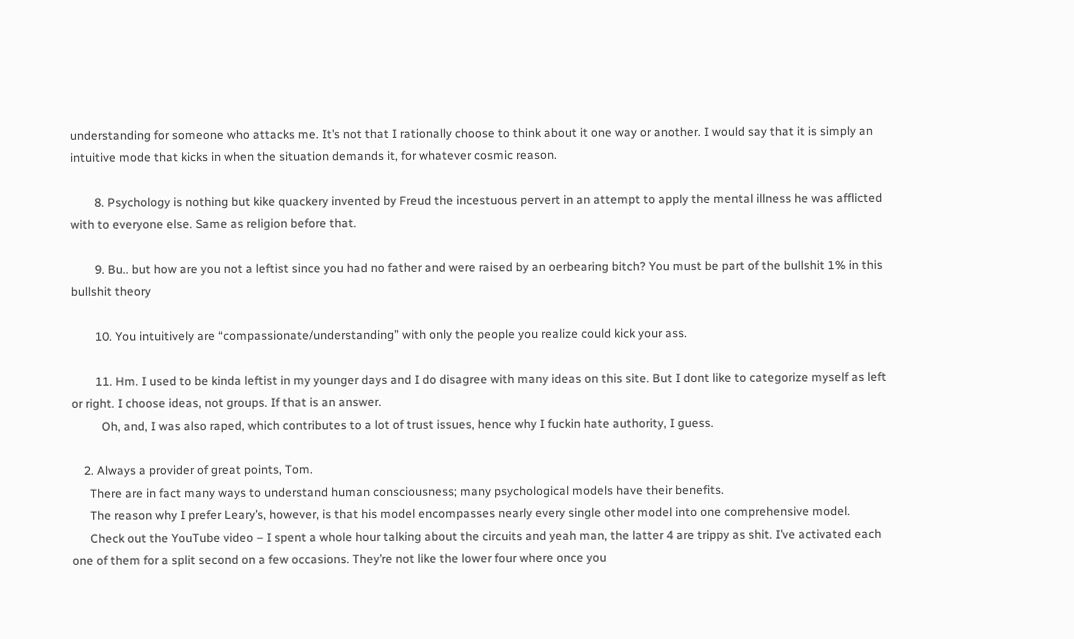understanding for someone who attacks me. It’s not that I rationally choose to think about it one way or another. I would say that it is simply an intuitive mode that kicks in when the situation demands it, for whatever cosmic reason.

        8. Psychology is nothing but kike quackery invented by Freud the incestuous pervert in an attempt to apply the mental illness he was afflicted with to everyone else. Same as religion before that.

        9. Bu.. but how are you not a leftist since you had no father and were raised by an oerbearing bitch? You must be part of the bullshit 1% in this bullshit theory

        10. You intuitively are “compassionate/understanding” with only the people you realize could kick your ass.

        11. Hm. I used to be kinda leftist in my younger days and I do disagree with many ideas on this site. But I dont like to categorize myself as left or right. I choose ideas, not groups. If that is an answer.
          Oh, and, I was also raped, which contributes to a lot of trust issues, hence why I fuckin hate authority, I guess.

    2. Always a provider of great points, Tom.
      There are in fact many ways to understand human consciousness; many psychological models have their benefits.
      The reason why I prefer Leary’s, however, is that his model encompasses nearly every single other model into one comprehensive model.
      Check out the YouTube video – I spent a whole hour talking about the circuits and yeah man, the latter 4 are trippy as shit. I’ve activated each one of them for a split second on a few occasions. They’re not like the lower four where once you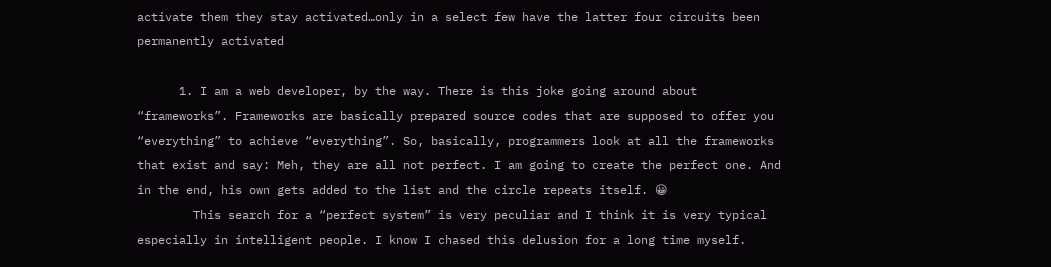activate them they stay activated…only in a select few have the latter four circuits been permanently activated

      1. I am a web developer, by the way. There is this joke going around about “frameworks”. Frameworks are basically prepared source codes that are supposed to offer you “everything” to achieve “everything”. So, basically, programmers look at all the frameworks that exist and say: Meh, they are all not perfect. I am going to create the perfect one. And in the end, his own gets added to the list and the circle repeats itself. 😀
        This search for a “perfect system” is very peculiar and I think it is very typical especially in intelligent people. I know I chased this delusion for a long time myself.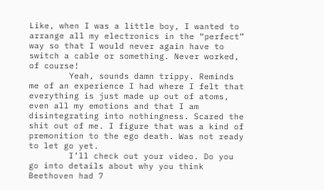Like, when I was a little boy, I wanted to arrange all my electronics in the “perfect” way so that I would never again have to switch a cable or something. Never worked, of course!
        Yeah, sounds damn trippy. Reminds me of an experience I had where I felt that everything is just made up out of atoms, even all my emotions and that I am disintegrating into nothingness. Scared the shit out of me. I figure that was a kind of premonition to the ego death. Was not ready to let go yet.
        I’ll check out your video. Do you go into details about why you think Beethoven had 7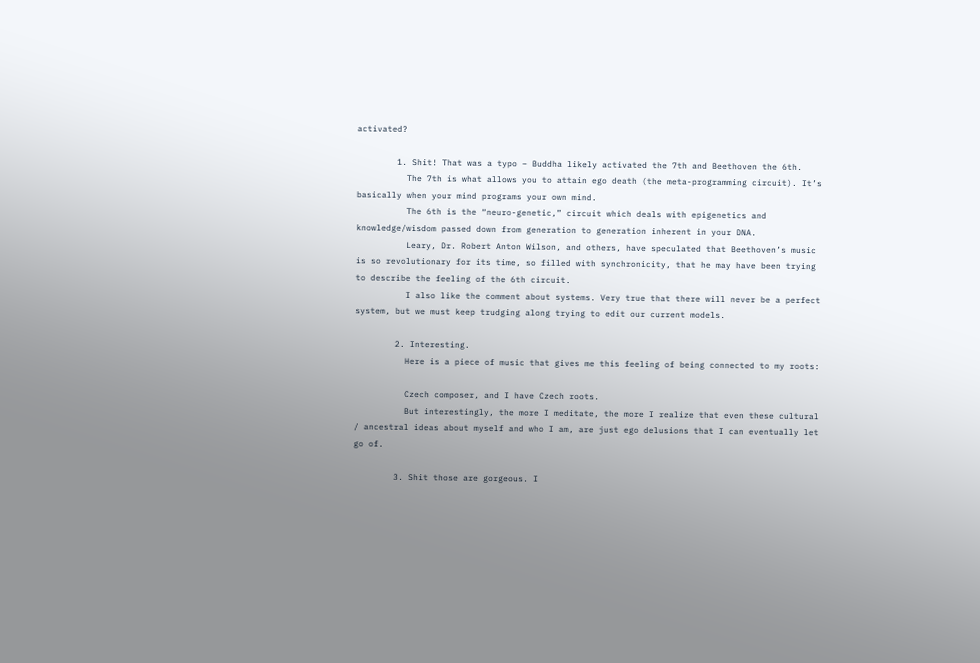activated?

        1. Shit! That was a typo – Buddha likely activated the 7th and Beethoven the 6th.
          The 7th is what allows you to attain ego death (the meta-programming circuit). It’s basically when your mind programs your own mind.
          The 6th is the “neuro-genetic,” circuit which deals with epigenetics and knowledge/wisdom passed down from generation to generation inherent in your DNA.
          Leary, Dr. Robert Anton Wilson, and others, have speculated that Beethoven’s music is so revolutionary for its time, so filled with synchronicity, that he may have been trying to describe the feeling of the 6th circuit.
          I also like the comment about systems. Very true that there will never be a perfect system, but we must keep trudging along trying to edit our current models.

        2. Interesting.
          Here is a piece of music that gives me this feeling of being connected to my roots:

          Czech composer, and I have Czech roots.
          But interestingly, the more I meditate, the more I realize that even these cultural / ancestral ideas about myself and who I am, are just ego delusions that I can eventually let go of.

        3. Shit those are gorgeous. I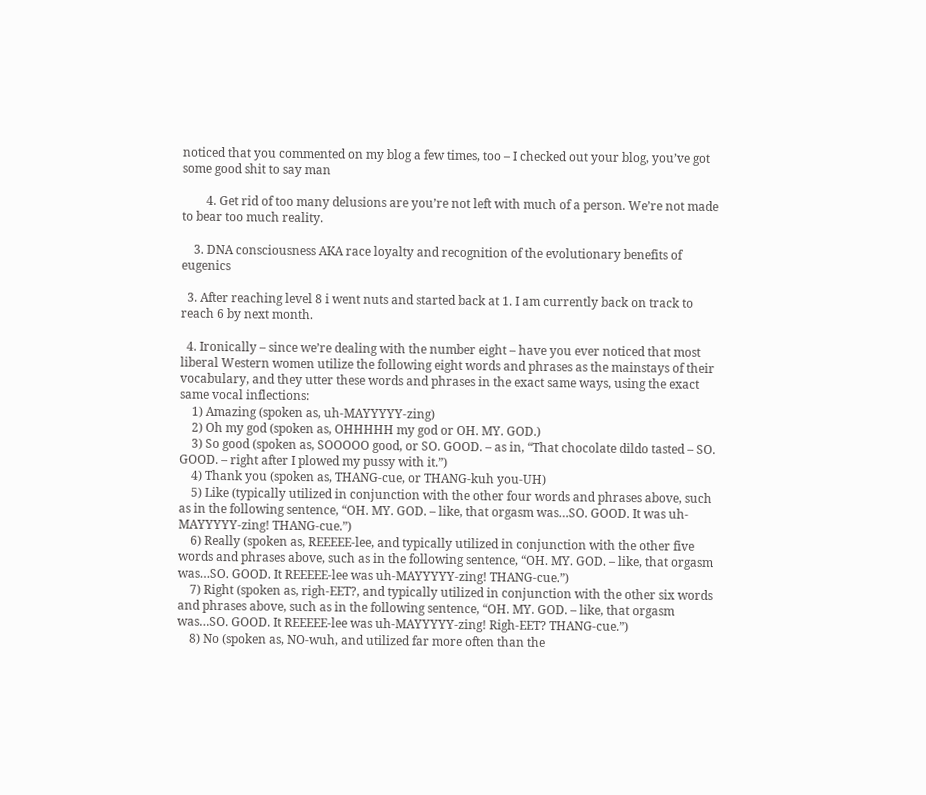noticed that you commented on my blog a few times, too – I checked out your blog, you’ve got some good shit to say man

        4. Get rid of too many delusions are you’re not left with much of a person. We’re not made to bear too much reality.

    3. DNA consciousness AKA race loyalty and recognition of the evolutionary benefits of eugenics

  3. After reaching level 8 i went nuts and started back at 1. I am currently back on track to reach 6 by next month.

  4. Ironically – since we’re dealing with the number eight – have you ever noticed that most liberal Western women utilize the following eight words and phrases as the mainstays of their vocabulary, and they utter these words and phrases in the exact same ways, using the exact same vocal inflections:
    1) Amazing (spoken as, uh-MAYYYYY-zing)
    2) Oh my god (spoken as, OHHHHH my god or OH. MY. GOD.)
    3) So good (spoken as, SOOOOO good, or SO. GOOD. – as in, “That chocolate dildo tasted – SO. GOOD. – right after I plowed my pussy with it.”)
    4) Thank you (spoken as, THANG-cue, or THANG-kuh you-UH)
    5) Like (typically utilized in conjunction with the other four words and phrases above, such as in the following sentence, “OH. MY. GOD. – like, that orgasm was…SO. GOOD. It was uh-MAYYYYY-zing! THANG-cue.”)
    6) Really (spoken as, REEEEE-lee, and typically utilized in conjunction with the other five words and phrases above, such as in the following sentence, “OH. MY. GOD. – like, that orgasm was…SO. GOOD. It REEEEE-lee was uh-MAYYYYY-zing! THANG-cue.”)
    7) Right (spoken as, righ-EET?, and typically utilized in conjunction with the other six words and phrases above, such as in the following sentence, “OH. MY. GOD. – like, that orgasm was…SO. GOOD. It REEEEE-lee was uh-MAYYYYY-zing! Righ-EET? THANG-cue.”)
    8) No (spoken as, NO-wuh, and utilized far more often than the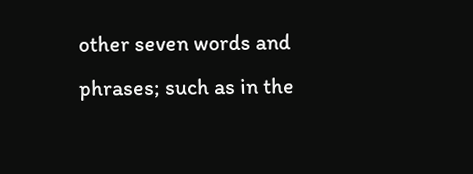other seven words and phrases; such as in the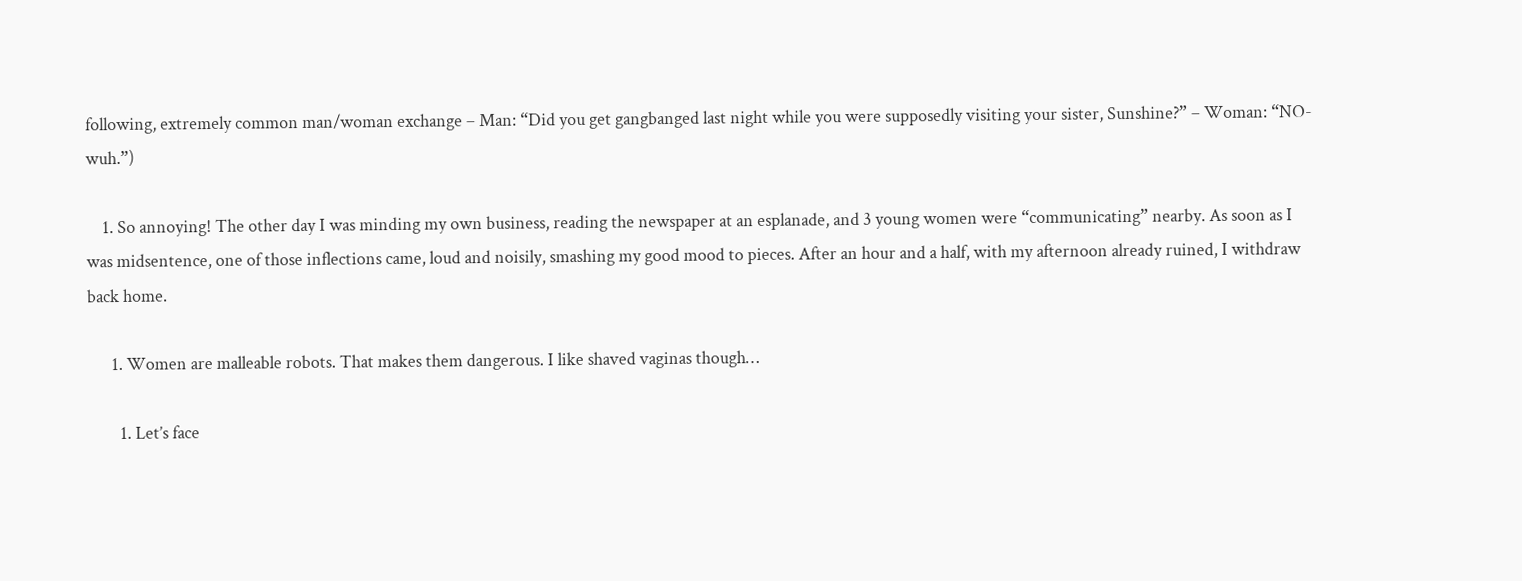following, extremely common man/woman exchange – Man: “Did you get gangbanged last night while you were supposedly visiting your sister, Sunshine?” – Woman: “NO-wuh.”)

    1. So annoying! The other day I was minding my own business, reading the newspaper at an esplanade, and 3 young women were “communicating” nearby. As soon as I was midsentence, one of those inflections came, loud and noisily, smashing my good mood to pieces. After an hour and a half, with my afternoon already ruined, I withdraw back home.

      1. Women are malleable robots. That makes them dangerous. I like shaved vaginas though…

        1. Let’s face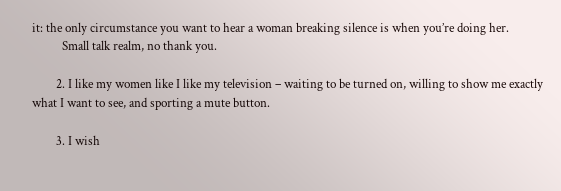it: the only circumstance you want to hear a woman breaking silence is when you’re doing her.
          Small talk realm, no thank you.

        2. I like my women like I like my television – waiting to be turned on, willing to show me exactly what I want to see, and sporting a mute button.

        3. I wish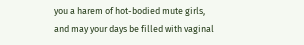you a harem of hot-bodied mute girls, and may your days be filled with vaginal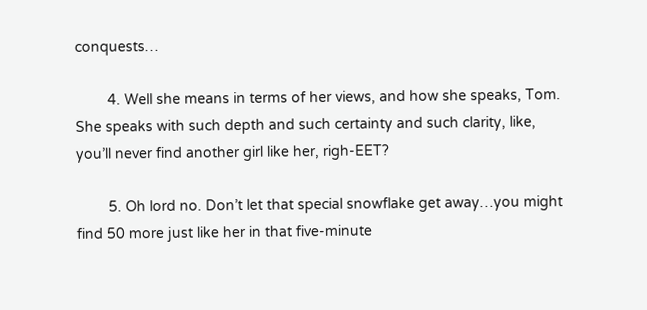conquests…

        4. Well she means in terms of her views, and how she speaks, Tom. She speaks with such depth and such certainty and such clarity, like, you’ll never find another girl like her, righ-EET?

        5. Oh lord no. Don’t let that special snowflake get away…you might find 50 more just like her in that five-minute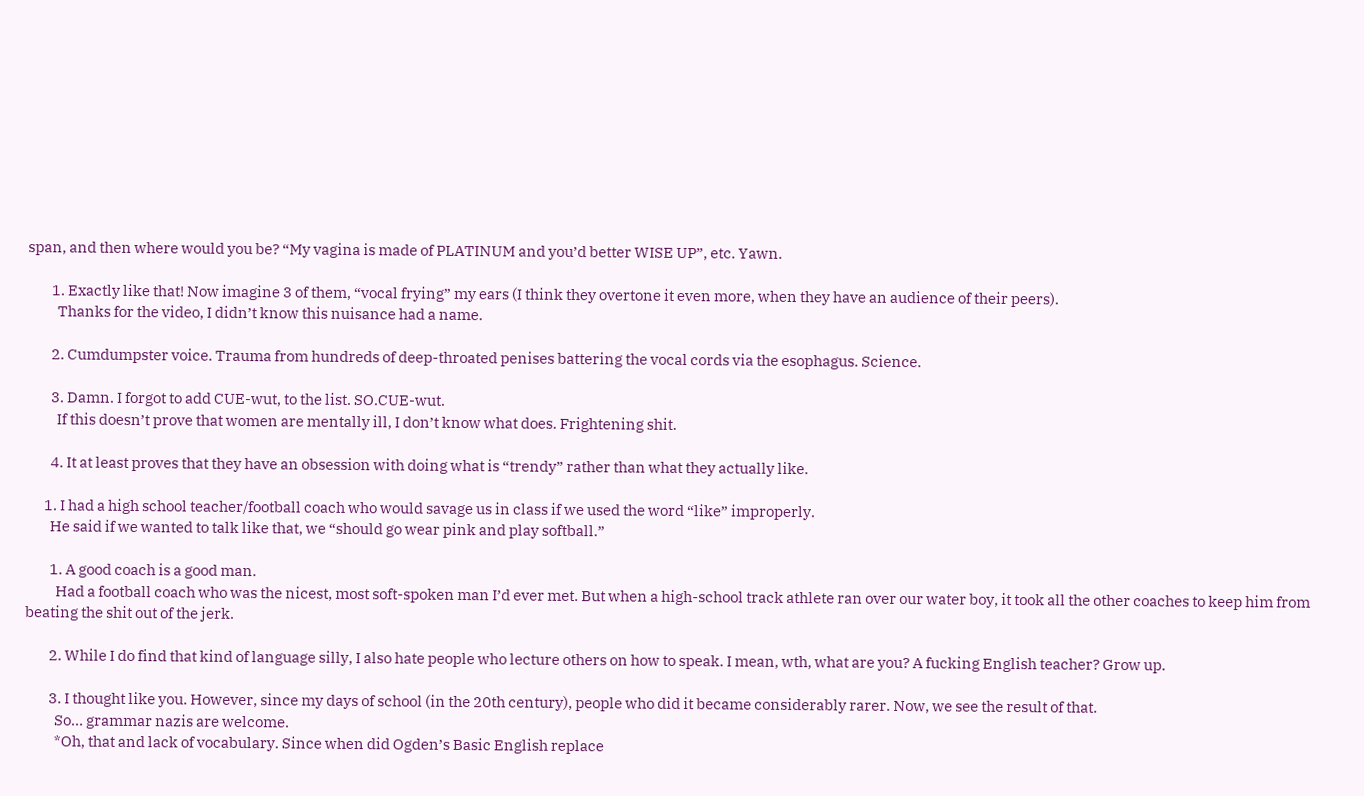span, and then where would you be? “My vagina is made of PLATINUM and you’d better WISE UP”, etc. Yawn.

        1. Exactly like that! Now imagine 3 of them, “vocal frying” my ears (I think they overtone it even more, when they have an audience of their peers).
          Thanks for the video, I didn’t know this nuisance had a name.

        2. Cumdumpster voice. Trauma from hundreds of deep-throated penises battering the vocal cords via the esophagus. Science.

        3. Damn. I forgot to add CUE-wut, to the list. SO.CUE-wut.
          If this doesn’t prove that women are mentally ill, I don’t know what does. Frightening shit.

        4. It at least proves that they have an obsession with doing what is “trendy” rather than what they actually like.

      1. I had a high school teacher/football coach who would savage us in class if we used the word “like” improperly.
        He said if we wanted to talk like that, we “should go wear pink and play softball.”

        1. A good coach is a good man.
          Had a football coach who was the nicest, most soft-spoken man I’d ever met. But when a high-school track athlete ran over our water boy, it took all the other coaches to keep him from beating the shit out of the jerk.

        2. While I do find that kind of language silly, I also hate people who lecture others on how to speak. I mean, wth, what are you? A fucking English teacher? Grow up.

        3. I thought like you. However, since my days of school (in the 20th century), people who did it became considerably rarer. Now, we see the result of that.
          So… grammar nazis are welcome.
          *Oh, that and lack of vocabulary. Since when did Ogden’s Basic English replace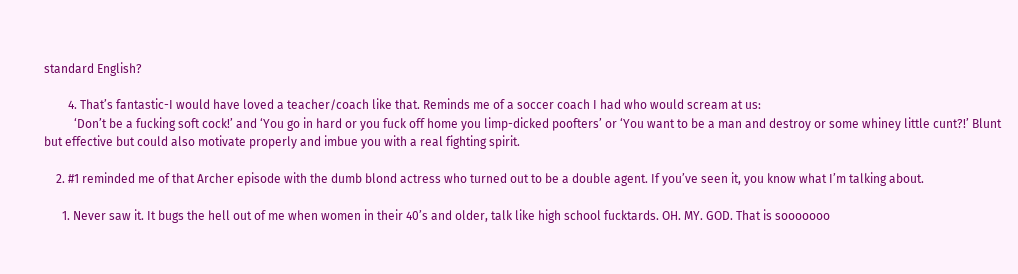standard English?

        4. That’s fantastic-I would have loved a teacher/coach like that. Reminds me of a soccer coach I had who would scream at us:
          ‘Don’t be a fucking soft cock!’ and ‘You go in hard or you fuck off home you limp-dicked poofters’ or ‘You want to be a man and destroy or some whiney little cunt?!’ Blunt but effective but could also motivate properly and imbue you with a real fighting spirit.

    2. #1 reminded me of that Archer episode with the dumb blond actress who turned out to be a double agent. If you’ve seen it, you know what I’m talking about.

      1. Never saw it. It bugs the hell out of me when women in their 40’s and older, talk like high school fucktards. OH. MY. GOD. That is sooooooo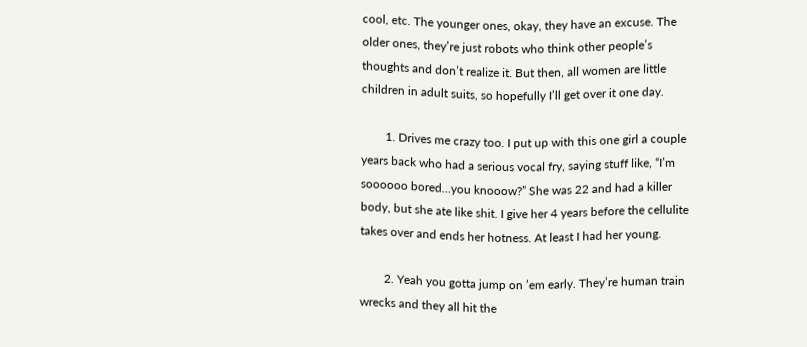cool, etc. The younger ones, okay, they have an excuse. The older ones, they’re just robots who think other people’s thoughts and don’t realize it. But then, all women are little children in adult suits, so hopefully I’ll get over it one day.

        1. Drives me crazy too. I put up with this one girl a couple years back who had a serious vocal fry, saying stuff like, “I’m soooooo bored…you knooow?” She was 22 and had a killer body, but she ate like shit. I give her 4 years before the cellulite takes over and ends her hotness. At least I had her young.

        2. Yeah you gotta jump on ’em early. They’re human train wrecks and they all hit the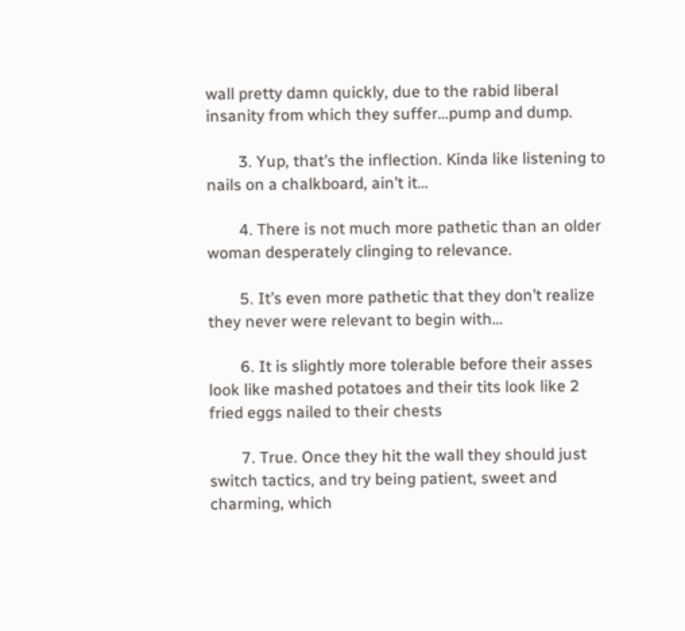wall pretty damn quickly, due to the rabid liberal insanity from which they suffer…pump and dump.

        3. Yup, that’s the inflection. Kinda like listening to nails on a chalkboard, ain’t it…

        4. There is not much more pathetic than an older woman desperately clinging to relevance.

        5. It’s even more pathetic that they don’t realize they never were relevant to begin with…

        6. It is slightly more tolerable before their asses look like mashed potatoes and their tits look like 2 fried eggs nailed to their chests

        7. True. Once they hit the wall they should just switch tactics, and try being patient, sweet and charming, which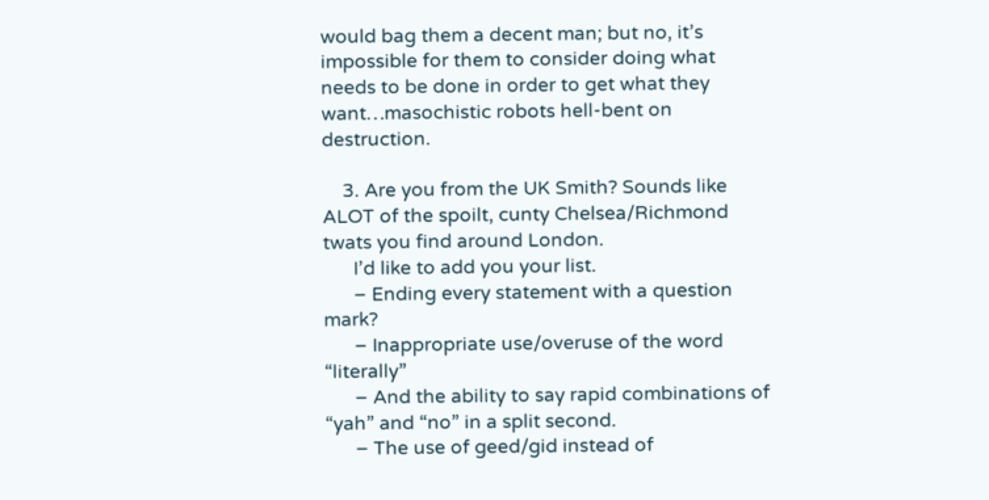would bag them a decent man; but no, it’s impossible for them to consider doing what needs to be done in order to get what they want…masochistic robots hell-bent on destruction.

    3. Are you from the UK Smith? Sounds like ALOT of the spoilt, cunty Chelsea/Richmond twats you find around London.
      I’d like to add you your list.
      – Ending every statement with a question mark?
      – Inappropriate use/overuse of the word “literally”
      – And the ability to say rapid combinations of “yah” and “no” in a split second.
      – The use of geed/gid instead of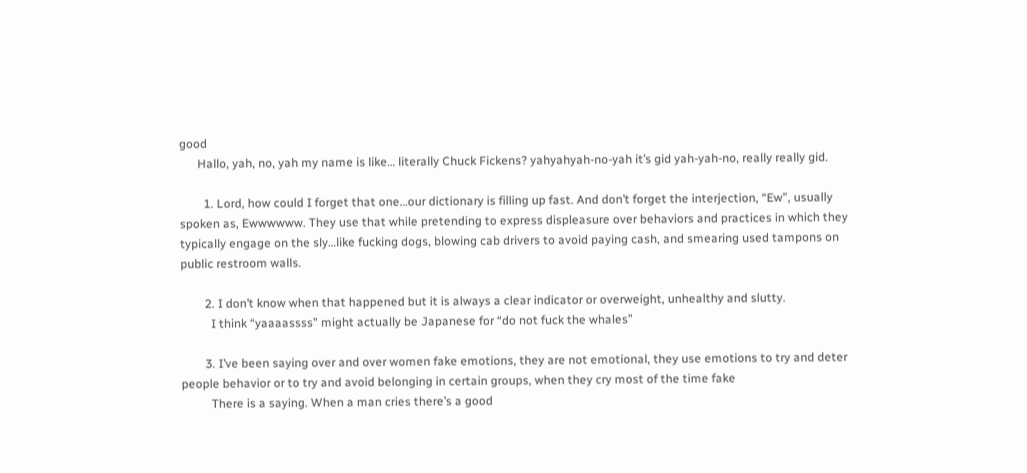good
      Hallo, yah, no, yah my name is like… literally Chuck Fickens? yahyahyah-no-yah it’s gid yah-yah-no, really really gid.

        1. Lord, how could I forget that one…our dictionary is filling up fast. And don’t forget the interjection, “Ew”, usually spoken as, Ewwwwww. They use that while pretending to express displeasure over behaviors and practices in which they typically engage on the sly…like fucking dogs, blowing cab drivers to avoid paying cash, and smearing used tampons on public restroom walls.

        2. I don’t know when that happened but it is always a clear indicator or overweight, unhealthy and slutty.
          I think “yaaaassss” might actually be Japanese for “do not fuck the whales”

        3. I’ve been saying over and over women fake emotions, they are not emotional, they use emotions to try and deter people behavior or to try and avoid belonging in certain groups, when they cry most of the time fake
          There is a saying. When a man cries there’s a good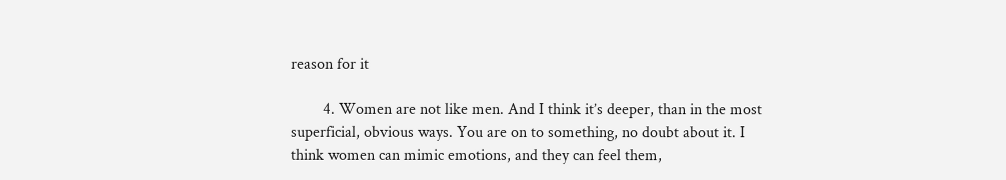reason for it

        4. Women are not like men. And I think it’s deeper, than in the most superficial, obvious ways. You are on to something, no doubt about it. I think women can mimic emotions, and they can feel them,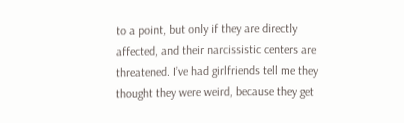to a point, but only if they are directly affected, and their narcissistic centers are threatened. I’ve had girlfriends tell me they thought they were weird, because they get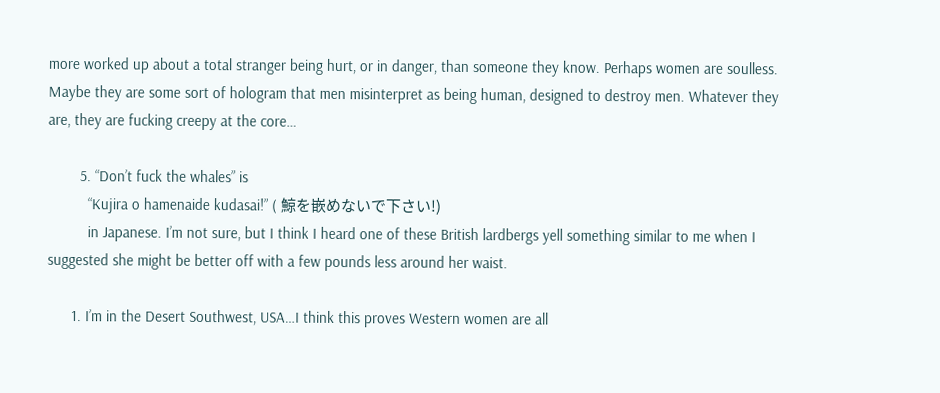more worked up about a total stranger being hurt, or in danger, than someone they know. Perhaps women are soulless. Maybe they are some sort of hologram that men misinterpret as being human, designed to destroy men. Whatever they are, they are fucking creepy at the core…

        5. “Don’t fuck the whales” is
          “Kujira o hamenaide kudasai!” ( 鯨を嵌めないで下さい!)
          in Japanese. I’m not sure, but I think I heard one of these British lardbergs yell something similar to me when I suggested she might be better off with a few pounds less around her waist.

      1. I’m in the Desert Southwest, USA…I think this proves Western women are all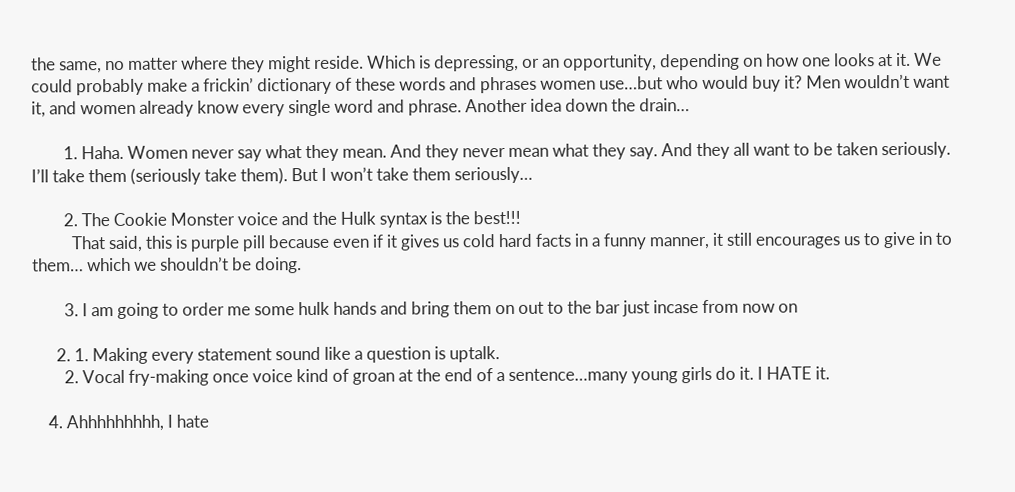the same, no matter where they might reside. Which is depressing, or an opportunity, depending on how one looks at it. We could probably make a frickin’ dictionary of these words and phrases women use…but who would buy it? Men wouldn’t want it, and women already know every single word and phrase. Another idea down the drain…

        1. Haha. Women never say what they mean. And they never mean what they say. And they all want to be taken seriously. I’ll take them (seriously take them). But I won’t take them seriously…

        2. The Cookie Monster voice and the Hulk syntax is the best!!!
          That said, this is purple pill because even if it gives us cold hard facts in a funny manner, it still encourages us to give in to them… which we shouldn’t be doing.

        3. I am going to order me some hulk hands and bring them on out to the bar just incase from now on

      2. 1. Making every statement sound like a question is uptalk.
        2. Vocal fry-making once voice kind of groan at the end of a sentence…many young girls do it. I HATE it.

    4. Ahhhhhhhhh, I hate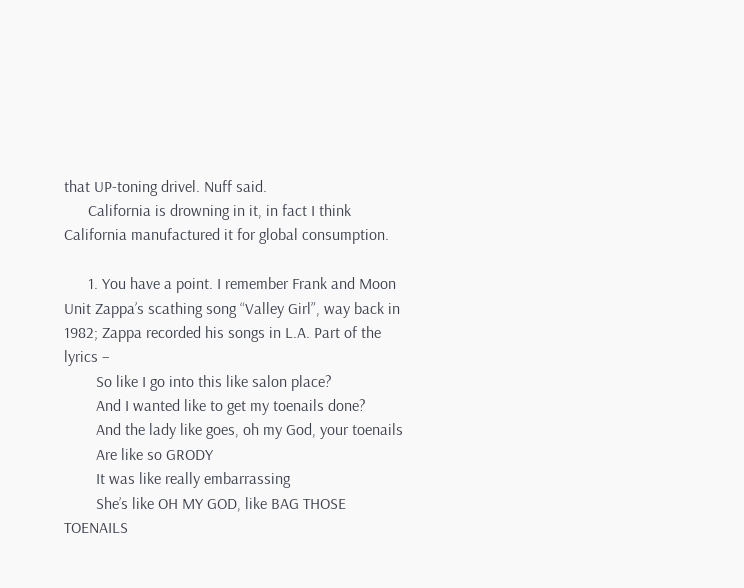that UP-toning drivel. Nuff said.
      California is drowning in it, in fact I think California manufactured it for global consumption.

      1. You have a point. I remember Frank and Moon Unit Zappa’s scathing song “Valley Girl”, way back in 1982; Zappa recorded his songs in L.A. Part of the lyrics –
        So like I go into this like salon place?
        And I wanted like to get my toenails done?
        And the lady like goes, oh my God, your toenails
        Are like so GRODY
        It was like really embarrassing
        She’s like OH MY GOD, like BAG THOSE TOENAILS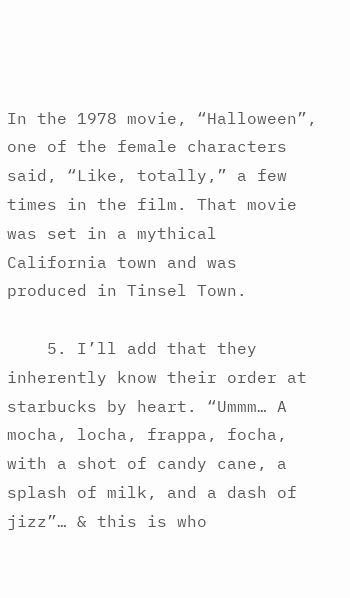In the 1978 movie, “Halloween”, one of the female characters said, “Like, totally,” a few times in the film. That movie was set in a mythical California town and was produced in Tinsel Town.

    5. I’ll add that they inherently know their order at starbucks by heart. “Ummm… A mocha, locha, frappa, focha, with a shot of candy cane, a splash of milk, and a dash of jizz”… & this is who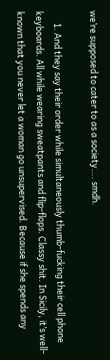we’re supposed to cater to as a society…. smdh.

      1. And they say their order while simultaneously thumb-fucking their cell phone keyboards. All while wearing sweatpants and flip-flops. Classy shit. In Sicily, it’s well-known that you never let a woman go unsupervised. Because if she spends any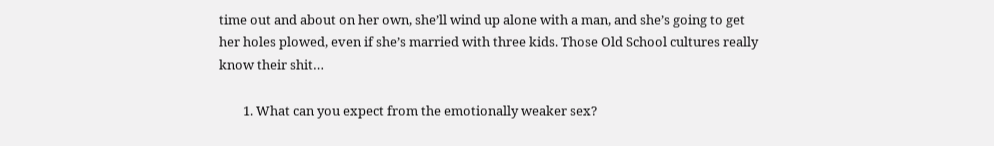time out and about on her own, she’ll wind up alone with a man, and she’s going to get her holes plowed, even if she’s married with three kids. Those Old School cultures really know their shit…

        1. What can you expect from the emotionally weaker sex?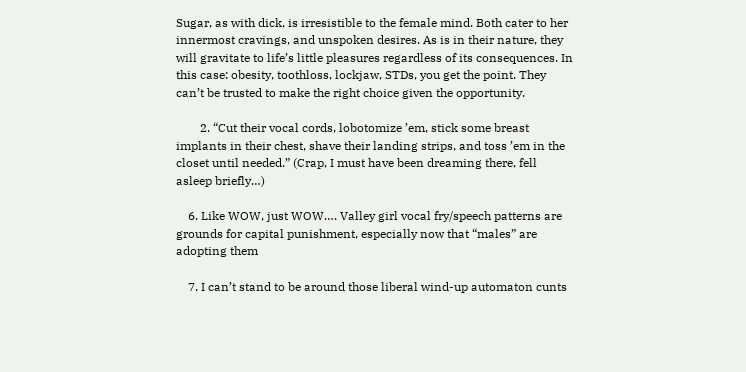Sugar, as with dick, is irresistible to the female mind. Both cater to her innermost cravings, and unspoken desires. As is in their nature, they will gravitate to life’s little pleasures regardless of its consequences. In this case: obesity, toothloss, lockjaw, STDs, you get the point. They can’t be trusted to make the right choice given the opportunity.

        2. “Cut their vocal cords, lobotomize ’em, stick some breast implants in their chest, shave their landing strips, and toss ’em in the closet until needed.” (Crap, I must have been dreaming there, fell asleep briefly…)

    6. Like WOW, just WOW…. Valley girl vocal fry/speech patterns are grounds for capital punishment, especially now that “males” are adopting them

    7. I can’t stand to be around those liberal wind-up automaton cunts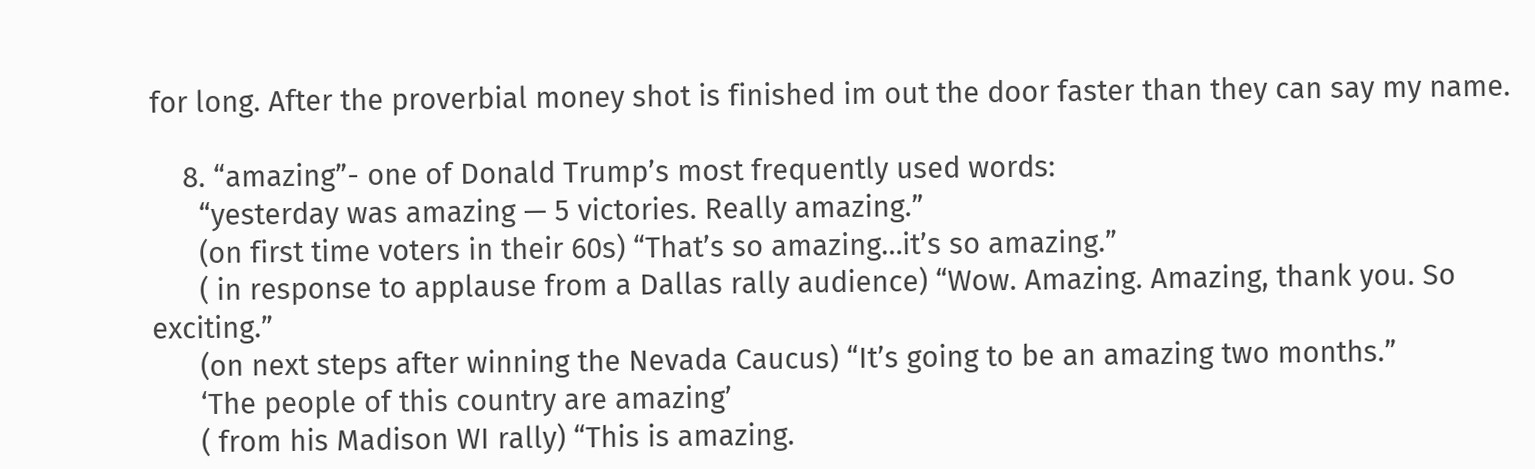for long. After the proverbial money shot is finished im out the door faster than they can say my name.

    8. “amazing”- one of Donald Trump’s most frequently used words:
      “yesterday was amazing — 5 victories. Really amazing.”
      (on first time voters in their 60s) “That’s so amazing…it’s so amazing.”
      ( in response to applause from a Dallas rally audience) “Wow. Amazing. Amazing, thank you. So exciting.”
      (on next steps after winning the Nevada Caucus) “It’s going to be an amazing two months.”
      ‘The people of this country are amazing’
      ( from his Madison WI rally) “This is amazing.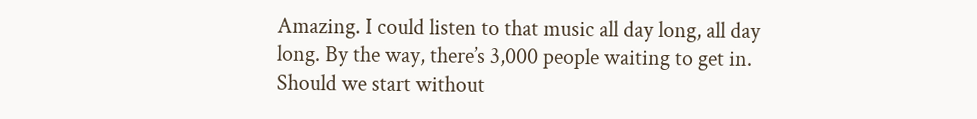Amazing. I could listen to that music all day long, all day long. By the way, there’s 3,000 people waiting to get in. Should we start without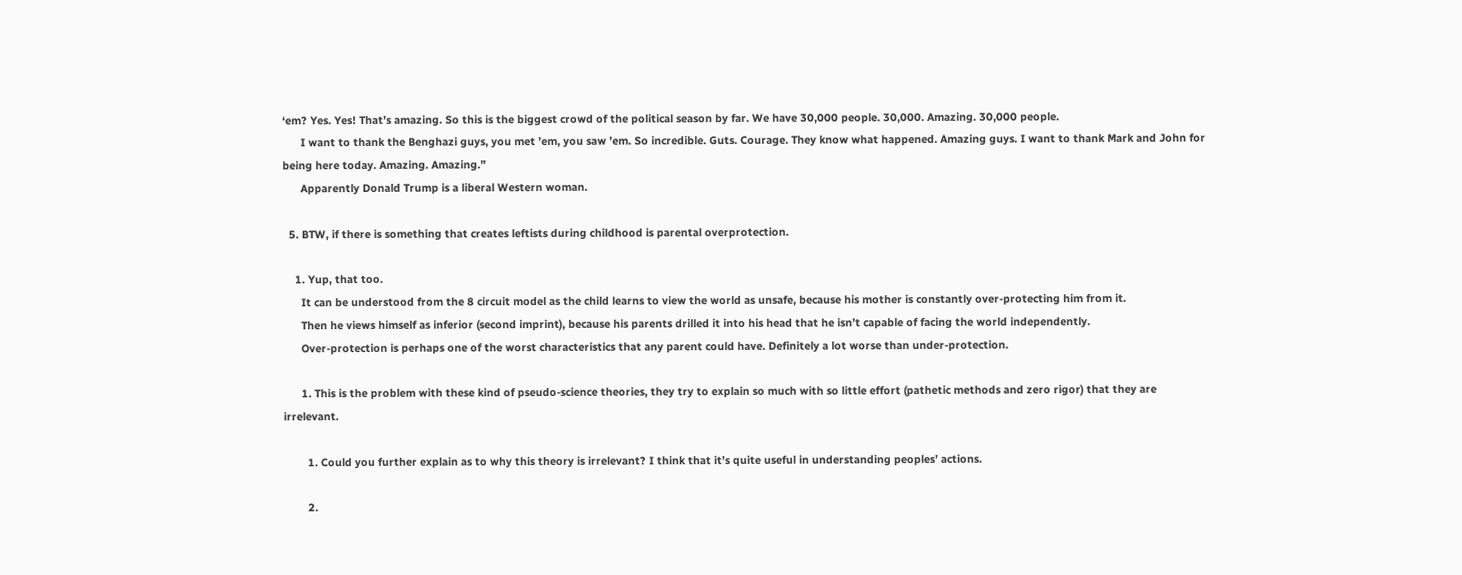‘em? Yes. Yes! That’s amazing. So this is the biggest crowd of the political season by far. We have 30,000 people. 30,000. Amazing. 30,000 people.
      I want to thank the Benghazi guys, you met ’em, you saw ’em. So incredible. Guts. Courage. They know what happened. Amazing guys. I want to thank Mark and John for being here today. Amazing. Amazing.”
      Apparently Donald Trump is a liberal Western woman.

  5. BTW, if there is something that creates leftists during childhood is parental overprotection.

    1. Yup, that too.
      It can be understood from the 8 circuit model as the child learns to view the world as unsafe, because his mother is constantly over-protecting him from it.
      Then he views himself as inferior (second imprint), because his parents drilled it into his head that he isn’t capable of facing the world independently.
      Over-protection is perhaps one of the worst characteristics that any parent could have. Definitely a lot worse than under-protection.

      1. This is the problem with these kind of pseudo-science theories, they try to explain so much with so little effort (pathetic methods and zero rigor) that they are irrelevant.

        1. Could you further explain as to why this theory is irrelevant? I think that it’s quite useful in understanding peoples’ actions.

        2.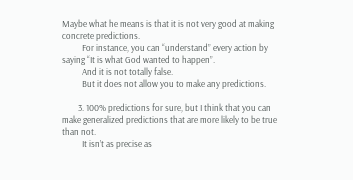Maybe what he means is that it is not very good at making concrete predictions.
          For instance, you can “understand” every action by saying “It is what God wanted to happen”.
          And it is not totally false.
          But it does not allow you to make any predictions.

        3. 100% predictions for sure, but I think that you can make generalized predictions that are more likely to be true than not.
          It isn’t as precise as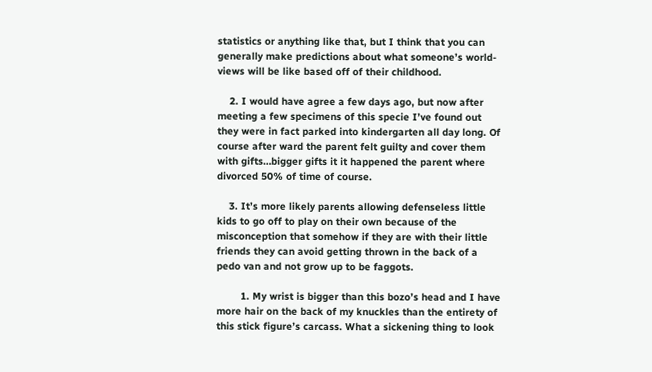statistics or anything like that, but I think that you can generally make predictions about what someone’s world-views will be like based off of their childhood.

    2. I would have agree a few days ago, but now after meeting a few specimens of this specie I’ve found out they were in fact parked into kindergarten all day long. Of course after ward the parent felt guilty and cover them with gifts…bigger gifts it it happened the parent where divorced 50% of time of course.

    3. It’s more likely parents allowing defenseless little kids to go off to play on their own because of the misconception that somehow if they are with their little friends they can avoid getting thrown in the back of a pedo van and not grow up to be faggots.

        1. My wrist is bigger than this bozo’s head and I have more hair on the back of my knuckles than the entirety of this stick figure’s carcass. What a sickening thing to look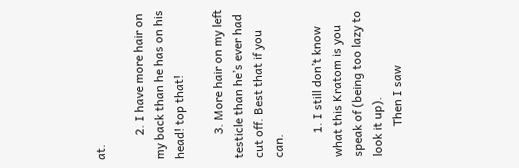at.

        2. I have more hair on my back than he has on his head! top that!

        3. More hair on my left testicle than he’s ever had cut off. Best that if you can.

        1. I still don’t know what this Kratom is you speak of (being too lazy to look it up).
          Then I saw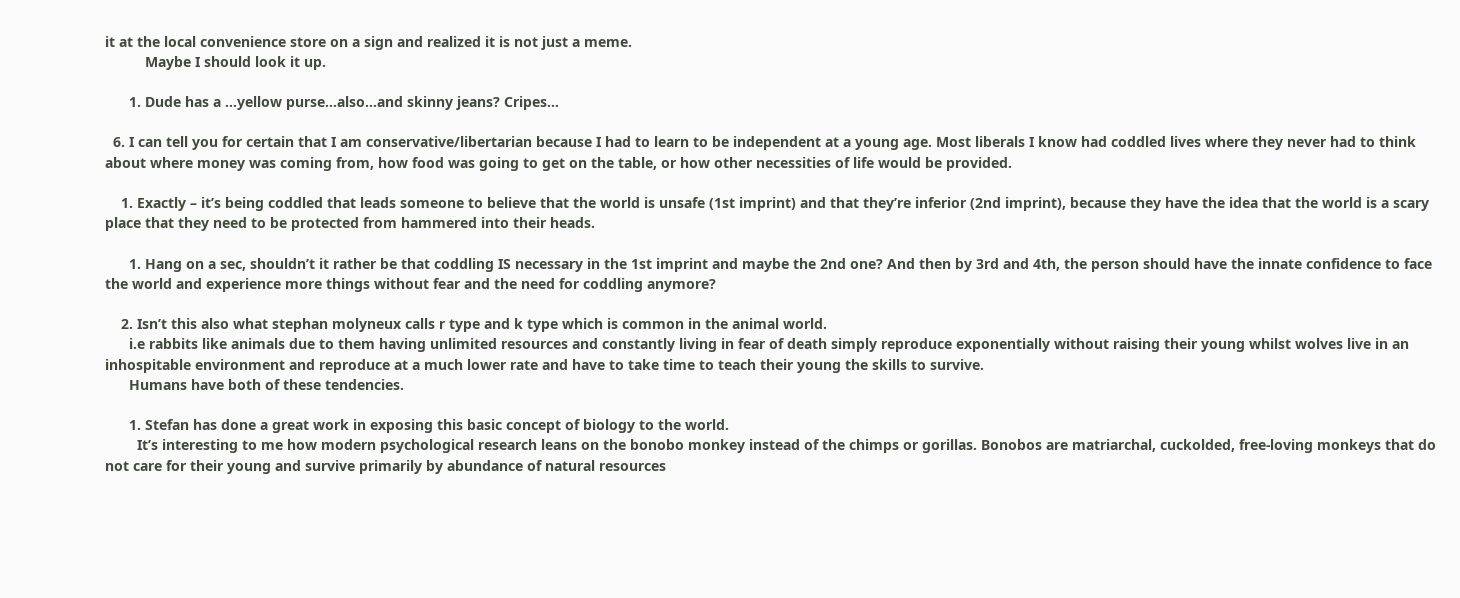it at the local convenience store on a sign and realized it is not just a meme.
          Maybe I should look it up.

      1. Dude has a …yellow purse…also…and skinny jeans? Cripes…

  6. I can tell you for certain that I am conservative/libertarian because I had to learn to be independent at a young age. Most liberals I know had coddled lives where they never had to think about where money was coming from, how food was going to get on the table, or how other necessities of life would be provided.

    1. Exactly – it’s being coddled that leads someone to believe that the world is unsafe (1st imprint) and that they’re inferior (2nd imprint), because they have the idea that the world is a scary place that they need to be protected from hammered into their heads.

      1. Hang on a sec, shouldn’t it rather be that coddling IS necessary in the 1st imprint and maybe the 2nd one? And then by 3rd and 4th, the person should have the innate confidence to face the world and experience more things without fear and the need for coddling anymore?

    2. Isn’t this also what stephan molyneux calls r type and k type which is common in the animal world.
      i.e rabbits like animals due to them having unlimited resources and constantly living in fear of death simply reproduce exponentially without raising their young whilst wolves live in an inhospitable environment and reproduce at a much lower rate and have to take time to teach their young the skills to survive.
      Humans have both of these tendencies.

      1. Stefan has done a great work in exposing this basic concept of biology to the world.
        It’s interesting to me how modern psychological research leans on the bonobo monkey instead of the chimps or gorillas. Bonobos are matriarchal, cuckolded, free-loving monkeys that do not care for their young and survive primarily by abundance of natural resources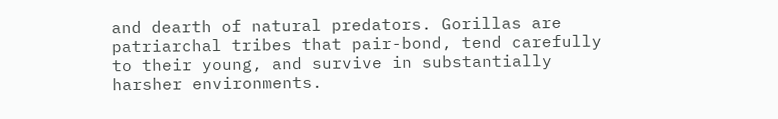and dearth of natural predators. Gorillas are patriarchal tribes that pair-bond, tend carefully to their young, and survive in substantially harsher environments.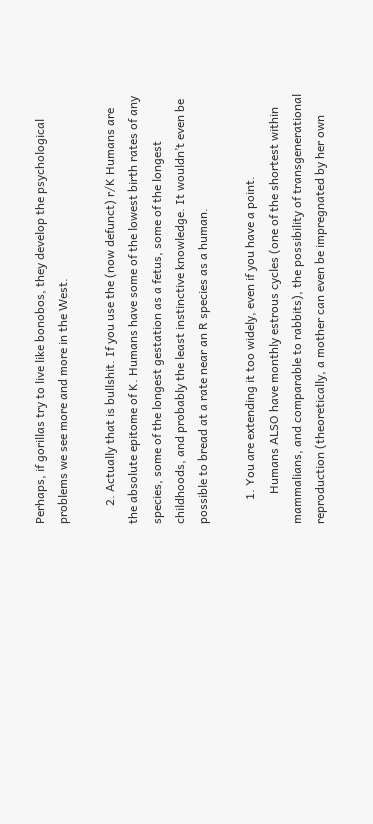Perhaps, if gorillas try to live like bonobos, they develop the psychological problems we see more and more in the West.

      2. Actually that is bullshit. If you use the (now defunct) r/K Humans are the absolute epitome of K. Humans have some of the lowest birth rates of any species, some of the longest gestation as a fetus, some of the longest childhoods, and probably the least instinctive knowledge. It wouldn’t even be possible to bread at a rate near an R species as a human.

        1. You are extending it too widely, even if you have a point.
          Humans ALSO have monthly estrous cycles (one of the shortest within mammalians, and comparable to rabbits), the possibility of transgenerational reproduction (theoretically, a mother can even be impregnated by her own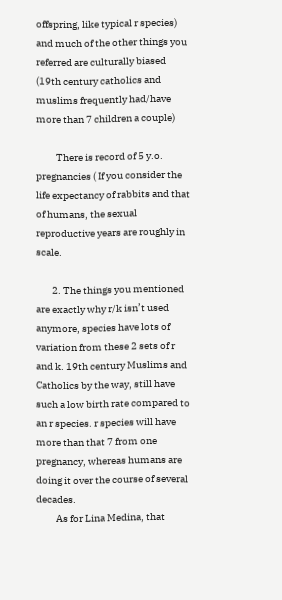offspring, like typical r species) and much of the other things you referred are culturally biased (19th century catholics and muslims frequently had/have more than 7 children a couple)

          There is record of 5 y.o. pregnancies ( If you consider the life expectancy of rabbits and that of humans, the sexual reproductive years are roughly in scale.

        2. The things you mentioned are exactly why r/k isn’t used anymore, species have lots of variation from these 2 sets of r and k. 19th century Muslims and Catholics by the way, still have such a low birth rate compared to an r species. r species will have more than that 7 from one pregnancy, whereas humans are doing it over the course of several decades.
          As for Lina Medina, that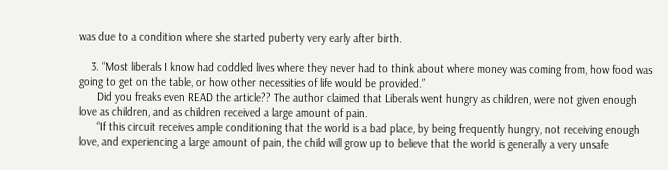was due to a condition where she started puberty very early after birth.

    3. “Most liberals I know had coddled lives where they never had to think about where money was coming from, how food was going to get on the table, or how other necessities of life would be provided.”
      Did you freaks even READ the article?? The author claimed that Liberals went hungry as children, were not given enough love as children, and as children received a large amount of pain.
      “If this circuit receives ample conditioning that the world is a bad place, by being frequently hungry, not receiving enough love, and experiencing a large amount of pain, the child will grow up to believe that the world is generally a very unsafe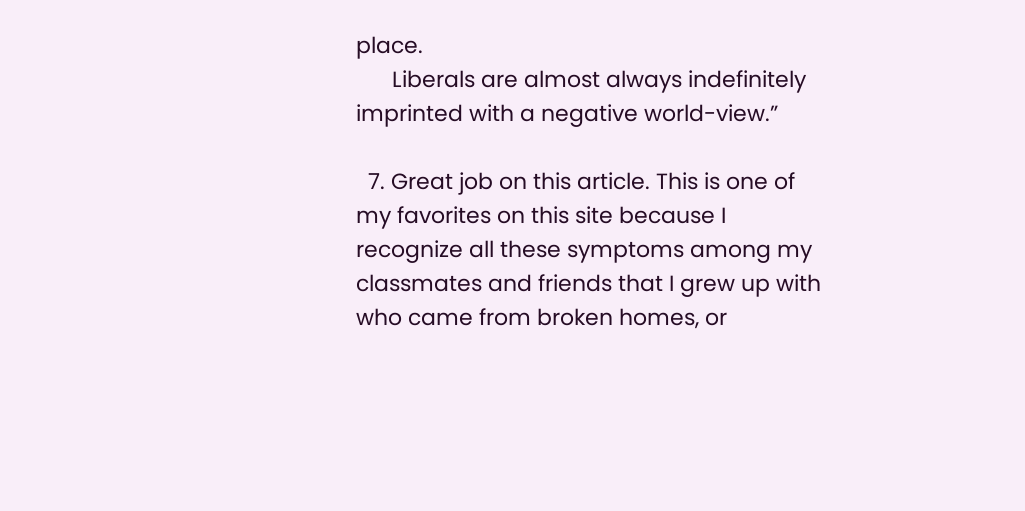place.
      Liberals are almost always indefinitely imprinted with a negative world-view.”

  7. Great job on this article. This is one of my favorites on this site because I recognize all these symptoms among my classmates and friends that I grew up with who came from broken homes, or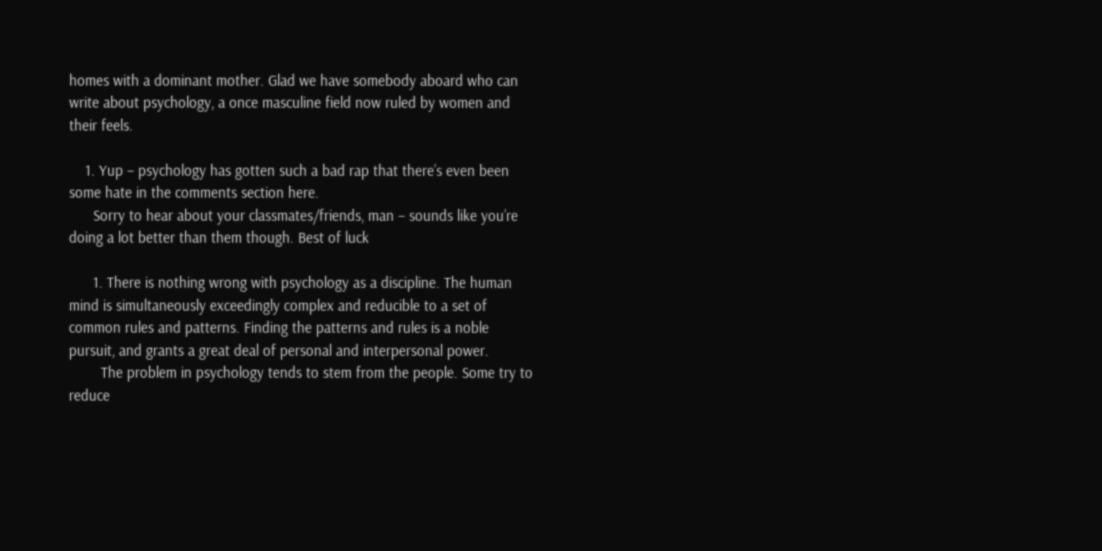homes with a dominant mother. Glad we have somebody aboard who can write about psychology, a once masculine field now ruled by women and their feels.

    1. Yup – psychology has gotten such a bad rap that there’s even been some hate in the comments section here.
      Sorry to hear about your classmates/friends, man – sounds like you’re doing a lot better than them though. Best of luck

      1. There is nothing wrong with psychology as a discipline. The human mind is simultaneously exceedingly complex and reducible to a set of common rules and patterns. Finding the patterns and rules is a noble pursuit, and grants a great deal of personal and interpersonal power.
        The problem in psychology tends to stem from the people. Some try to reduce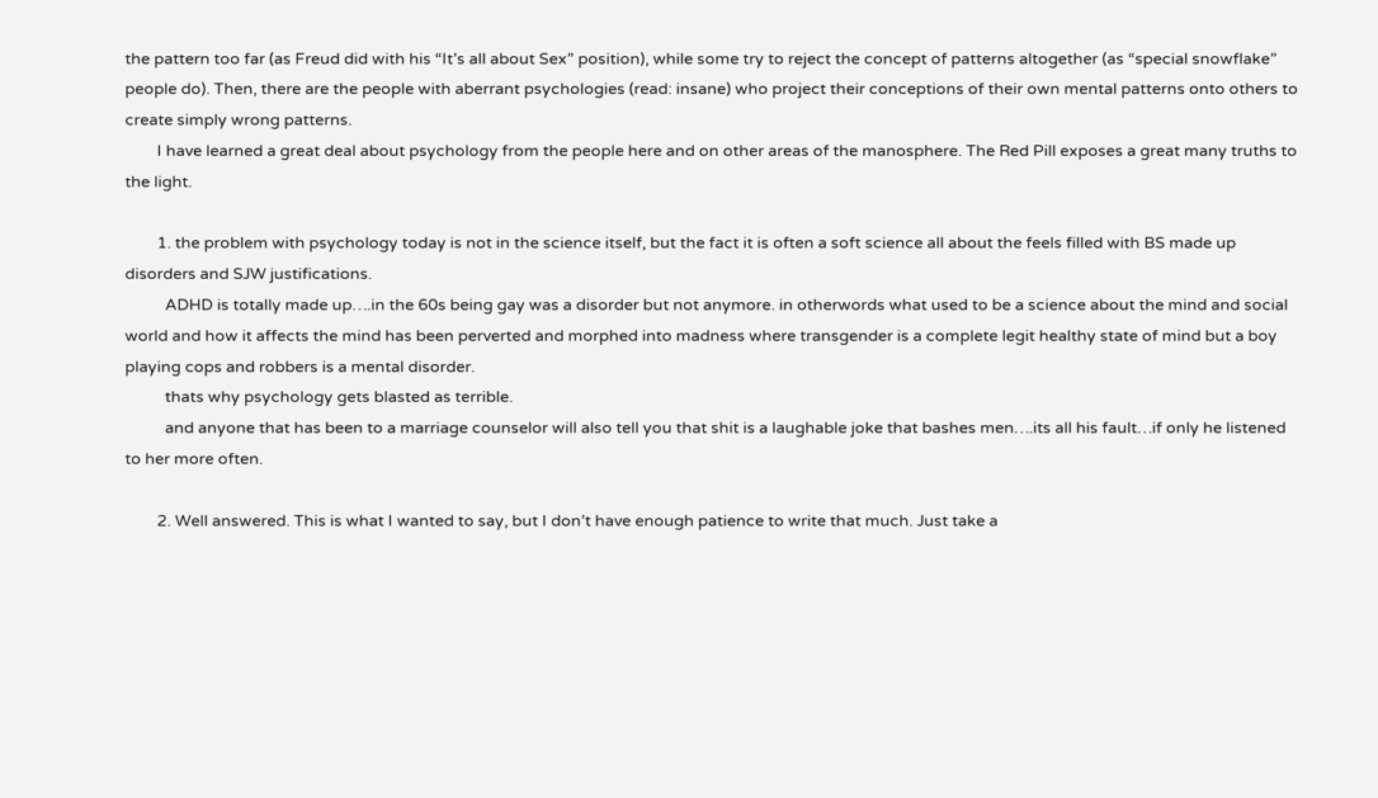the pattern too far (as Freud did with his “It’s all about Sex” position), while some try to reject the concept of patterns altogether (as “special snowflake” people do). Then, there are the people with aberrant psychologies (read: insane) who project their conceptions of their own mental patterns onto others to create simply wrong patterns.
        I have learned a great deal about psychology from the people here and on other areas of the manosphere. The Red Pill exposes a great many truths to the light.

        1. the problem with psychology today is not in the science itself, but the fact it is often a soft science all about the feels filled with BS made up disorders and SJW justifications.
          ADHD is totally made up….in the 60s being gay was a disorder but not anymore. in otherwords what used to be a science about the mind and social world and how it affects the mind has been perverted and morphed into madness where transgender is a complete legit healthy state of mind but a boy playing cops and robbers is a mental disorder.
          thats why psychology gets blasted as terrible.
          and anyone that has been to a marriage counselor will also tell you that shit is a laughable joke that bashes men….its all his fault…if only he listened to her more often.

        2. Well answered. This is what I wanted to say, but I don’t have enough patience to write that much. Just take a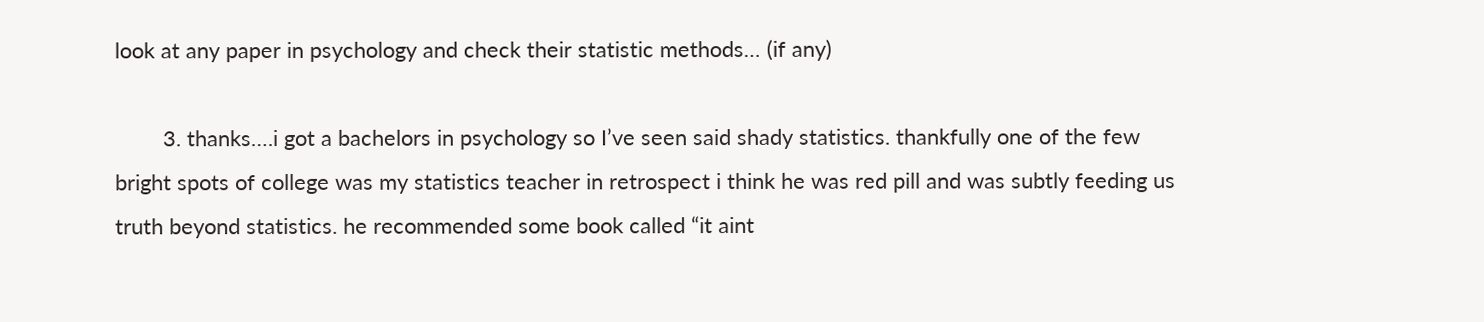look at any paper in psychology and check their statistic methods… (if any)

        3. thanks….i got a bachelors in psychology so I’ve seen said shady statistics. thankfully one of the few bright spots of college was my statistics teacher in retrospect i think he was red pill and was subtly feeding us truth beyond statistics. he recommended some book called “it aint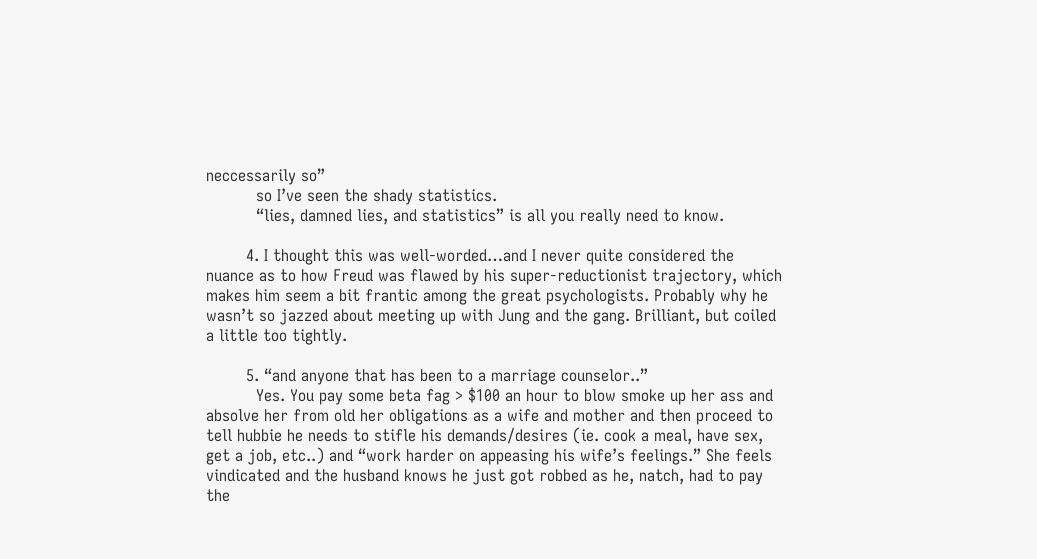neccessarily so”
          so I’ve seen the shady statistics.
          “lies, damned lies, and statistics” is all you really need to know.

        4. I thought this was well-worded…and I never quite considered the nuance as to how Freud was flawed by his super-reductionist trajectory, which makes him seem a bit frantic among the great psychologists. Probably why he wasn’t so jazzed about meeting up with Jung and the gang. Brilliant, but coiled a little too tightly.

        5. “and anyone that has been to a marriage counselor..”
          Yes. You pay some beta fag > $100 an hour to blow smoke up her ass and absolve her from old her obligations as a wife and mother and then proceed to tell hubbie he needs to stifle his demands/desires (ie. cook a meal, have sex, get a job, etc..) and “work harder on appeasing his wife’s feelings.” She feels vindicated and the husband knows he just got robbed as he, natch, had to pay the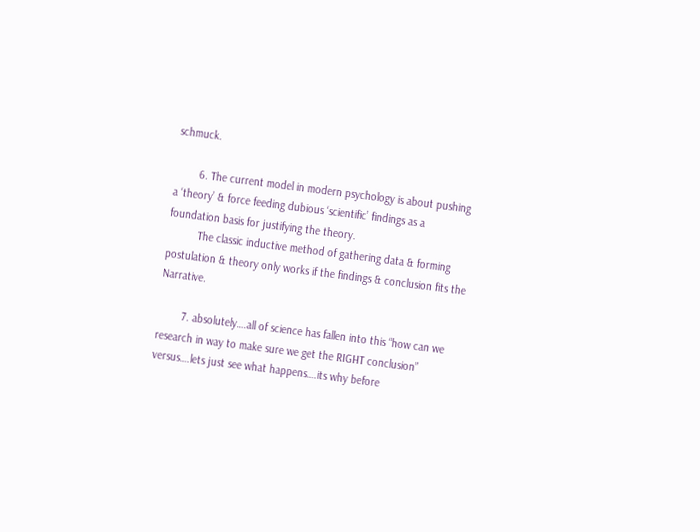schmuck.

        6. The current model in modern psychology is about pushing a ‘theory’ & force feeding dubious ‘scientific’ findings as a foundation basis for justifying the theory.
          The classic inductive method of gathering data & forming postulation & theory only works if the findings & conclusion fits the Narrative.

        7. absolutely….all of science has fallen into this “how can we research in way to make sure we get the RIGHT conclusion” versus….lets just see what happens….its why before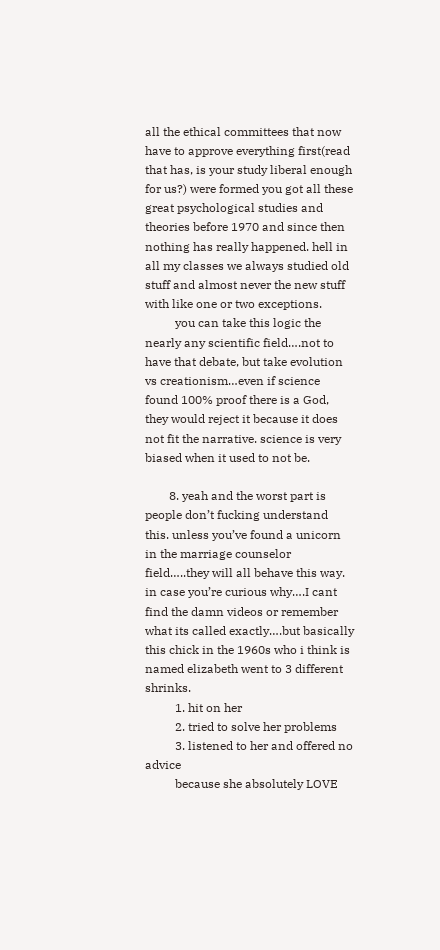all the ethical committees that now have to approve everything first(read that has, is your study liberal enough for us?) were formed you got all these great psychological studies and theories before 1970 and since then nothing has really happened. hell in all my classes we always studied old stuff and almost never the new stuff with like one or two exceptions.
          you can take this logic the nearly any scientific field….not to have that debate, but take evolution vs creationism…even if science found 100% proof there is a God, they would reject it because it does not fit the narrative. science is very biased when it used to not be.

        8. yeah and the worst part is people don’t fucking understand this. unless you’ve found a unicorn in the marriage counselor field…..they will all behave this way. in case you’re curious why….I cant find the damn videos or remember what its called exactly….but basically this chick in the 1960s who i think is named elizabeth went to 3 different shrinks.
          1. hit on her
          2. tried to solve her problems
          3. listened to her and offered no advice
          because she absolutely LOVE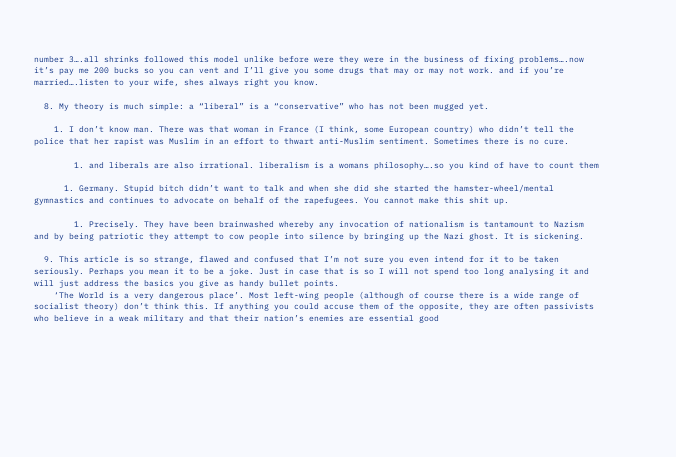number 3….all shrinks followed this model unlike before were they were in the business of fixing problems….now it’s pay me 200 bucks so you can vent and I’ll give you some drugs that may or may not work. and if you’re married….listen to your wife, shes always right you know.

  8. My theory is much simple: a “liberal” is a “conservative” who has not been mugged yet.

    1. I don’t know man. There was that woman in France (I think, some European country) who didn’t tell the police that her rapist was Muslim in an effort to thwart anti-Muslim sentiment. Sometimes there is no cure.

        1. and liberals are also irrational. liberalism is a womans philosophy….so you kind of have to count them

      1. Germany. Stupid bitch didn’t want to talk and when she did she started the hamster-wheel/mental gymnastics and continues to advocate on behalf of the rapefugees. You cannot make this shit up.

        1. Precisely. They have been brainwashed whereby any invocation of nationalism is tantamount to Nazism and by being patriotic they attempt to cow people into silence by bringing up the Nazi ghost. It is sickening.

  9. This article is so strange, flawed and confused that I’m not sure you even intend for it to be taken seriously. Perhaps you mean it to be a joke. Just in case that is so I will not spend too long analysing it and will just address the basics you give as handy bullet points.
    ‘The World is a very dangerous place’. Most left-wing people (although of course there is a wide range of socialist theory) don’t think this. If anything you could accuse them of the opposite, they are often passivists who believe in a weak military and that their nation’s enemies are essential good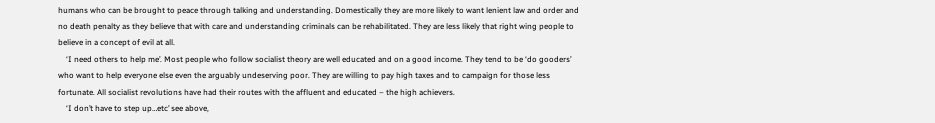humans who can be brought to peace through talking and understanding. Domestically they are more likely to want lenient law and order and no death penalty as they believe that with care and understanding criminals can be rehabilitated. They are less likely that right wing people to believe in a concept of evil at all.
    ‘I need others to help me’. Most people who follow socialist theory are well educated and on a good income. They tend to be ‘do gooders’ who want to help everyone else even the arguably undeserving poor. They are willing to pay high taxes and to campaign for those less fortunate. All socialist revolutions have had their routes with the affluent and educated – the high achievers.
    ‘I don’t have to step up…etc’ see above,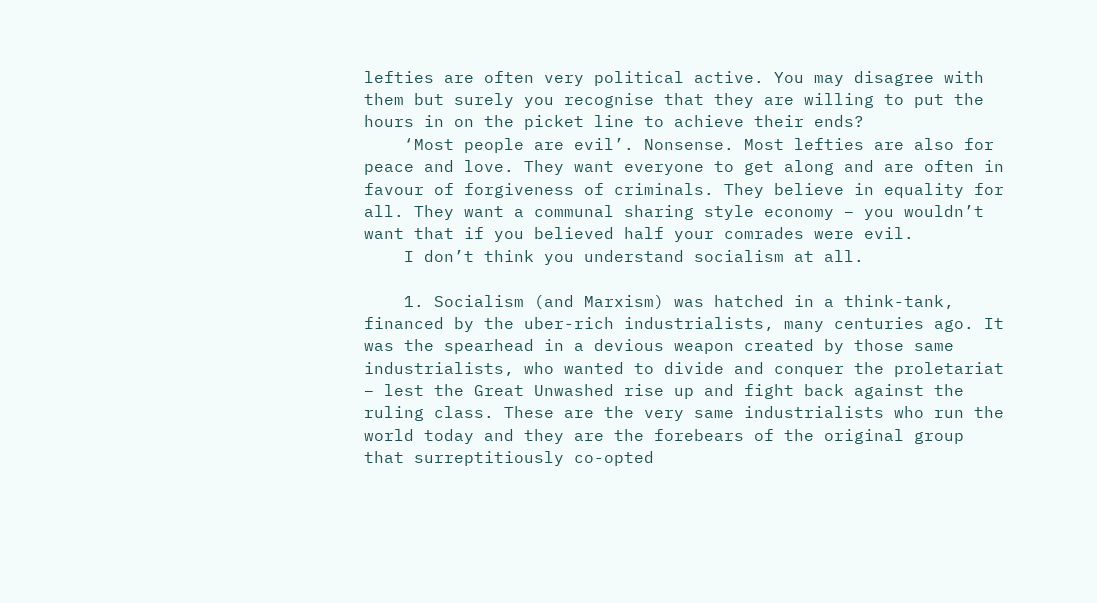lefties are often very political active. You may disagree with them but surely you recognise that they are willing to put the hours in on the picket line to achieve their ends?
    ‘Most people are evil’. Nonsense. Most lefties are also for peace and love. They want everyone to get along and are often in favour of forgiveness of criminals. They believe in equality for all. They want a communal sharing style economy – you wouldn’t want that if you believed half your comrades were evil.
    I don’t think you understand socialism at all.

    1. Socialism (and Marxism) was hatched in a think-tank, financed by the uber-rich industrialists, many centuries ago. It was the spearhead in a devious weapon created by those same industrialists, who wanted to divide and conquer the proletariat – lest the Great Unwashed rise up and fight back against the ruling class. These are the very same industrialists who run the world today and they are the forebears of the original group that surreptitiously co-opted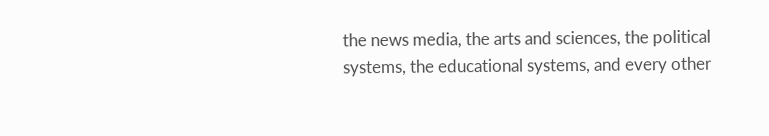the news media, the arts and sciences, the political systems, the educational systems, and every other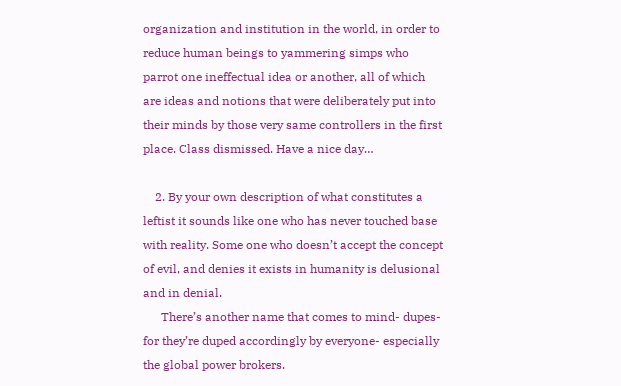organization and institution in the world, in order to reduce human beings to yammering simps who parrot one ineffectual idea or another, all of which are ideas and notions that were deliberately put into their minds by those very same controllers in the first place. Class dismissed. Have a nice day…

    2. By your own description of what constitutes a leftist it sounds like one who has never touched base with reality. Some one who doesn’t accept the concept of evil, and denies it exists in humanity is delusional and in denial.
      There’s another name that comes to mind- dupes-for they’re duped accordingly by everyone- especially the global power brokers.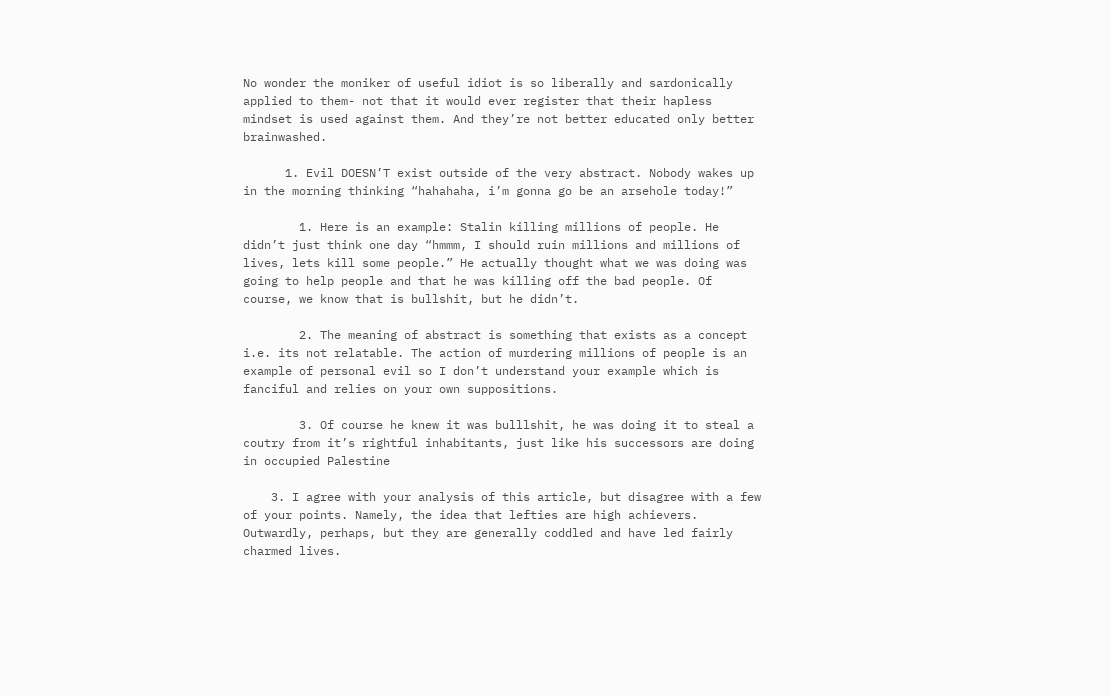No wonder the moniker of useful idiot is so liberally and sardonically applied to them- not that it would ever register that their hapless mindset is used against them. And they’re not better educated only better brainwashed.

      1. Evil DOESN’T exist outside of the very abstract. Nobody wakes up in the morning thinking “hahahaha, i’m gonna go be an arsehole today!”

        1. Here is an example: Stalin killing millions of people. He didn’t just think one day “hmmm, I should ruin millions and millions of lives, lets kill some people.” He actually thought what we was doing was going to help people and that he was killing off the bad people. Of course, we know that is bullshit, but he didn’t.

        2. The meaning of abstract is something that exists as a concept i.e. its not relatable. The action of murdering millions of people is an example of personal evil so I don’t understand your example which is fanciful and relies on your own suppositions.

        3. Of course he knew it was bulllshit, he was doing it to steal a coutry from it’s rightful inhabitants, just like his successors are doing in occupied Palestine

    3. I agree with your analysis of this article, but disagree with a few of your points. Namely, the idea that lefties are high achievers. Outwardly, perhaps, but they are generally coddled and have led fairly charmed lives.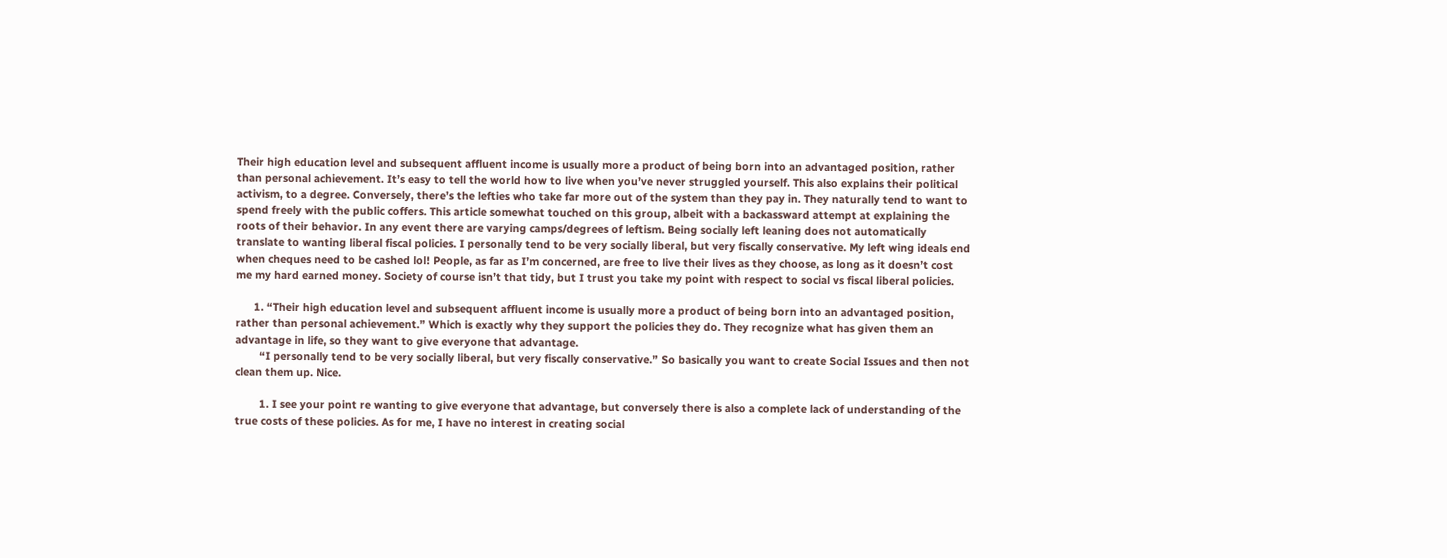Their high education level and subsequent affluent income is usually more a product of being born into an advantaged position, rather than personal achievement. It’s easy to tell the world how to live when you’ve never struggled yourself. This also explains their political activism, to a degree. Conversely, there’s the lefties who take far more out of the system than they pay in. They naturally tend to want to spend freely with the public coffers. This article somewhat touched on this group, albeit with a backassward attempt at explaining the roots of their behavior. In any event there are varying camps/degrees of leftism. Being socially left leaning does not automatically translate to wanting liberal fiscal policies. I personally tend to be very socially liberal, but very fiscally conservative. My left wing ideals end when cheques need to be cashed lol! People, as far as I’m concerned, are free to live their lives as they choose, as long as it doesn’t cost me my hard earned money. Society of course isn’t that tidy, but I trust you take my point with respect to social vs fiscal liberal policies.

      1. “Their high education level and subsequent affluent income is usually more a product of being born into an advantaged position, rather than personal achievement.” Which is exactly why they support the policies they do. They recognize what has given them an advantage in life, so they want to give everyone that advantage.
        “I personally tend to be very socially liberal, but very fiscally conservative.” So basically you want to create Social Issues and then not clean them up. Nice.

        1. I see your point re wanting to give everyone that advantage, but conversely there is also a complete lack of understanding of the true costs of these policies. As for me, I have no interest in creating social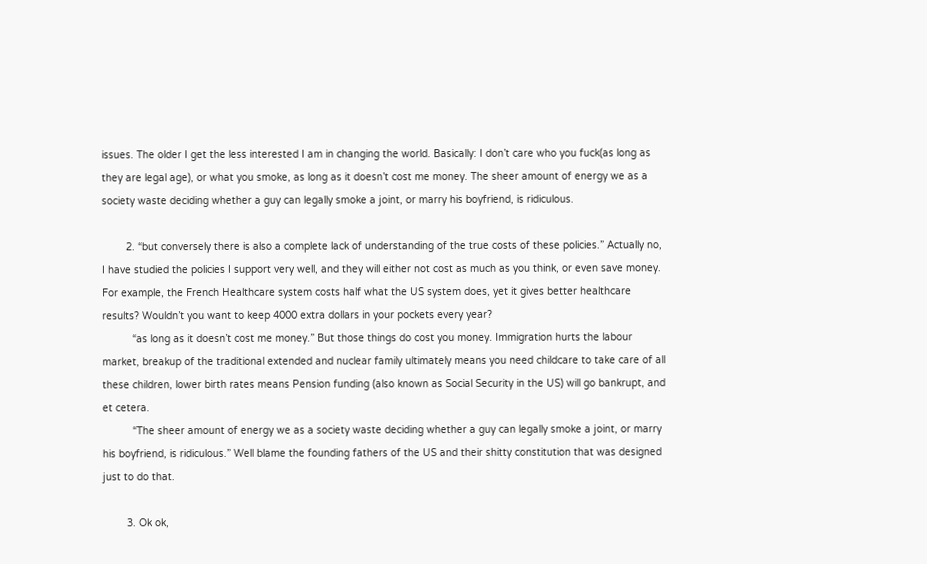issues. The older I get the less interested I am in changing the world. Basically: I don’t care who you fuck(as long as they are legal age), or what you smoke, as long as it doesn’t cost me money. The sheer amount of energy we as a society waste deciding whether a guy can legally smoke a joint, or marry his boyfriend, is ridiculous.

        2. “but conversely there is also a complete lack of understanding of the true costs of these policies.” Actually no, I have studied the policies I support very well, and they will either not cost as much as you think, or even save money. For example, the French Healthcare system costs half what the US system does, yet it gives better healthcare results? Wouldn’t you want to keep 4000 extra dollars in your pockets every year?
          “as long as it doesn’t cost me money.” But those things do cost you money. Immigration hurts the labour market, breakup of the traditional extended and nuclear family ultimately means you need childcare to take care of all these children, lower birth rates means Pension funding (also known as Social Security in the US) will go bankrupt, and et cetera.
          “The sheer amount of energy we as a society waste deciding whether a guy can legally smoke a joint, or marry his boyfriend, is ridiculous.” Well blame the founding fathers of the US and their shitty constitution that was designed just to do that.

        3. Ok ok,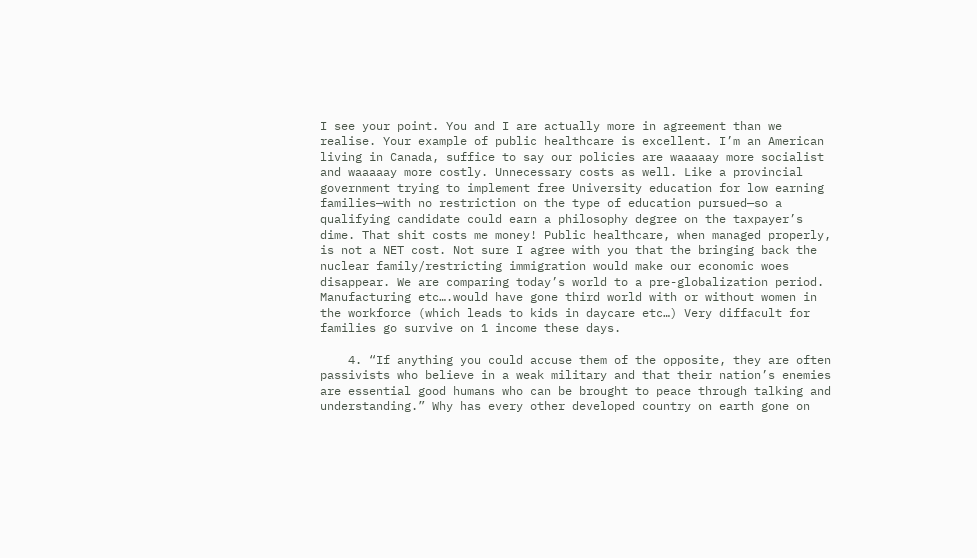I see your point. You and I are actually more in agreement than we realise. Your example of public healthcare is excellent. I’m an American living in Canada, suffice to say our policies are waaaaay more socialist and waaaaay more costly. Unnecessary costs as well. Like a provincial government trying to implement free University education for low earning families—with no restriction on the type of education pursued—so a qualifying candidate could earn a philosophy degree on the taxpayer’s dime. That shit costs me money! Public healthcare, when managed properly, is not a NET cost. Not sure I agree with you that the bringing back the nuclear family/restricting immigration would make our economic woes disappear. We are comparing today’s world to a pre-globalization period. Manufacturing etc….would have gone third world with or without women in the workforce (which leads to kids in daycare etc…) Very diffacult for families go survive on 1 income these days.

    4. “If anything you could accuse them of the opposite, they are often passivists who believe in a weak military and that their nation’s enemies are essential good humans who can be brought to peace through talking and understanding.” Why has every other developed country on earth gone on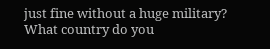just fine without a huge military? What country do you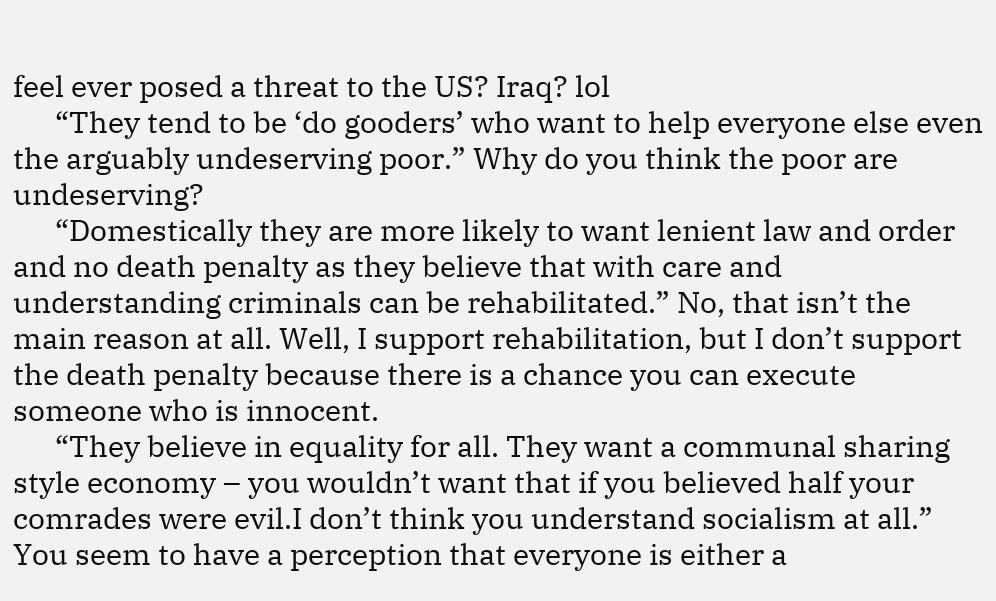feel ever posed a threat to the US? Iraq? lol
      “They tend to be ‘do gooders’ who want to help everyone else even the arguably undeserving poor.” Why do you think the poor are undeserving?
      “Domestically they are more likely to want lenient law and order and no death penalty as they believe that with care and understanding criminals can be rehabilitated.” No, that isn’t the main reason at all. Well, I support rehabilitation, but I don’t support the death penalty because there is a chance you can execute someone who is innocent.
      “They believe in equality for all. They want a communal sharing style economy – you wouldn’t want that if you believed half your comrades were evil.I don’t think you understand socialism at all.” You seem to have a perception that everyone is either a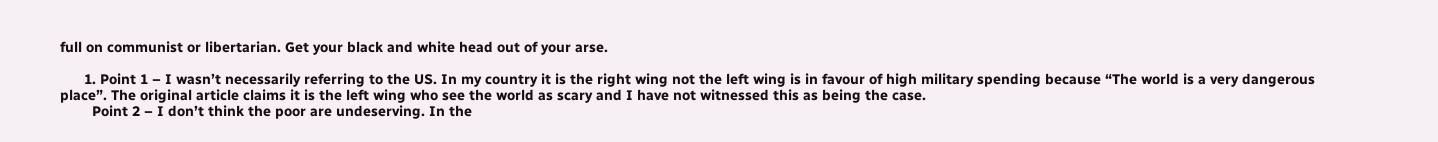full on communist or libertarian. Get your black and white head out of your arse.

      1. Point 1 – I wasn’t necessarily referring to the US. In my country it is the right wing not the left wing is in favour of high military spending because “The world is a very dangerous place”. The original article claims it is the left wing who see the world as scary and I have not witnessed this as being the case.
        Point 2 – I don’t think the poor are undeserving. In the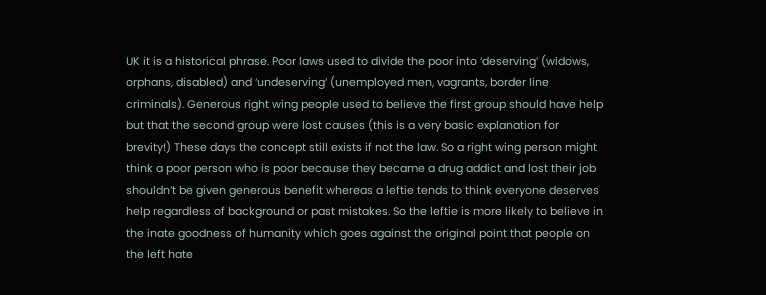UK it is a historical phrase. Poor laws used to divide the poor into ‘deserving’ (widows, orphans, disabled) and ‘undeserving’ (unemployed men, vagrants, border line criminals). Generous right wing people used to believe the first group should have help but that the second group were lost causes (this is a very basic explanation for brevity!) These days the concept still exists if not the law. So a right wing person might think a poor person who is poor because they became a drug addict and lost their job shouldn’t be given generous benefit whereas a leftie tends to think everyone deserves help regardless of background or past mistakes. So the leftie is more likely to believe in the inate goodness of humanity which goes against the original point that people on the left hate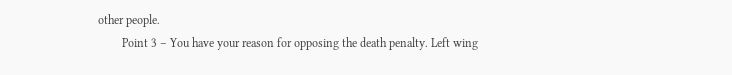other people.
        Point 3 – You have your reason for opposing the death penalty. Left wing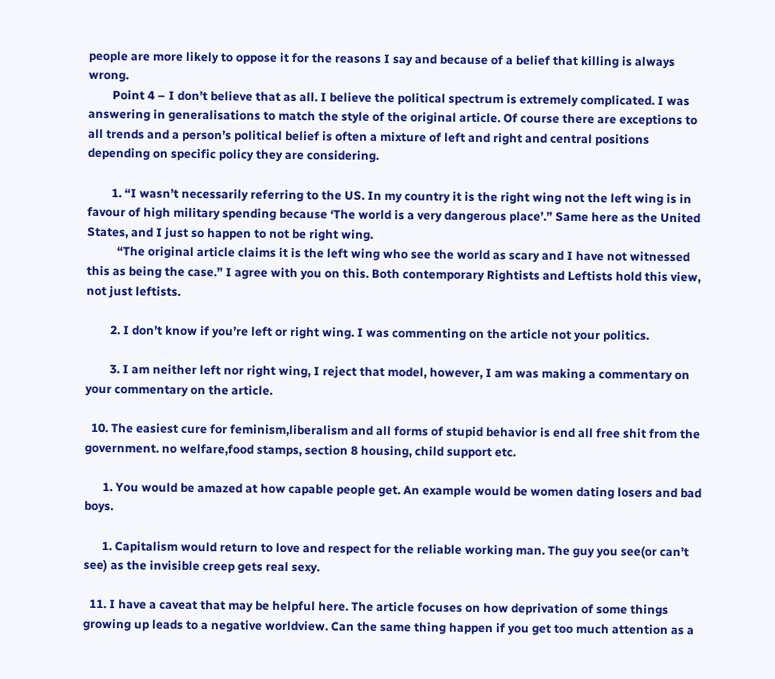people are more likely to oppose it for the reasons I say and because of a belief that killing is always wrong.
        Point 4 – I don’t believe that as all. I believe the political spectrum is extremely complicated. I was answering in generalisations to match the style of the original article. Of course there are exceptions to all trends and a person’s political belief is often a mixture of left and right and central positions depending on specific policy they are considering.

        1. “I wasn’t necessarily referring to the US. In my country it is the right wing not the left wing is in favour of high military spending because ‘The world is a very dangerous place’.” Same here as the United States, and I just so happen to not be right wing.
          “The original article claims it is the left wing who see the world as scary and I have not witnessed this as being the case.” I agree with you on this. Both contemporary Rightists and Leftists hold this view, not just leftists.

        2. I don’t know if you’re left or right wing. I was commenting on the article not your politics.

        3. I am neither left nor right wing, I reject that model, however, I am was making a commentary on your commentary on the article.

  10. The easiest cure for feminism,liberalism and all forms of stupid behavior is end all free shit from the government. no welfare,food stamps, section 8 housing, child support etc.

      1. You would be amazed at how capable people get. An example would be women dating losers and bad boys.

      1. Capitalism would return to love and respect for the reliable working man. The guy you see(or can’t see) as the invisible creep gets real sexy.

  11. I have a caveat that may be helpful here. The article focuses on how deprivation of some things growing up leads to a negative worldview. Can the same thing happen if you get too much attention as a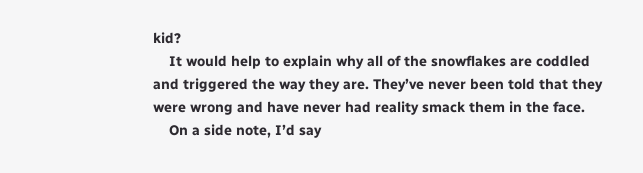kid?
    It would help to explain why all of the snowflakes are coddled and triggered the way they are. They’ve never been told that they were wrong and have never had reality smack them in the face.
    On a side note, I’d say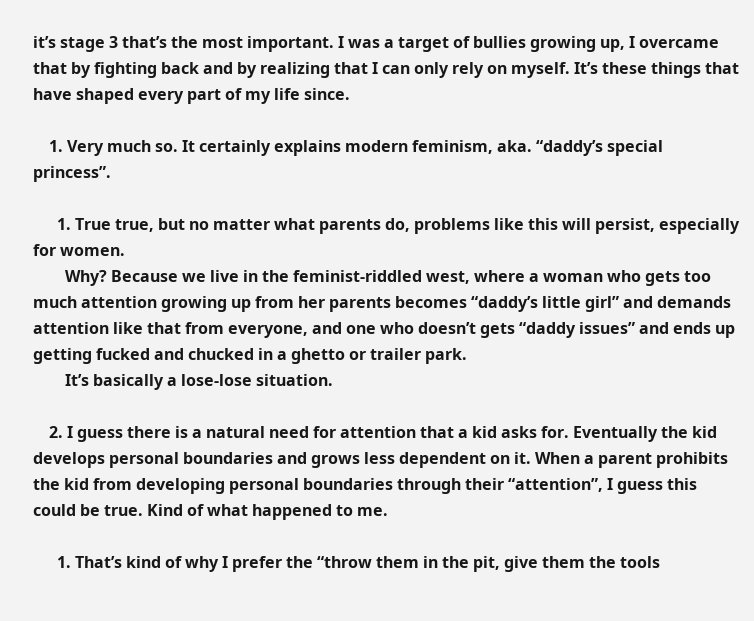it’s stage 3 that’s the most important. I was a target of bullies growing up, I overcame that by fighting back and by realizing that I can only rely on myself. It’s these things that have shaped every part of my life since.

    1. Very much so. It certainly explains modern feminism, aka. “daddy’s special princess”.

      1. True true, but no matter what parents do, problems like this will persist, especially for women.
        Why? Because we live in the feminist-riddled west, where a woman who gets too much attention growing up from her parents becomes “daddy’s little girl” and demands attention like that from everyone, and one who doesn’t gets “daddy issues” and ends up getting fucked and chucked in a ghetto or trailer park.
        It’s basically a lose-lose situation.

    2. I guess there is a natural need for attention that a kid asks for. Eventually the kid develops personal boundaries and grows less dependent on it. When a parent prohibits the kid from developing personal boundaries through their “attention”, I guess this could be true. Kind of what happened to me.

      1. That’s kind of why I prefer the “throw them in the pit, give them the tools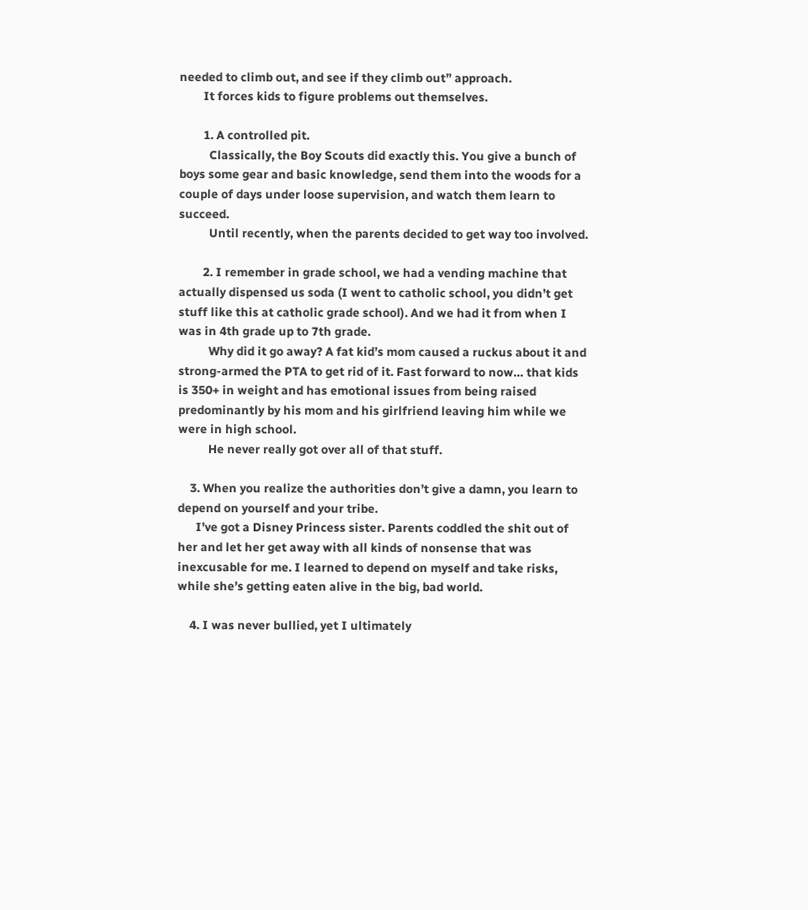needed to climb out, and see if they climb out” approach.
        It forces kids to figure problems out themselves.

        1. A controlled pit.
          Classically, the Boy Scouts did exactly this. You give a bunch of boys some gear and basic knowledge, send them into the woods for a couple of days under loose supervision, and watch them learn to succeed.
          Until recently, when the parents decided to get way too involved.

        2. I remember in grade school, we had a vending machine that actually dispensed us soda (I went to catholic school, you didn’t get stuff like this at catholic grade school). And we had it from when I was in 4th grade up to 7th grade.
          Why did it go away? A fat kid’s mom caused a ruckus about it and strong-armed the PTA to get rid of it. Fast forward to now… that kids is 350+ in weight and has emotional issues from being raised predominantly by his mom and his girlfriend leaving him while we were in high school.
          He never really got over all of that stuff.

    3. When you realize the authorities don’t give a damn, you learn to depend on yourself and your tribe.
      I’ve got a Disney Princess sister. Parents coddled the shit out of her and let her get away with all kinds of nonsense that was inexcusable for me. I learned to depend on myself and take risks, while she’s getting eaten alive in the big, bad world.

    4. I was never bullied, yet I ultimately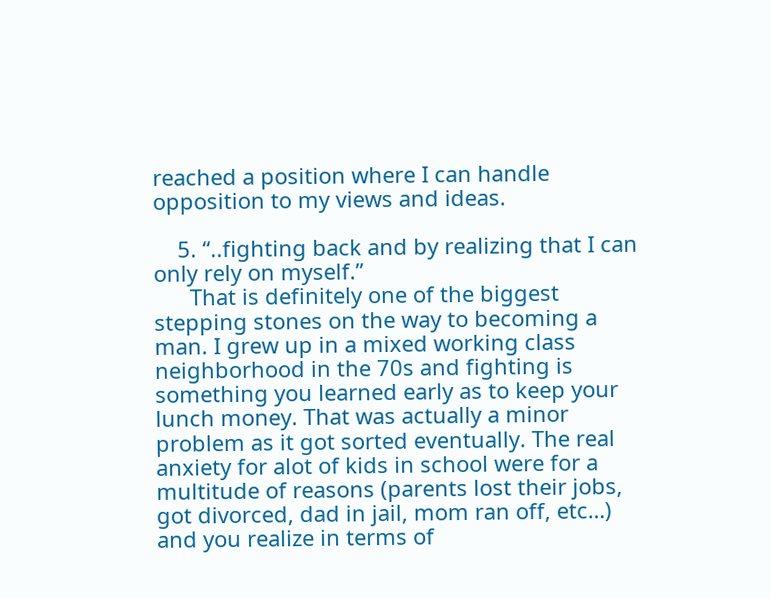reached a position where I can handle opposition to my views and ideas.

    5. “..fighting back and by realizing that I can only rely on myself.”
      That is definitely one of the biggest stepping stones on the way to becoming a man. I grew up in a mixed working class neighborhood in the 70s and fighting is something you learned early as to keep your lunch money. That was actually a minor problem as it got sorted eventually. The real anxiety for alot of kids in school were for a multitude of reasons (parents lost their jobs, got divorced, dad in jail, mom ran off, etc…) and you realize in terms of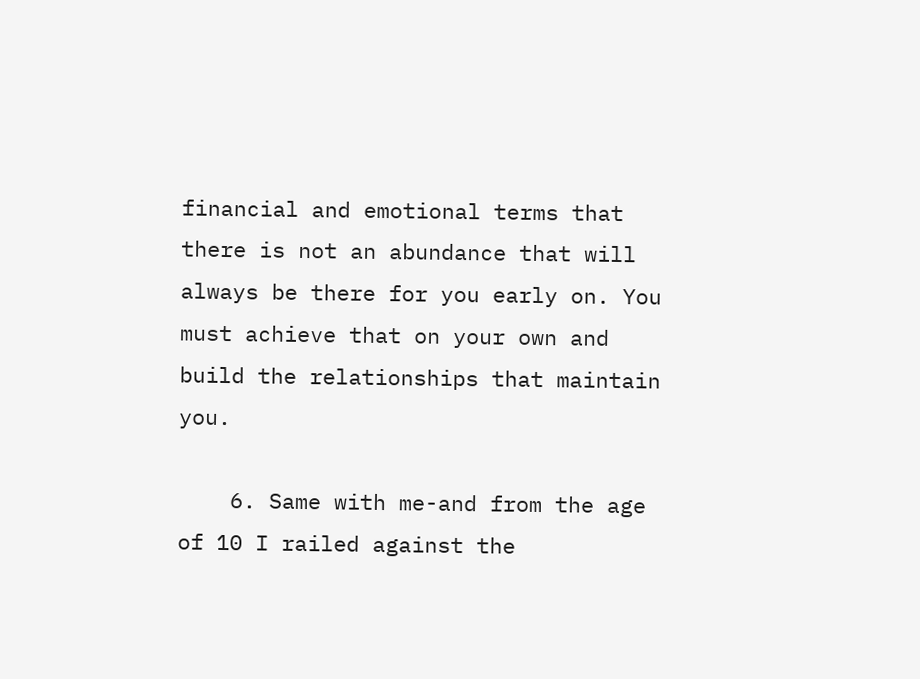financial and emotional terms that there is not an abundance that will always be there for you early on. You must achieve that on your own and build the relationships that maintain you.

    6. Same with me-and from the age of 10 I railed against the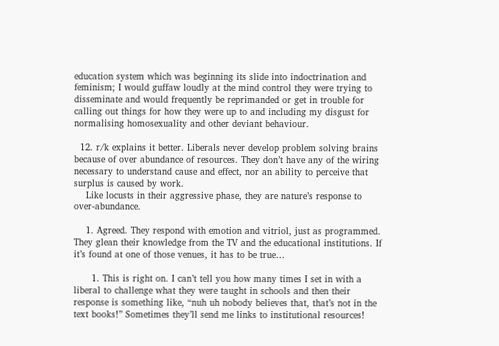education system which was beginning its slide into indoctrination and feminism; I would guffaw loudly at the mind control they were trying to disseminate and would frequently be reprimanded or get in trouble for calling out things for how they were up to and including my disgust for normalising homosexuality and other deviant behaviour.

  12. r/k explains it better. Liberals never develop problem solving brains because of over abundance of resources. They don’t have any of the wiring necessary to understand cause and effect, nor an ability to perceive that surplus is caused by work.
    Like locusts in their aggressive phase, they are nature’s response to over-abundance.

    1. Agreed. They respond with emotion and vitriol, just as programmed. They glean their knowledge from the TV and the educational institutions. If it’s found at one of those venues, it has to be true…

      1. This is right on. I can’t tell you how many times I set in with a liberal to challenge what they were taught in schools and then their response is something like, “nuh uh nobody believes that, that’s not in the text books!” Sometimes they’ll send me links to institutional resources!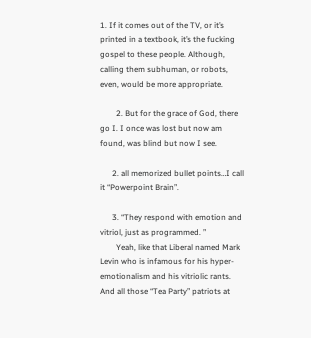1. If it comes out of the TV, or it’s printed in a textbook, it’s the fucking gospel to these people. Although, calling them subhuman, or robots, even, would be more appropriate.

        2. But for the grace of God, there go I. I once was lost but now am found, was blind but now I see.

      2. all memorized bullet points…I call it “Powerpoint Brain”.

      3. “They respond with emotion and vitriol, just as programmed. ”
        Yeah, like that Liberal named Mark Levin who is infamous for his hyper-emotionalism and his vitriolic rants. And all those “Tea Party” patriots at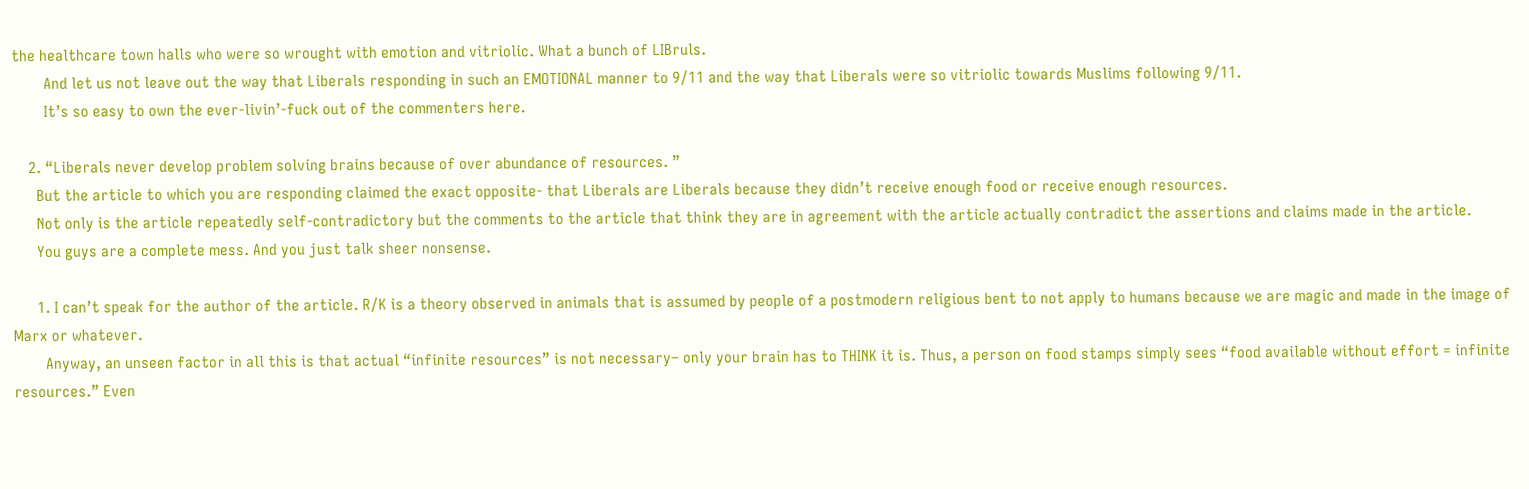the healthcare town halls who were so wrought with emotion and vitriolic. What a bunch of LIBruls.
        And let us not leave out the way that Liberals responding in such an EMOTIONAL manner to 9/11 and the way that Liberals were so vitriolic towards Muslims following 9/11.
        It’s so easy to own the ever-livin’-fuck out of the commenters here.

    2. “Liberals never develop problem solving brains because of over abundance of resources. ”
      But the article to which you are responding claimed the exact opposite- that Liberals are Liberals because they didn’t receive enough food or receive enough resources.
      Not only is the article repeatedly self-contradictory but the comments to the article that think they are in agreement with the article actually contradict the assertions and claims made in the article.
      You guys are a complete mess. And you just talk sheer nonsense.

      1. I can’t speak for the author of the article. R/K is a theory observed in animals that is assumed by people of a postmodern religious bent to not apply to humans because we are magic and made in the image of Marx or whatever.
        Anyway, an unseen factor in all this is that actual “infinite resources” is not necessary– only your brain has to THINK it is. Thus, a person on food stamps simply sees “food available without effort = infinite resources.” Even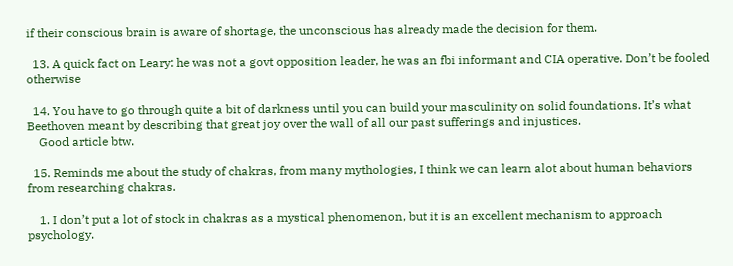if their conscious brain is aware of shortage, the unconscious has already made the decision for them.

  13. A quick fact on Leary: he was not a govt opposition leader, he was an fbi informant and CIA operative. Don’t be fooled otherwise

  14. You have to go through quite a bit of darkness until you can build your masculinity on solid foundations. It’s what Beethoven meant by describing that great joy over the wall of all our past sufferings and injustices.
    Good article btw.

  15. Reminds me about the study of chakras, from many mythologies, I think we can learn alot about human behaviors from researching chakras.

    1. I don’t put a lot of stock in chakras as a mystical phenomenon, but it is an excellent mechanism to approach psychology.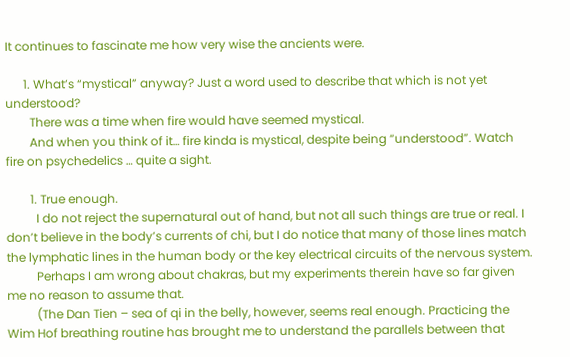It continues to fascinate me how very wise the ancients were.

      1. What’s “mystical” anyway? Just a word used to describe that which is not yet understood?
        There was a time when fire would have seemed mystical.
        And when you think of it… fire kinda is mystical, despite being “understood”. Watch fire on psychedelics … quite a sight.

        1. True enough.
          I do not reject the supernatural out of hand, but not all such things are true or real. I don’t believe in the body’s currents of chi, but I do notice that many of those lines match the lymphatic lines in the human body or the key electrical circuits of the nervous system.
          Perhaps I am wrong about chakras, but my experiments therein have so far given me no reason to assume that.
          (The Dan Tien – sea of qi in the belly, however, seems real enough. Practicing the Wim Hof breathing routine has brought me to understand the parallels between that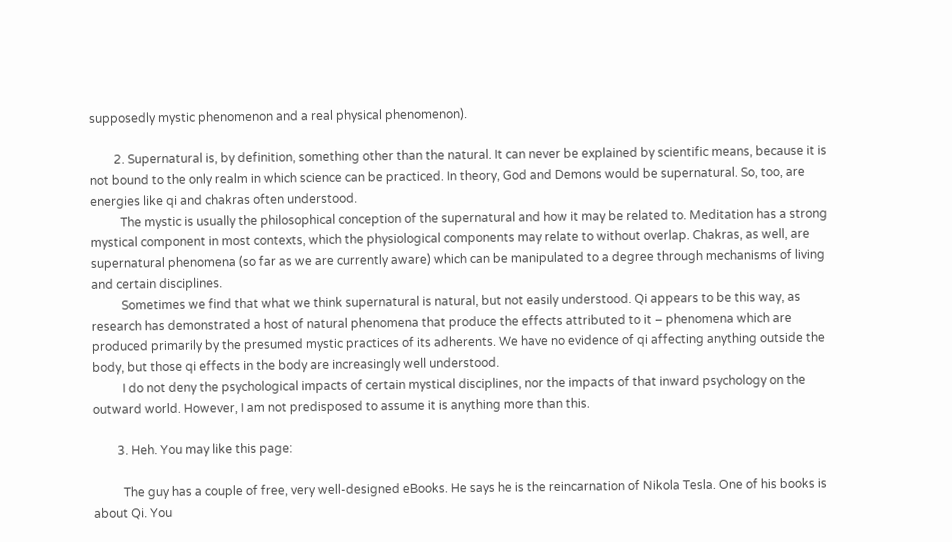supposedly mystic phenomenon and a real physical phenomenon).

        2. Supernatural is, by definition, something other than the natural. It can never be explained by scientific means, because it is not bound to the only realm in which science can be practiced. In theory, God and Demons would be supernatural. So, too, are energies like qi and chakras often understood.
          The mystic is usually the philosophical conception of the supernatural and how it may be related to. Meditation has a strong mystical component in most contexts, which the physiological components may relate to without overlap. Chakras, as well, are supernatural phenomena (so far as we are currently aware) which can be manipulated to a degree through mechanisms of living and certain disciplines.
          Sometimes we find that what we think supernatural is natural, but not easily understood. Qi appears to be this way, as research has demonstrated a host of natural phenomena that produce the effects attributed to it – phenomena which are produced primarily by the presumed mystic practices of its adherents. We have no evidence of qi affecting anything outside the body, but those qi effects in the body are increasingly well understood.
          I do not deny the psychological impacts of certain mystical disciplines, nor the impacts of that inward psychology on the outward world. However, I am not predisposed to assume it is anything more than this.

        3. Heh. You may like this page:

          The guy has a couple of free, very well-designed eBooks. He says he is the reincarnation of Nikola Tesla. One of his books is about Qi. You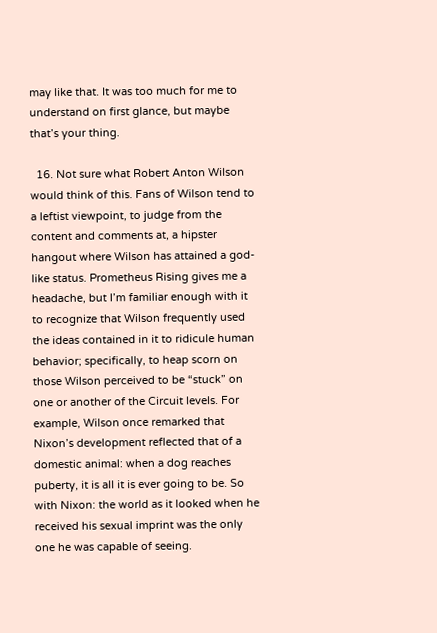may like that. It was too much for me to understand on first glance, but maybe that’s your thing.

  16. Not sure what Robert Anton Wilson would think of this. Fans of Wilson tend to a leftist viewpoint, to judge from the content and comments at, a hipster hangout where Wilson has attained a god-like status. Prometheus Rising gives me a headache, but I’m familiar enough with it to recognize that Wilson frequently used the ideas contained in it to ridicule human behavior; specifically, to heap scorn on those Wilson perceived to be “stuck” on one or another of the Circuit levels. For example, Wilson once remarked that Nixon’s development reflected that of a domestic animal: when a dog reaches puberty, it is all it is ever going to be. So with Nixon: the world as it looked when he received his sexual imprint was the only one he was capable of seeing.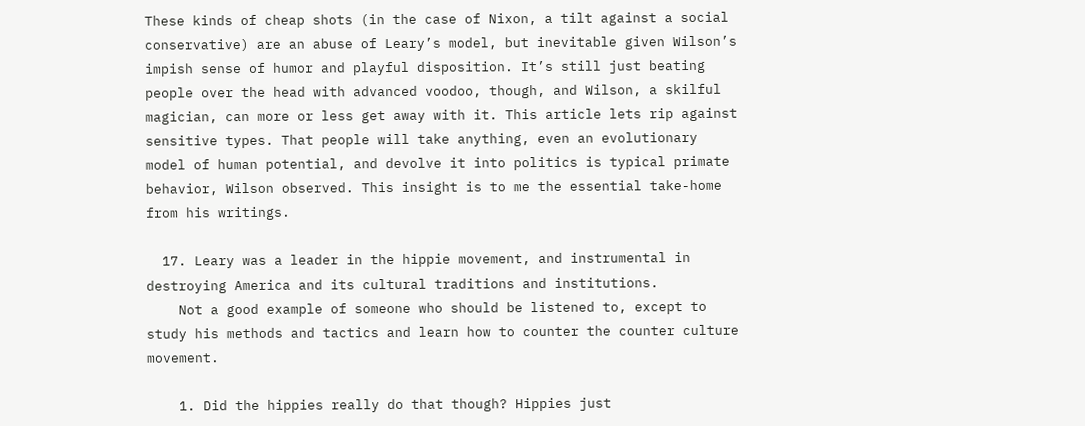These kinds of cheap shots (in the case of Nixon, a tilt against a social conservative) are an abuse of Leary’s model, but inevitable given Wilson’s impish sense of humor and playful disposition. It’s still just beating people over the head with advanced voodoo, though, and Wilson, a skilful magician, can more or less get away with it. This article lets rip against sensitive types. That people will take anything, even an evolutionary model of human potential, and devolve it into politics is typical primate behavior, Wilson observed. This insight is to me the essential take-home from his writings.

  17. Leary was a leader in the hippie movement, and instrumental in destroying America and its cultural traditions and institutions.
    Not a good example of someone who should be listened to, except to study his methods and tactics and learn how to counter the counter culture movement.

    1. Did the hippies really do that though? Hippies just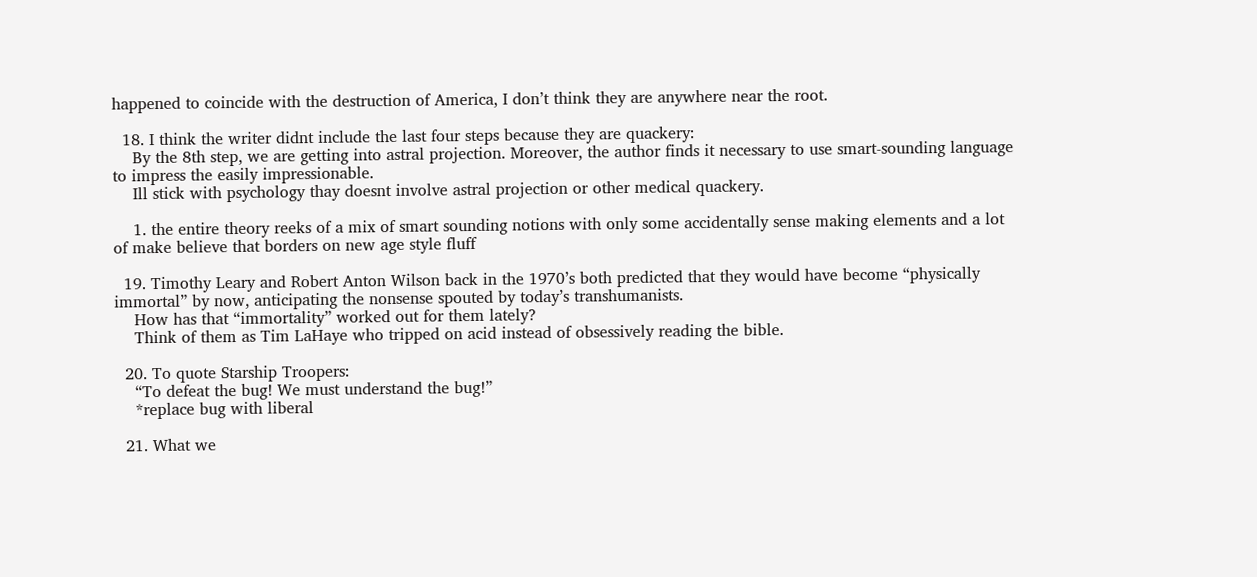happened to coincide with the destruction of America, I don’t think they are anywhere near the root.

  18. I think the writer didnt include the last four steps because they are quackery:
    By the 8th step, we are getting into astral projection. Moreover, the author finds it necessary to use smart-sounding language to impress the easily impressionable.
    Ill stick with psychology thay doesnt involve astral projection or other medical quackery.

    1. the entire theory reeks of a mix of smart sounding notions with only some accidentally sense making elements and a lot of make believe that borders on new age style fluff

  19. Timothy Leary and Robert Anton Wilson back in the 1970’s both predicted that they would have become “physically immortal” by now, anticipating the nonsense spouted by today’s transhumanists.
    How has that “immortality” worked out for them lately?
    Think of them as Tim LaHaye who tripped on acid instead of obsessively reading the bible.

  20. To quote Starship Troopers:
    “To defeat the bug! We must understand the bug!”
    *replace bug with liberal

  21. What we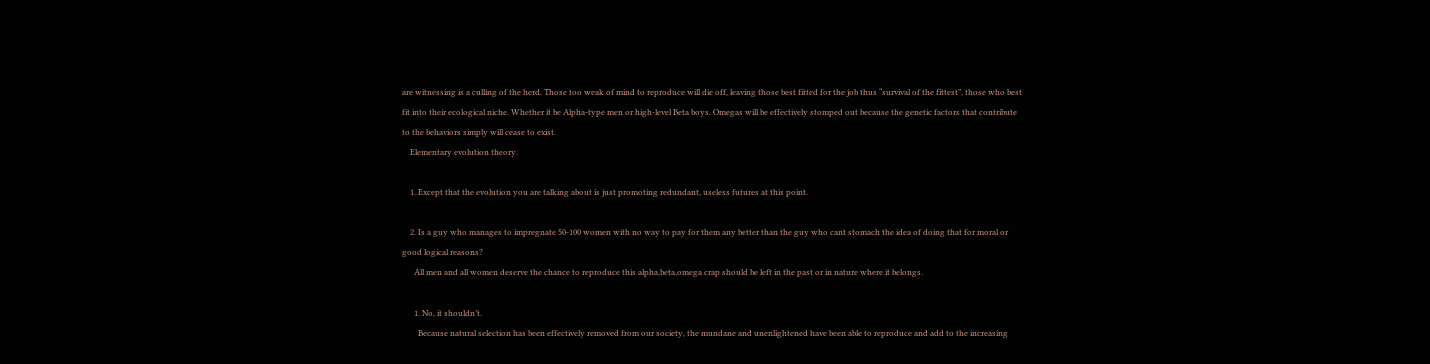are witnessing is a culling of the herd. Those too weak of mind to reproduce will die off, leaving those best fitted for the job thus “survival of the fittest”, those who best fit into their ecological niche. Whether it be Alpha-type men or high-level Beta boys. Omegas will be effectively stomped out because the genetic factors that contribute to the behaviors simply will cease to exist.
    Elementary evolution theory.

    1. Except that the evolution you are talking about is just promoting redundant, useless futures at this point.

    2. Is a guy who manages to impregnate 50-100 women with no way to pay for them any better than the guy who cant stomach the idea of doing that for moral or good logical reasons?
      All men and all women deserve the chance to reproduce this alpha,beta,omega crap should be left in the past or in nature where it belongs.

      1. No, it shouldn’t.
        Because natural selection has been effectively removed from our society, the mundane and unenlightened have been able to reproduce and add to the increasing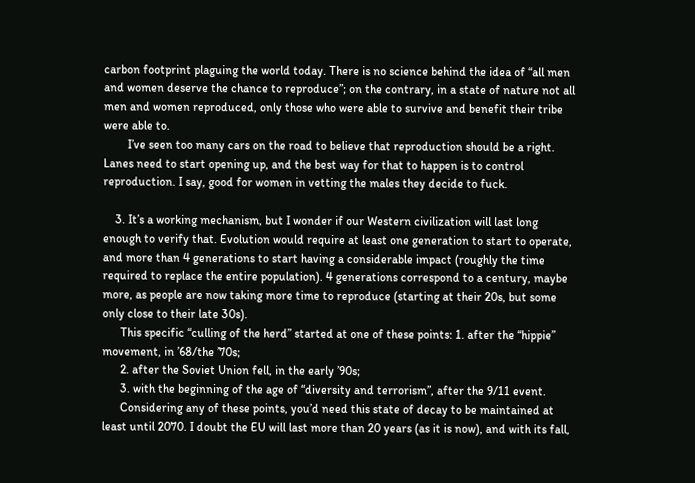carbon footprint plaguing the world today. There is no science behind the idea of “all men and women deserve the chance to reproduce”; on the contrary, in a state of nature not all men and women reproduced, only those who were able to survive and benefit their tribe were able to.
        I’ve seen too many cars on the road to believe that reproduction should be a right. Lanes need to start opening up, and the best way for that to happen is to control reproduction. I say, good for women in vetting the males they decide to fuck.

    3. It’s a working mechanism, but I wonder if our Western civilization will last long enough to verify that. Evolution would require at least one generation to start to operate, and more than 4 generations to start having a considerable impact (roughly the time required to replace the entire population). 4 generations correspond to a century, maybe more, as people are now taking more time to reproduce (starting at their 20s, but some only close to their late 30s).
      This specific “culling of the herd” started at one of these points: 1. after the “hippie” movement, in ’68/the ’70s;
      2. after the Soviet Union fell, in the early ’90s;
      3. with the beginning of the age of “diversity and terrorism”, after the 9/11 event.
      Considering any of these points, you’d need this state of decay to be maintained at least until 2070. I doubt the EU will last more than 20 years (as it is now), and with its fall,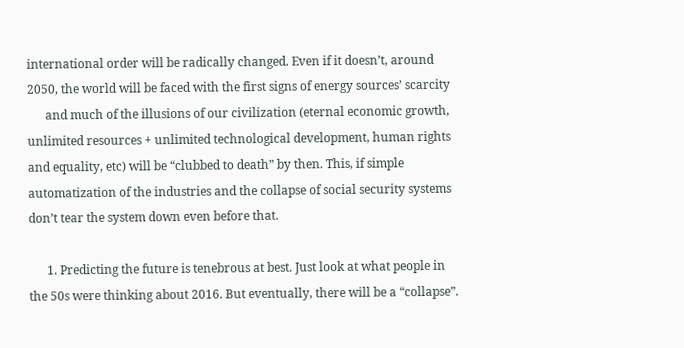international order will be radically changed. Even if it doesn’t, around 2050, the world will be faced with the first signs of energy sources’ scarcity
      and much of the illusions of our civilization (eternal economic growth, unlimited resources + unlimited technological development, human rights and equality, etc) will be “clubbed to death” by then. This, if simple automatization of the industries and the collapse of social security systems don’t tear the system down even before that.

      1. Predicting the future is tenebrous at best. Just look at what people in the 50s were thinking about 2016. But eventually, there will be a “collapse”.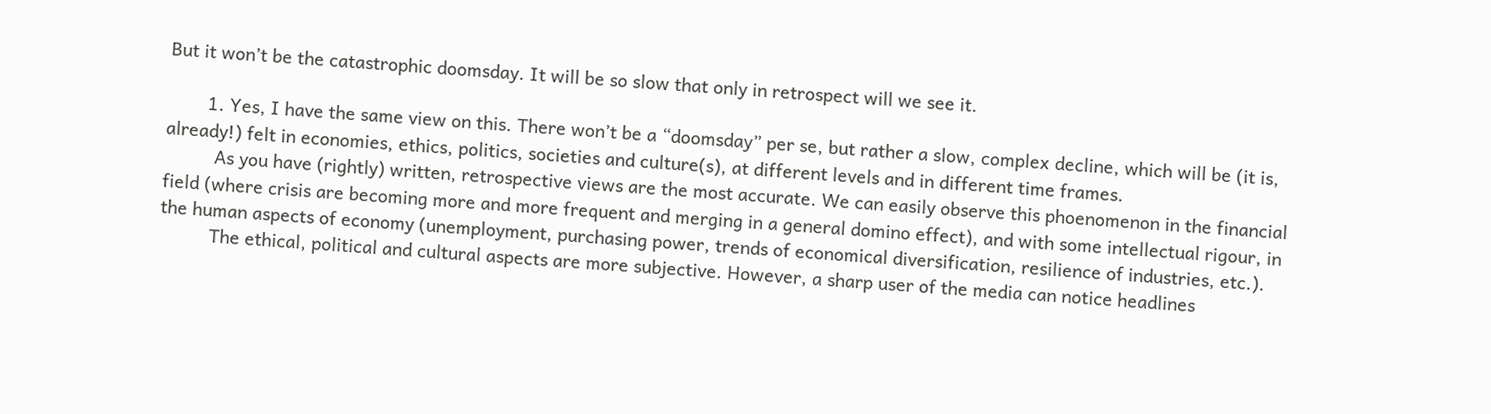But it won’t be the catastrophic doomsday. It will be so slow that only in retrospect will we see it.

        1. Yes, I have the same view on this. There won’t be a “doomsday” per se, but rather a slow, complex decline, which will be (it is, already!) felt in economies, ethics, politics, societies and culture(s), at different levels and in different time frames.
          As you have (rightly) written, retrospective views are the most accurate. We can easily observe this phoenomenon in the financial field (where crisis are becoming more and more frequent and merging in a general domino effect), and with some intellectual rigour, in the human aspects of economy (unemployment, purchasing power, trends of economical diversification, resilience of industries, etc.).
          The ethical, political and cultural aspects are more subjective. However, a sharp user of the media can notice headlines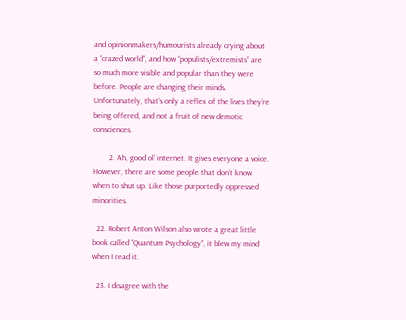and opinionmakers/humourists already crying about a “crazed world”, and how “populists/extremists” are so much more visible and popular than they were before. People are changing their minds. Unfortunately, that’s only a reflex of the lives they’re being offered, and not a fruit of new demotic consciences.

        2. Ah, good ol’ internet. It gives everyone a voice. However, there are some people that don’t know when to shut up. Like those purportedly oppressed minorities.

  22. Robert Anton Wilson also wrote a great little book called “Quantum Psychology”, it blew my mind when I read it.

  23. I disagree with the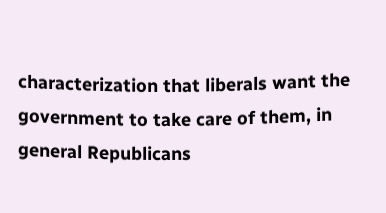characterization that liberals want the government to take care of them, in general Republicans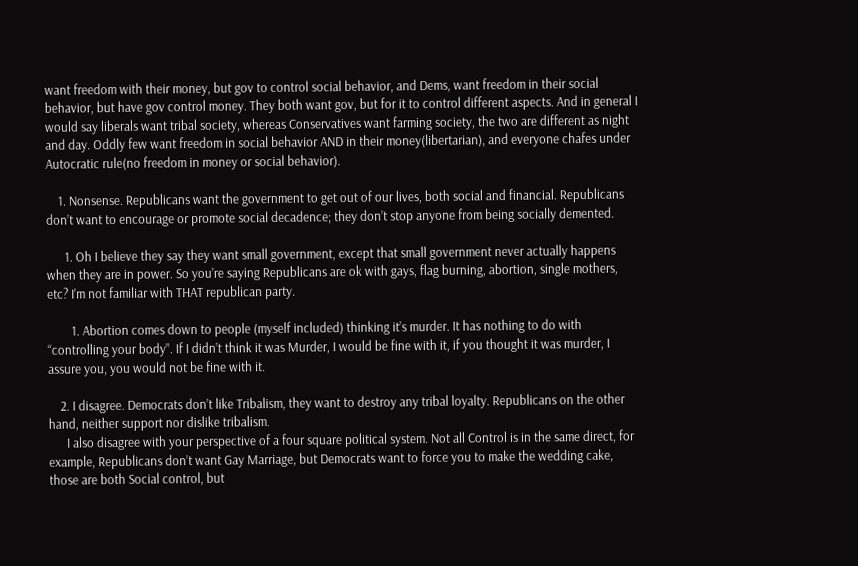want freedom with their money, but gov to control social behavior, and Dems, want freedom in their social behavior, but have gov control money. They both want gov, but for it to control different aspects. And in general I would say liberals want tribal society, whereas Conservatives want farming society, the two are different as night and day. Oddly few want freedom in social behavior AND in their money(libertarian), and everyone chafes under Autocratic rule(no freedom in money or social behavior).

    1. Nonsense. Republicans want the government to get out of our lives, both social and financial. Republicans don’t want to encourage or promote social decadence; they don’t stop anyone from being socially demented.

      1. Oh I believe they say they want small government, except that small government never actually happens when they are in power. So you’re saying Republicans are ok with gays, flag burning, abortion, single mothers, etc? I’m not familiar with THAT republican party.

        1. Abortion comes down to people (myself included) thinking it’s murder. It has nothing to do with “controlling your body”. If I didn’t think it was Murder, I would be fine with it, if you thought it was murder, I assure you, you would not be fine with it.

    2. I disagree. Democrats don’t like Tribalism, they want to destroy any tribal loyalty. Republicans on the other hand, neither support nor dislike tribalism.
      I also disagree with your perspective of a four square political system. Not all Control is in the same direct, for example, Republicans don’t want Gay Marriage, but Democrats want to force you to make the wedding cake, those are both Social control, but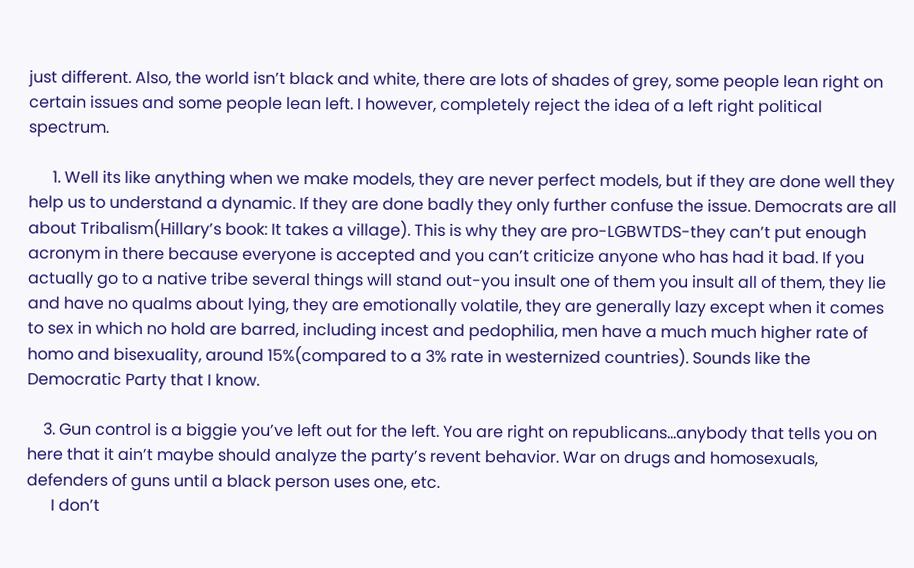just different. Also, the world isn’t black and white, there are lots of shades of grey, some people lean right on certain issues and some people lean left. I however, completely reject the idea of a left right political spectrum.

      1. Well its like anything when we make models, they are never perfect models, but if they are done well they help us to understand a dynamic. If they are done badly they only further confuse the issue. Democrats are all about Tribalism(Hillary’s book: It takes a village). This is why they are pro-LGBWTDS-they can’t put enough acronym in there because everyone is accepted and you can’t criticize anyone who has had it bad. If you actually go to a native tribe several things will stand out-you insult one of them you insult all of them, they lie and have no qualms about lying, they are emotionally volatile, they are generally lazy except when it comes to sex in which no hold are barred, including incest and pedophilia, men have a much much higher rate of homo and bisexuality, around 15%(compared to a 3% rate in westernized countries). Sounds like the Democratic Party that I know.

    3. Gun control is a biggie you’ve left out for the left. You are right on republicans…anybody that tells you on here that it ain’t maybe should analyze the party’s revent behavior. War on drugs and homosexuals, defenders of guns until a black person uses one, etc.
      I don’t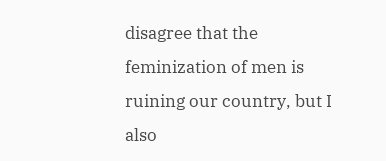disagree that the feminization of men is ruining our country, but I also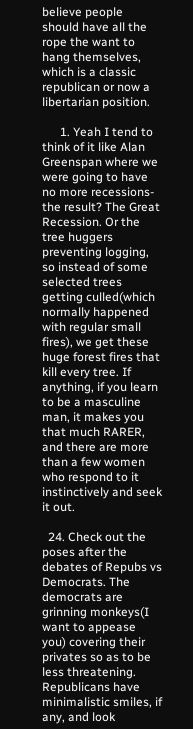believe people should have all the rope the want to hang themselves, which is a classic republican or now a libertarian position.

      1. Yeah I tend to think of it like Alan Greenspan where we were going to have no more recessions-the result? The Great Recession. Or the tree huggers preventing logging, so instead of some selected trees getting culled(which normally happened with regular small fires), we get these huge forest fires that kill every tree. If anything, if you learn to be a masculine man, it makes you that much RARER, and there are more than a few women who respond to it instinctively and seek it out.

  24. Check out the poses after the debates of Repubs vs Democrats. The democrats are grinning monkeys(I want to appease you) covering their privates so as to be less threatening. Republicans have minimalistic smiles, if any, and look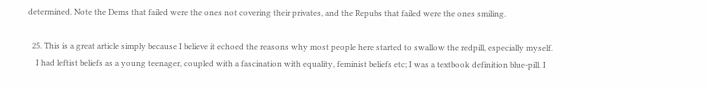determined. Note the Dems that failed were the ones not covering their privates, and the Repubs that failed were the ones smiling.

  25. This is a great article simply because I believe it echoed the reasons why most people here started to swallow the redpill, especially myself.
    I had leftist beliefs as a young teenager, coupled with a fascination with equality, feminist beliefs etc; I was a textbook definition blue-pill. I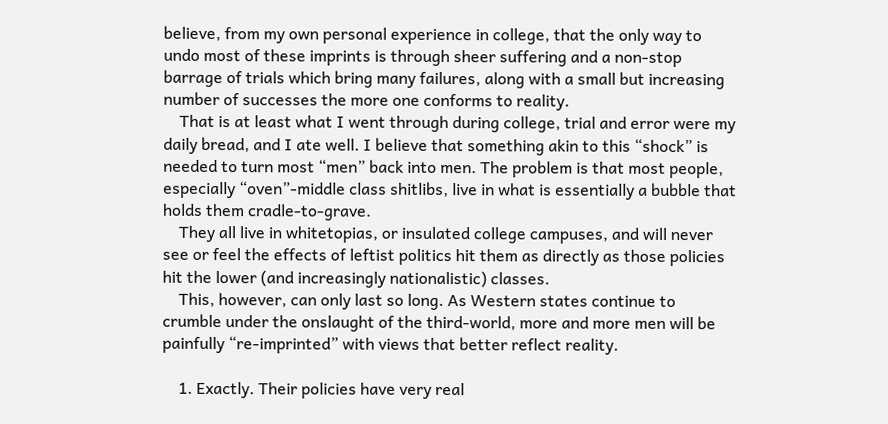believe, from my own personal experience in college, that the only way to undo most of these imprints is through sheer suffering and a non-stop barrage of trials which bring many failures, along with a small but increasing number of successes the more one conforms to reality.
    That is at least what I went through during college, trial and error were my daily bread, and I ate well. I believe that something akin to this “shock” is needed to turn most “men” back into men. The problem is that most people, especially “oven”-middle class shitlibs, live in what is essentially a bubble that holds them cradle-to-grave.
    They all live in whitetopias, or insulated college campuses, and will never see or feel the effects of leftist politics hit them as directly as those policies hit the lower (and increasingly nationalistic) classes.
    This, however, can only last so long. As Western states continue to crumble under the onslaught of the third-world, more and more men will be painfully “re-imprinted” with views that better reflect reality.

    1. Exactly. Their policies have very real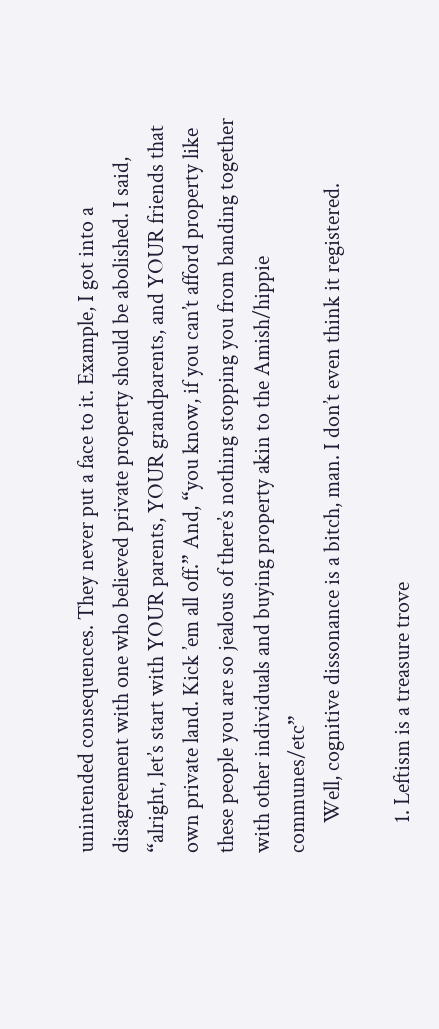unintended consequences. They never put a face to it. Example, I got into a disagreement with one who believed private property should be abolished. I said, “alright, let’s start with YOUR parents, YOUR grandparents, and YOUR friends that own private land. Kick ’em all off.” And, “you know, if you can’t afford property like these people you are so jealous of there’s nothing stopping you from banding together with other individuals and buying property akin to the Amish/hippie communes/etc”
      Well, cognitive dissonance is a bitch, man. I don’t even think it registered.

      1. Leftism is a treasure trove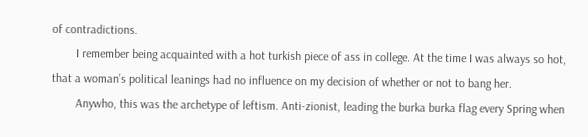of contradictions.
        I remember being acquainted with a hot turkish piece of ass in college. At the time I was always so hot, that a woman’s political leanings had no influence on my decision of whether or not to bang her.
        Anywho, this was the archetype of leftism. Anti-zionist, leading the burka burka flag every Spring when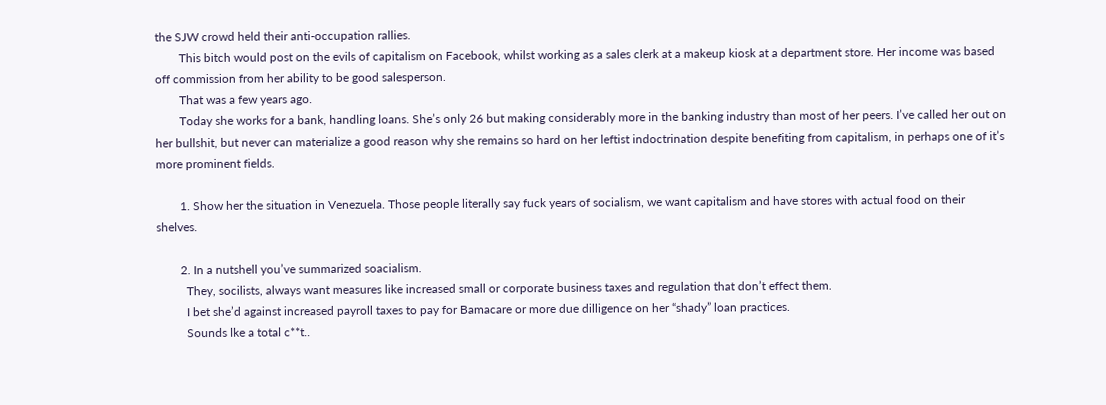the SJW crowd held their anti-occupation rallies.
        This bitch would post on the evils of capitalism on Facebook, whilst working as a sales clerk at a makeup kiosk at a department store. Her income was based off commission from her ability to be good salesperson.
        That was a few years ago.
        Today she works for a bank, handling loans. She’s only 26 but making considerably more in the banking industry than most of her peers. I’ve called her out on her bullshit, but never can materialize a good reason why she remains so hard on her leftist indoctrination despite benefiting from capitalism, in perhaps one of it’s more prominent fields.

        1. Show her the situation in Venezuela. Those people literally say fuck years of socialism, we want capitalism and have stores with actual food on their shelves.

        2. In a nutshell you’ve summarized soacialism.
          They, socilists, always want measures like increased small or corporate business taxes and regulation that don’t effect them.
          I bet she’d against increased payroll taxes to pay for Bamacare or more due dilligence on her “shady” loan practices.
          Sounds lke a total c**t..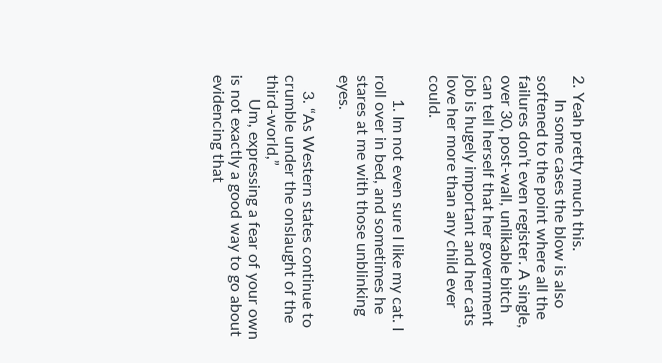2. Yeah pretty much this.
      In some cases the blow is also softened to the point where all the failures don’t even register. A single, over 30, post-wall, unlikable bitch can tell herself that her government job is hugely important and her cats love her more than any child ever could.

      1. Im not even sure I like my cat. I roll over in bed, and sometimes he stares at me with those unblinking eyes.

    3. “As Western states continue to crumble under the onslaught of the third-world,”
      Um, expressing a fear of your own is not exactly a good way to go about evidencing that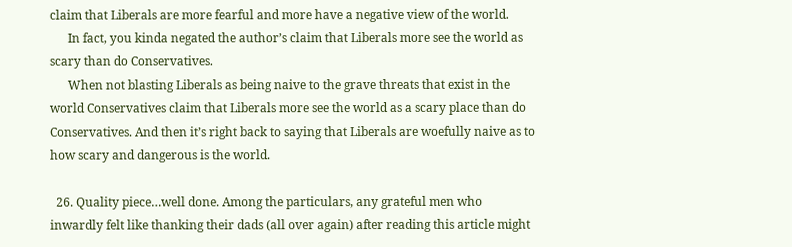claim that Liberals are more fearful and more have a negative view of the world.
      In fact, you kinda negated the author’s claim that Liberals more see the world as scary than do Conservatives.
      When not blasting Liberals as being naive to the grave threats that exist in the world Conservatives claim that Liberals more see the world as a scary place than do Conservatives. And then it’s right back to saying that Liberals are woefully naive as to how scary and dangerous is the world.

  26. Quality piece…well done. Among the particulars, any grateful men who inwardly felt like thanking their dads (all over again) after reading this article might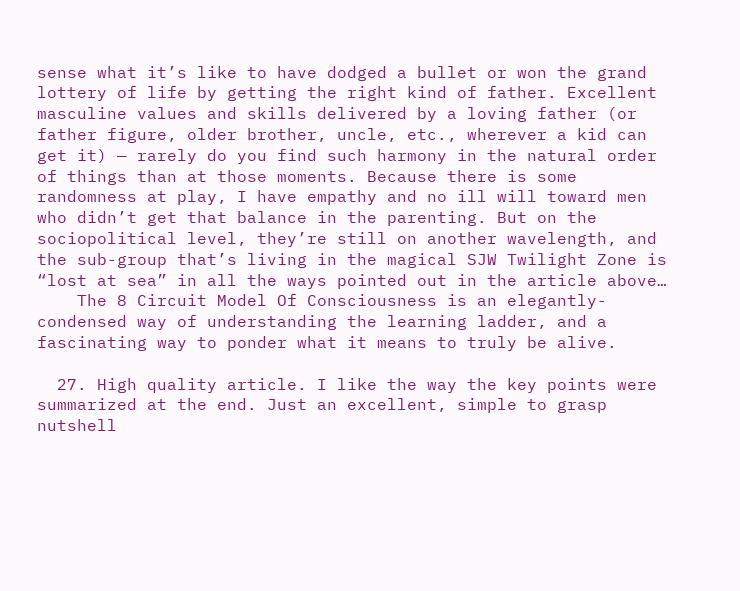sense what it’s like to have dodged a bullet or won the grand lottery of life by getting the right kind of father. Excellent masculine values and skills delivered by a loving father (or father figure, older brother, uncle, etc., wherever a kid can get it) — rarely do you find such harmony in the natural order of things than at those moments. Because there is some randomness at play, I have empathy and no ill will toward men who didn’t get that balance in the parenting. But on the sociopolitical level, they’re still on another wavelength, and the sub-group that’s living in the magical SJW Twilight Zone is “lost at sea” in all the ways pointed out in the article above…
    The 8 Circuit Model Of Consciousness is an elegantly-condensed way of understanding the learning ladder, and a fascinating way to ponder what it means to truly be alive.

  27. High quality article. I like the way the key points were summarized at the end. Just an excellent, simple to grasp nutshell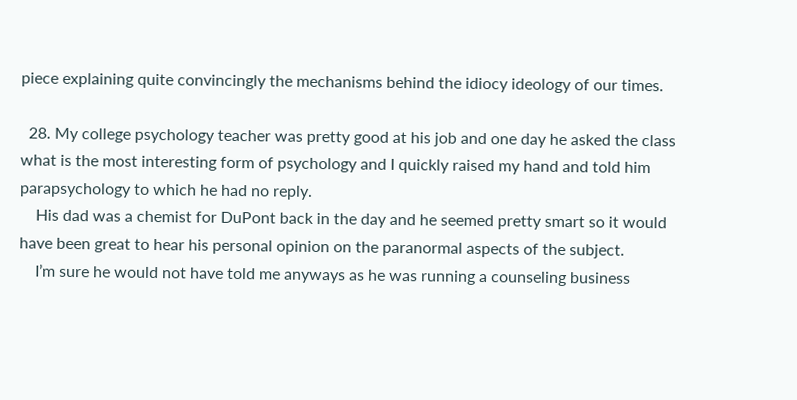piece explaining quite convincingly the mechanisms behind the idiocy ideology of our times.

  28. My college psychology teacher was pretty good at his job and one day he asked the class what is the most interesting form of psychology and I quickly raised my hand and told him parapsychology to which he had no reply.
    His dad was a chemist for DuPont back in the day and he seemed pretty smart so it would have been great to hear his personal opinion on the paranormal aspects of the subject.
    I’m sure he would not have told me anyways as he was running a counseling business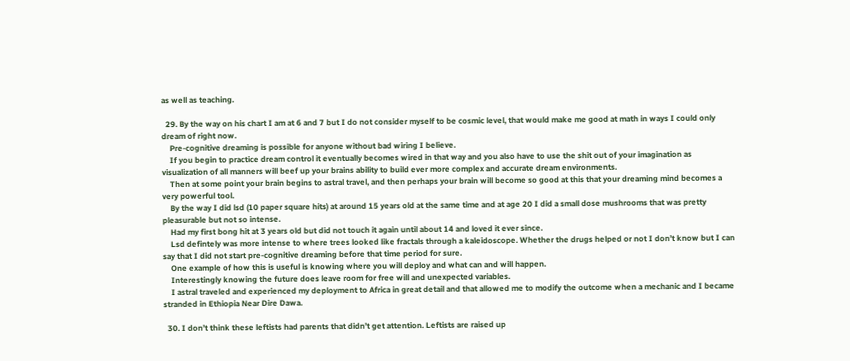as well as teaching.

  29. By the way on his chart I am at 6 and 7 but I do not consider myself to be cosmic level, that would make me good at math in ways I could only dream of right now.
    Pre-cognitive dreaming is possible for anyone without bad wiring I believe.
    If you begin to practice dream control it eventually becomes wired in that way and you also have to use the shit out of your imagination as visualization of all manners will beef up your brains ability to build ever more complex and accurate dream environments.
    Then at some point your brain begins to astral travel, and then perhaps your brain will become so good at this that your dreaming mind becomes a very powerful tool.
    By the way I did lsd (10 paper square hits) at around 15 years old at the same time and at age 20 I did a small dose mushrooms that was pretty pleasurable but not so intense.
    Had my first bong hit at 3 years old but did not touch it again until about 14 and loved it ever since.
    Lsd defintely was more intense to where trees looked like fractals through a kaleidoscope. Whether the drugs helped or not I don’t know but I can say that I did not start pre-cognitive dreaming before that time period for sure.
    One example of how this is useful is knowing where you will deploy and what can and will happen.
    Interestingly knowing the future does leave room for free will and unexpected variables.
    I astral traveled and experienced my deployment to Africa in great detail and that allowed me to modify the outcome when a mechanic and I became stranded in Ethiopia Near Dire Dawa.

  30. I don’t think these leftists had parents that didn’t get attention. Leftists are raised up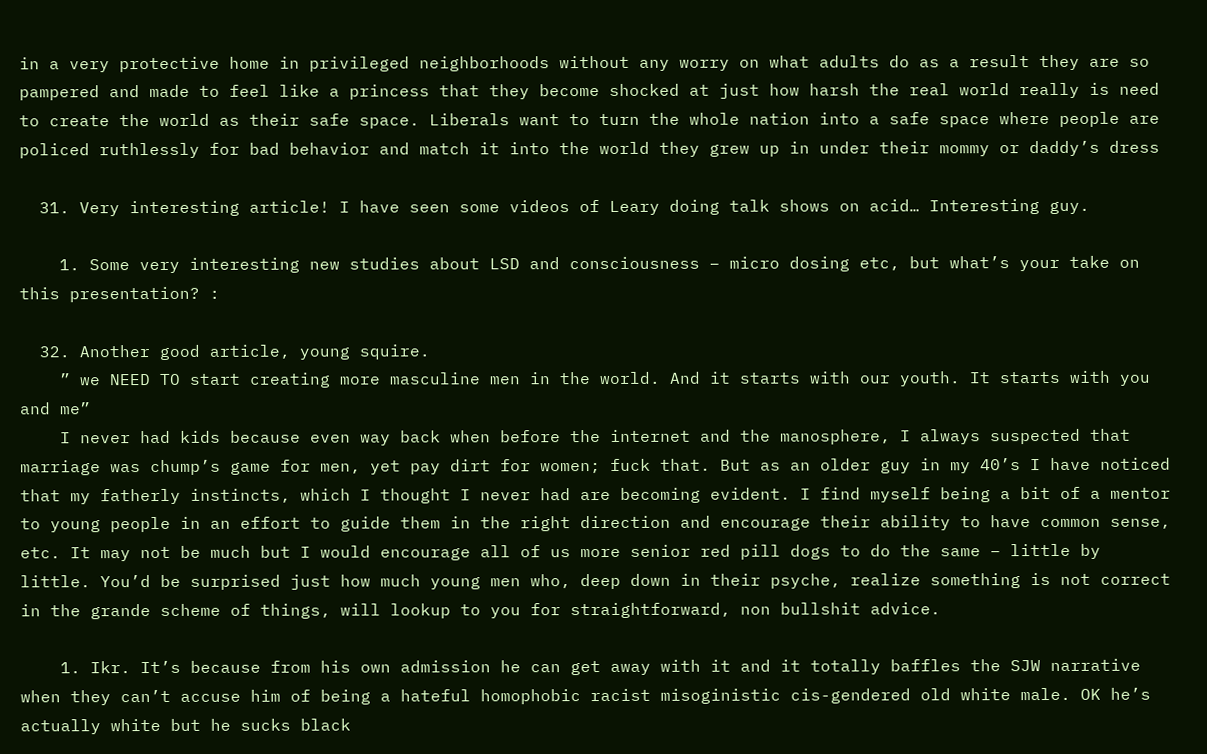in a very protective home in privileged neighborhoods without any worry on what adults do as a result they are so pampered and made to feel like a princess that they become shocked at just how harsh the real world really is need to create the world as their safe space. Liberals want to turn the whole nation into a safe space where people are policed ruthlessly for bad behavior and match it into the world they grew up in under their mommy or daddy’s dress

  31. Very interesting article! I have seen some videos of Leary doing talk shows on acid… Interesting guy.

    1. Some very interesting new studies about LSD and consciousness – micro dosing etc, but what’s your take on this presentation? :

  32. Another good article, young squire.
    ” we NEED TO start creating more masculine men in the world. And it starts with our youth. It starts with you and me”
    I never had kids because even way back when before the internet and the manosphere, I always suspected that marriage was chump’s game for men, yet pay dirt for women; fuck that. But as an older guy in my 40’s I have noticed that my fatherly instincts, which I thought I never had are becoming evident. I find myself being a bit of a mentor to young people in an effort to guide them in the right direction and encourage their ability to have common sense, etc. It may not be much but I would encourage all of us more senior red pill dogs to do the same – little by little. You’d be surprised just how much young men who, deep down in their psyche, realize something is not correct in the grande scheme of things, will lookup to you for straightforward, non bullshit advice.

    1. Ikr. It’s because from his own admission he can get away with it and it totally baffles the SJW narrative when they can’t accuse him of being a hateful homophobic racist misoginistic cis-gendered old white male. OK he’s actually white but he sucks black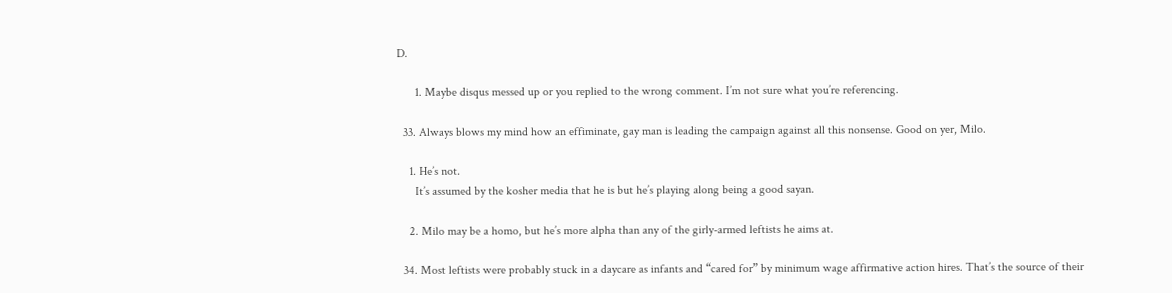D.

      1. Maybe disqus messed up or you replied to the wrong comment. I’m not sure what you’re referencing.

  33. Always blows my mind how an effiminate, gay man is leading the campaign against all this nonsense. Good on yer, Milo.

    1. He’s not.
      It’s assumed by the kosher media that he is but he’s playing along being a good sayan.

    2. Milo may be a homo, but he’s more alpha than any of the girly-armed leftists he aims at.

  34. Most leftists were probably stuck in a daycare as infants and “cared for” by minimum wage affirmative action hires. That’s the source of their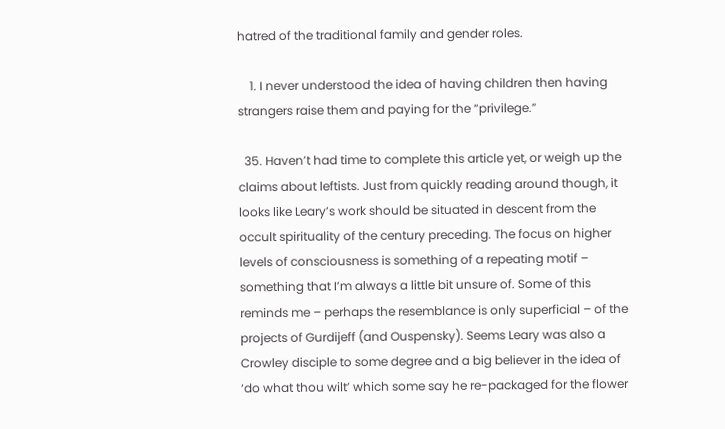hatred of the traditional family and gender roles.

    1. I never understood the idea of having children then having strangers raise them and paying for the “privilege.”

  35. Haven’t had time to complete this article yet, or weigh up the claims about leftists. Just from quickly reading around though, it looks like Leary’s work should be situated in descent from the occult spirituality of the century preceding. The focus on higher levels of consciousness is something of a repeating motif – something that I’m always a little bit unsure of. Some of this reminds me – perhaps the resemblance is only superficial – of the projects of Gurdijeff (and Ouspensky). Seems Leary was also a Crowley disciple to some degree and a big believer in the idea of ‘do what thou wilt’ which some say he re-packaged for the flower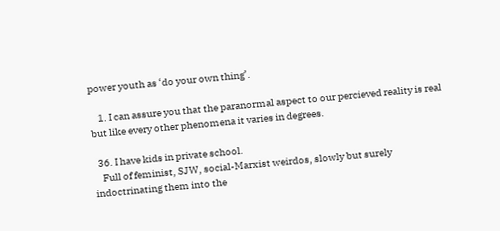power youth as ‘do your own thing’.

    1. I can assure you that the paranormal aspect to our percieved reality is real but like every other phenomena it varies in degrees.

  36. I have kids in private school.
    Full of feminist, SJW, social-Marxist weirdos, slowly but surely indoctrinating them into the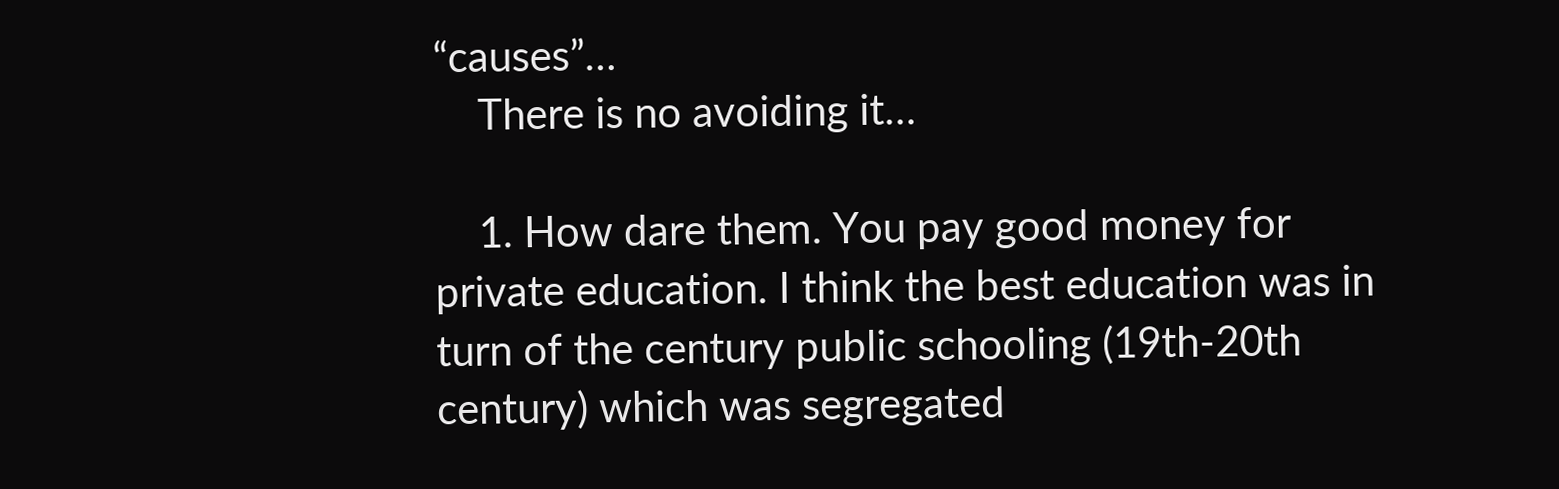“causes”…
    There is no avoiding it…

    1. How dare them. You pay good money for private education. I think the best education was in turn of the century public schooling (19th-20th century) which was segregated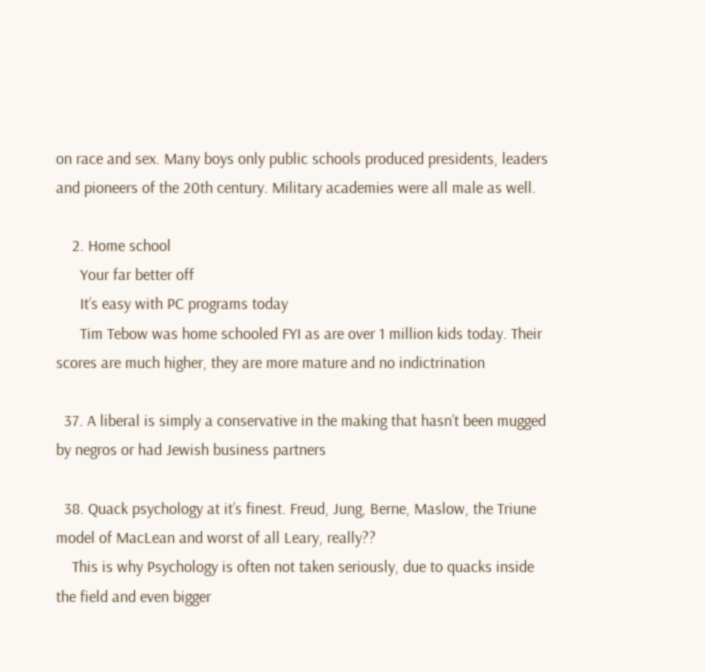on race and sex. Many boys only public schools produced presidents, leaders and pioneers of the 20th century. Military academies were all male as well.

    2. Home school
      Your far better off
      It’s easy with PC programs today
      Tim Tebow was home schooled FYI as are over 1 million kids today. Their scores are much higher, they are more mature and no indictrination

  37. A liberal is simply a conservative in the making that hasn’t been mugged by negros or had Jewish business partners

  38. Quack psychology at it’s finest. Freud, Jung, Berne, Maslow, the Triune model of MacLean and worst of all Leary, really??
    This is why Psychology is often not taken seriously, due to quacks inside the field and even bigger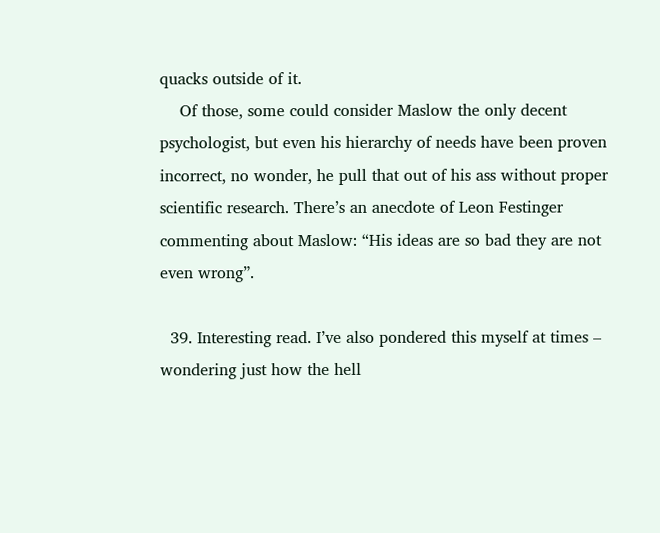quacks outside of it.
    Of those, some could consider Maslow the only decent psychologist, but even his hierarchy of needs have been proven incorrect, no wonder, he pull that out of his ass without proper scientific research. There’s an anecdote of Leon Festinger commenting about Maslow: “His ideas are so bad they are not even wrong”.

  39. Interesting read. I’ve also pondered this myself at times – wondering just how the hell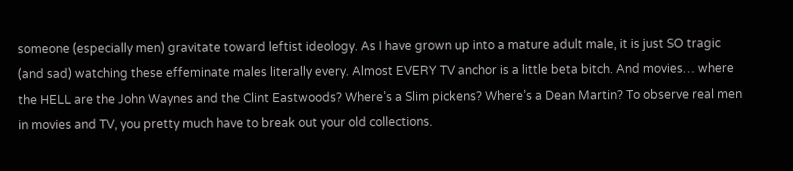someone (especially men) gravitate toward leftist ideology. As I have grown up into a mature adult male, it is just SO tragic (and sad) watching these effeminate males literally every. Almost EVERY TV anchor is a little beta bitch. And movies… where the HELL are the John Waynes and the Clint Eastwoods? Where’s a Slim pickens? Where’s a Dean Martin? To observe real men in movies and TV, you pretty much have to break out your old collections.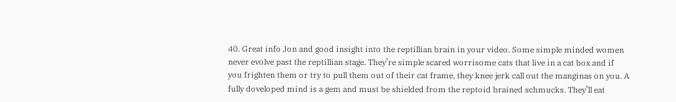40. Great info Jon and good insight into the reptillian brain in your video. Some simple minded women never evolve past the reptillian stage. They’re simple scared worrisome cats that live in a cat box and if you frighten them or try to pull them out of their cat frame, they knee jerk call out the manginas on you. A fully doveloped mind is a gem and must be shielded from the reptoid brained schmucks. They’ll eat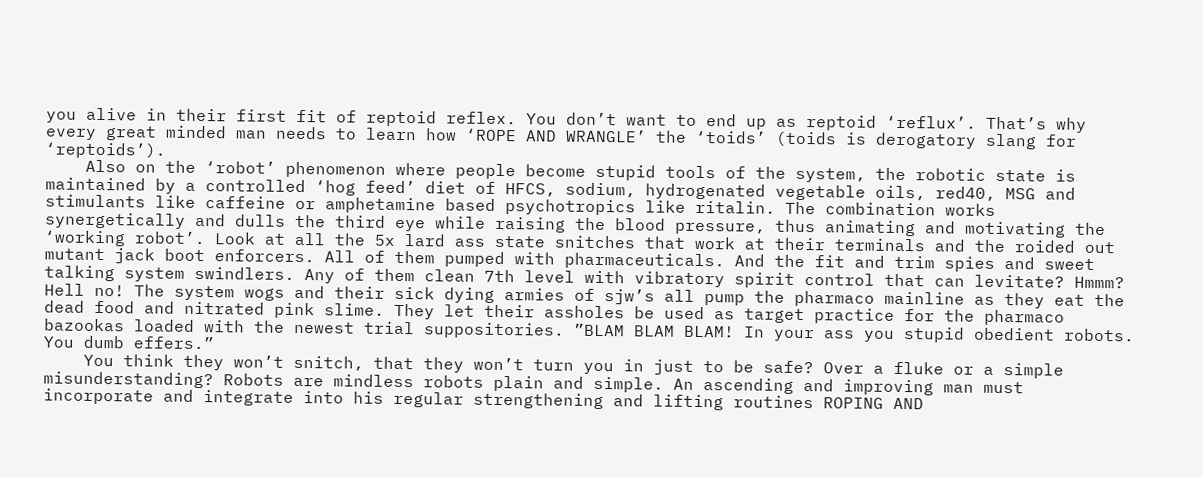you alive in their first fit of reptoid reflex. You don’t want to end up as reptoid ‘reflux’. That’s why every great minded man needs to learn how ‘ROPE AND WRANGLE’ the ‘toids’ (toids is derogatory slang for ‘reptoids’).
    Also on the ‘robot’ phenomenon where people become stupid tools of the system, the robotic state is maintained by a controlled ‘hog feed’ diet of HFCS, sodium, hydrogenated vegetable oils, red40, MSG and stimulants like caffeine or amphetamine based psychotropics like ritalin. The combination works synergetically and dulls the third eye while raising the blood pressure, thus animating and motivating the ‘working robot’. Look at all the 5x lard ass state snitches that work at their terminals and the roided out mutant jack boot enforcers. All of them pumped with pharmaceuticals. And the fit and trim spies and sweet talking system swindlers. Any of them clean 7th level with vibratory spirit control that can levitate? Hmmm? Hell no! The system wogs and their sick dying armies of sjw’s all pump the pharmaco mainline as they eat the dead food and nitrated pink slime. They let their assholes be used as target practice for the pharmaco bazookas loaded with the newest trial suppositories. ”BLAM BLAM BLAM! In your ass you stupid obedient robots. You dumb effers.”
    You think they won’t snitch, that they won’t turn you in just to be safe? Over a fluke or a simple misunderstanding? Robots are mindless robots plain and simple. An ascending and improving man must incorporate and integrate into his regular strengthening and lifting routines ROPING AND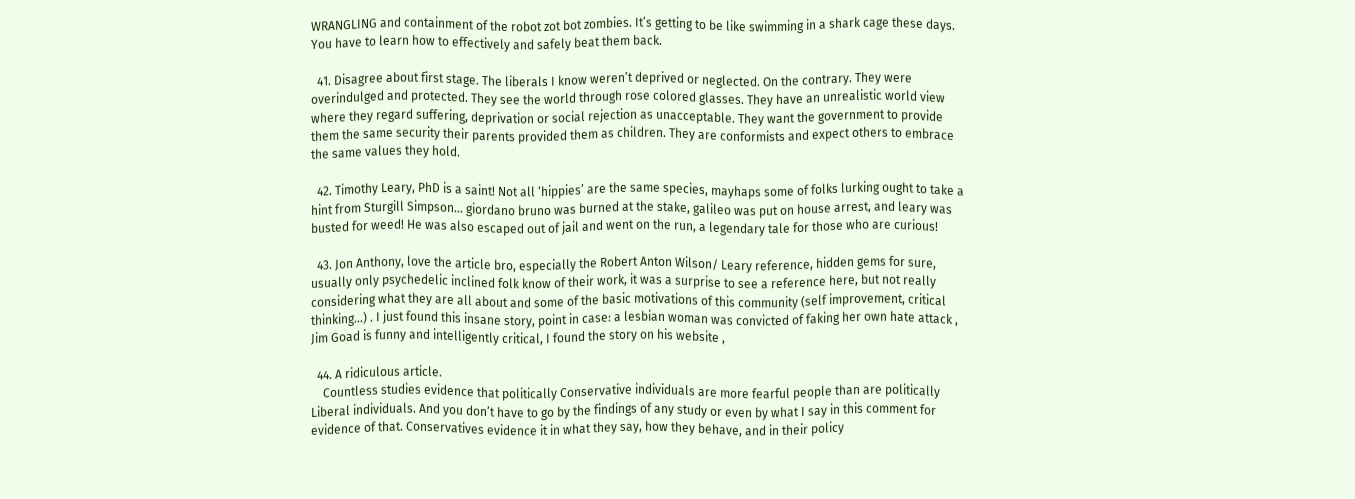WRANGLING and containment of the robot zot bot zombies. It’s getting to be like swimming in a shark cage these days. You have to learn how to effectively and safely beat them back.

  41. Disagree about first stage. The liberals I know weren’t deprived or neglected. On the contrary. They were overindulged and protected. They see the world through rose colored glasses. They have an unrealistic world view where they regard suffering, deprivation or social rejection as unacceptable. They want the government to provide them the same security their parents provided them as children. They are conformists and expect others to embrace the same values they hold.

  42. Timothy Leary, PhD is a saint! Not all ‘hippies’ are the same species, mayhaps some of folks lurking ought to take a hint from Sturgill Simpson… giordano bruno was burned at the stake, galileo was put on house arrest, and leary was busted for weed! He was also escaped out of jail and went on the run, a legendary tale for those who are curious!

  43. Jon Anthony, love the article bro, especially the Robert Anton Wilson/ Leary reference, hidden gems for sure, usually only psychedelic inclined folk know of their work, it was a surprise to see a reference here, but not really considering what they are all about and some of the basic motivations of this community (self improvement, critical thinking…) . I just found this insane story, point in case: a lesbian woman was convicted of faking her own hate attack , Jim Goad is funny and intelligently critical, I found the story on his website ,

  44. A ridiculous article.
    Countless studies evidence that politically Conservative individuals are more fearful people than are politically Liberal individuals. And you don’t have to go by the findings of any study or even by what I say in this comment for evidence of that. Conservatives evidence it in what they say, how they behave, and in their policy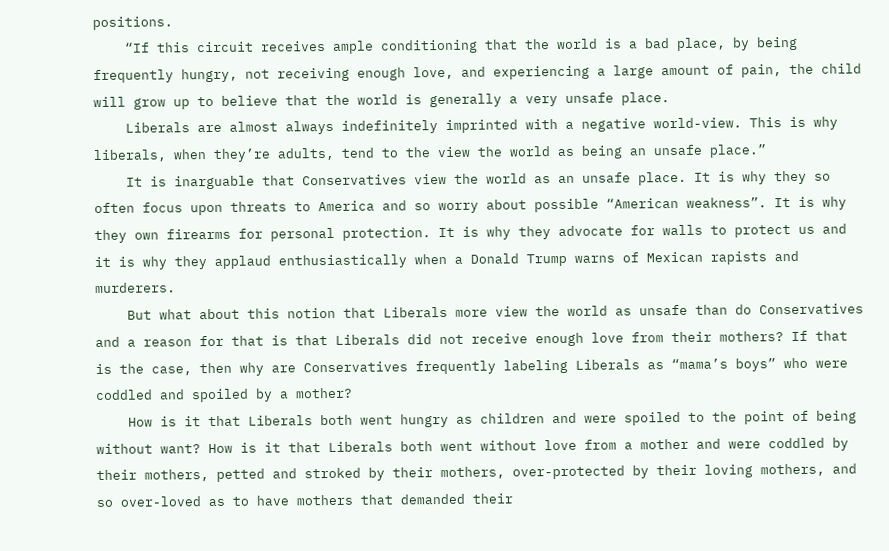positions.
    “If this circuit receives ample conditioning that the world is a bad place, by being frequently hungry, not receiving enough love, and experiencing a large amount of pain, the child will grow up to believe that the world is generally a very unsafe place.
    Liberals are almost always indefinitely imprinted with a negative world-view. This is why liberals, when they’re adults, tend to the view the world as being an unsafe place.”
    It is inarguable that Conservatives view the world as an unsafe place. It is why they so often focus upon threats to America and so worry about possible “American weakness”. It is why they own firearms for personal protection. It is why they advocate for walls to protect us and it is why they applaud enthusiastically when a Donald Trump warns of Mexican rapists and murderers.
    But what about this notion that Liberals more view the world as unsafe than do Conservatives and a reason for that is that Liberals did not receive enough love from their mothers? If that is the case, then why are Conservatives frequently labeling Liberals as “mama’s boys” who were coddled and spoiled by a mother?
    How is it that Liberals both went hungry as children and were spoiled to the point of being without want? How is it that Liberals both went without love from a mother and were coddled by their mothers, petted and stroked by their mothers, over-protected by their loving mothers, and so over-loved as to have mothers that demanded their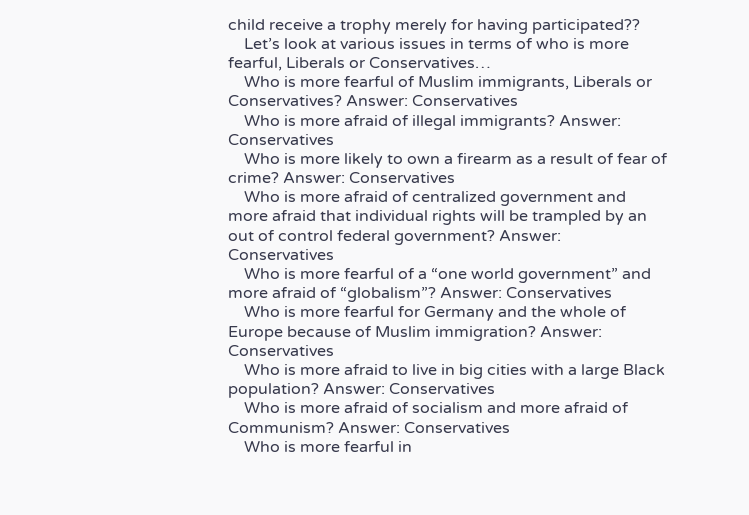child receive a trophy merely for having participated??
    Let’s look at various issues in terms of who is more fearful, Liberals or Conservatives…
    Who is more fearful of Muslim immigrants, Liberals or Conservatives? Answer: Conservatives
    Who is more afraid of illegal immigrants? Answer: Conservatives
    Who is more likely to own a firearm as a result of fear of crime? Answer: Conservatives
    Who is more afraid of centralized government and more afraid that individual rights will be trampled by an out of control federal government? Answer: Conservatives
    Who is more fearful of a “one world government” and more afraid of “globalism”? Answer: Conservatives
    Who is more fearful for Germany and the whole of Europe because of Muslim immigration? Answer: Conservatives
    Who is more afraid to live in big cities with a large Black population? Answer: Conservatives
    Who is more afraid of socialism and more afraid of Communism? Answer: Conservatives
    Who is more fearful in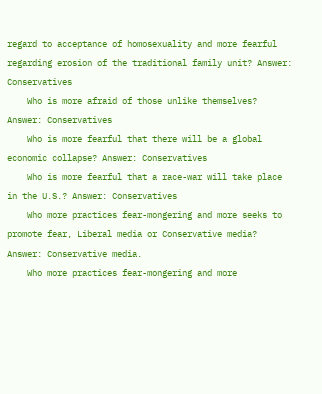regard to acceptance of homosexuality and more fearful regarding erosion of the traditional family unit? Answer: Conservatives
    Who is more afraid of those unlike themselves? Answer: Conservatives
    Who is more fearful that there will be a global economic collapse? Answer: Conservatives
    Who is more fearful that a race-war will take place in the U.S.? Answer: Conservatives
    Who more practices fear-mongering and more seeks to promote fear, Liberal media or Conservative media? Answer: Conservative media.
    Who more practices fear-mongering and more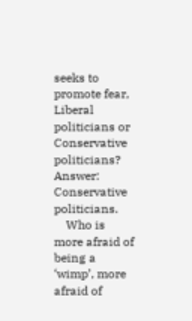seeks to promote fear, Liberal politicians or Conservative politicians? Answer: Conservative politicians.
    Who is more afraid of being a ‘wimp’, more afraid of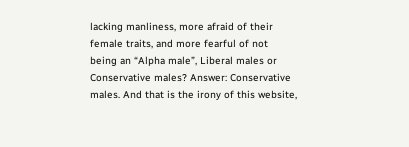lacking manliness, more afraid of their female traits, and more fearful of not being an “Alpha male”, Liberal males or Conservative males? Answer: Conservative males. And that is the irony of this website,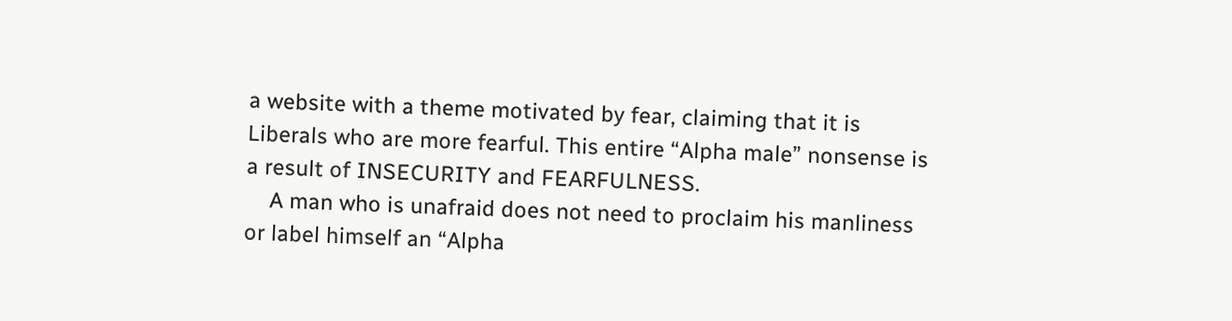a website with a theme motivated by fear, claiming that it is Liberals who are more fearful. This entire “Alpha male” nonsense is a result of INSECURITY and FEARFULNESS.
    A man who is unafraid does not need to proclaim his manliness or label himself an “Alpha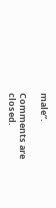male”.

Comments are closed.